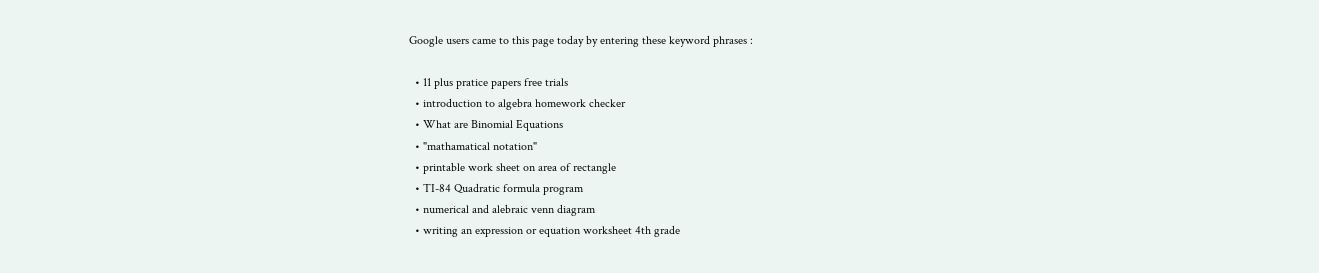Google users came to this page today by entering these keyword phrases :

  • 11 plus pratice papers free trials
  • introduction to algebra homework checker
  • What are Binomial Equations
  • "mathamatical notation"
  • printable work sheet on area of rectangle
  • TI-84 Quadratic formula program
  • numerical and alebraic venn diagram
  • writing an expression or equation worksheet 4th grade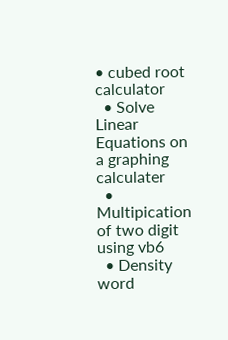• cubed root calculator
  • Solve Linear Equations on a graphing calculater
  • Multipication of two digit using vb6
  • Density word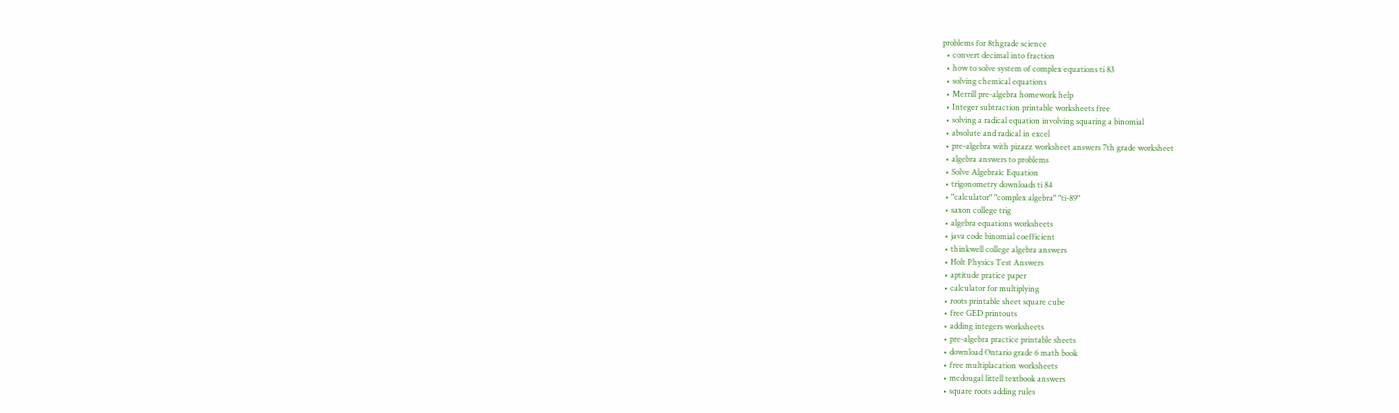problems for 8thgrade science
  • convert decimal into fraction
  • how to solve system of complex equations ti 83
  • solving chemical equations
  • Merrill pre-algebra homework help
  • Integer subtraction printable worksheets free
  • solving a radical equation involving squaring a binomial
  • absolute and radical in excel
  • pre-algebra with pizazz worksheet answers 7th grade worksheet
  • algebra answers to problems
  • Solve Algebraic Equation
  • trigonometry downloads ti 84
  • "calculator" "complex algebra" "ti-89"
  • saxon college trig
  • algebra equations worksheets
  • java code binomial coefficient
  • thinkwell college algebra answers
  • Holt Physics Test Answers
  • aptitude pratice paper
  • calculator for multiplying
  • roots printable sheet square cube
  • free GED printouts
  • adding integers worksheets
  • pre-algebra practice printable sheets
  • download Ontario grade 6 math book
  • free multiplacation worksheets
  • mcdougal littell textbook answers
  • square roots adding rules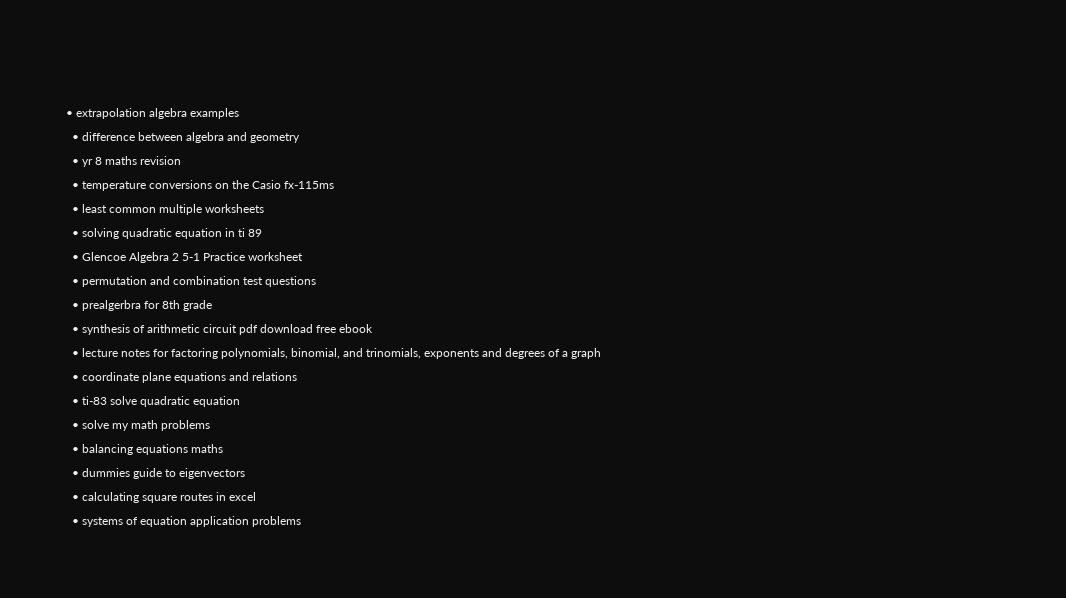• extrapolation algebra examples
  • difference between algebra and geometry
  • yr 8 maths revision
  • temperature conversions on the Casio fx-115ms
  • least common multiple worksheets
  • solving quadratic equation in ti 89
  • Glencoe Algebra 2 5-1 Practice worksheet
  • permutation and combination test questions
  • prealgerbra for 8th grade
  • synthesis of arithmetic circuit pdf download free ebook
  • lecture notes for factoring polynomials, binomial, and trinomials, exponents and degrees of a graph
  • coordinate plane equations and relations
  • ti-83 solve quadratic equation
  • solve my math problems
  • balancing equations maths
  • dummies guide to eigenvectors
  • calculating square routes in excel
  • systems of equation application problems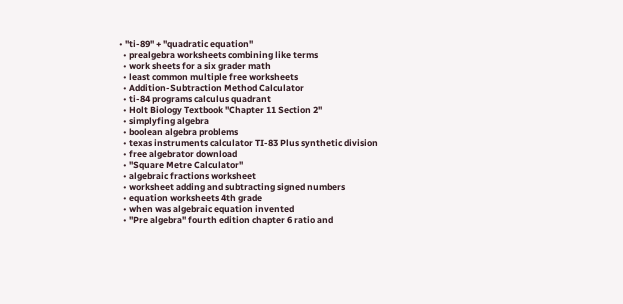• "ti-89" + "quadratic equation"
  • prealgebra worksheets combining like terms
  • work sheets for a six grader math
  • least common multiple free worksheets
  • Addition-Subtraction Method Calculator
  • ti-84 programs calculus quadrant
  • Holt Biology Textbook "Chapter 11 Section 2"
  • simplyfing algebra
  • boolean algebra problems
  • texas instruments calculator TI-83 Plus synthetic division
  • free algebrator download
  • "Square Metre Calculator"
  • algebraic fractions worksheet
  • worksheet adding and subtracting signed numbers
  • equation worksheets 4th grade
  • when was algebraic equation invented
  • "Pre algebra" fourth edition chapter 6 ratio and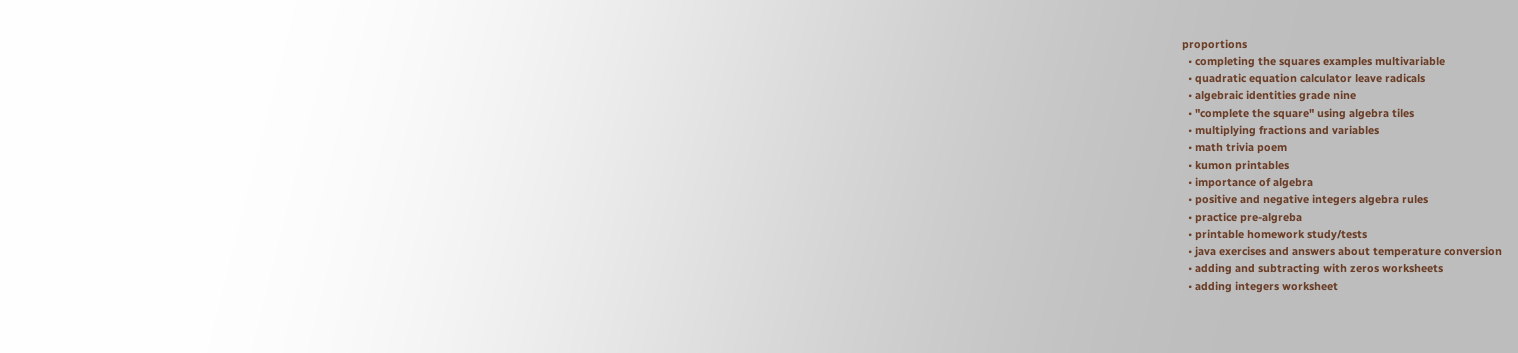proportions
  • completing the squares examples multivariable
  • quadratic equation calculator leave radicals
  • algebraic identities grade nine
  • "complete the square" using algebra tiles
  • multiplying fractions and variables
  • math trivia poem
  • kumon printables
  • importance of algebra
  • positive and negative integers algebra rules
  • practice pre-algreba
  • printable homework study/tests
  • java exercises and answers about temperature conversion
  • adding and subtracting with zeros worksheets
  • adding integers worksheet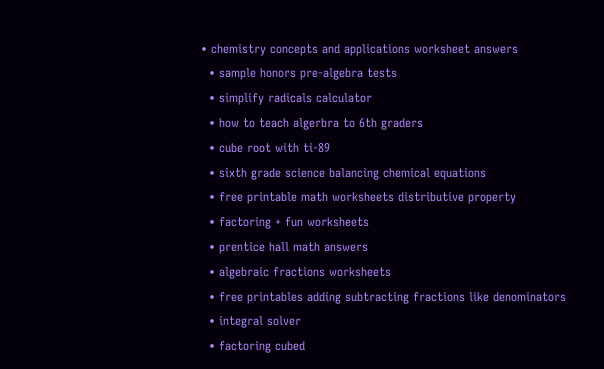• chemistry concepts and applications worksheet answers
  • sample honors pre-algebra tests
  • simplify radicals calculator
  • how to teach algerbra to 6th graders
  • cube root with ti-89
  • sixth grade science balancing chemical equations
  • free printable math worksheets distributive property
  • factoring + fun worksheets
  • prentice hall math answers
  • algebraic fractions worksheets
  • free printables adding subtracting fractions like denominators
  • integral solver
  • factoring cubed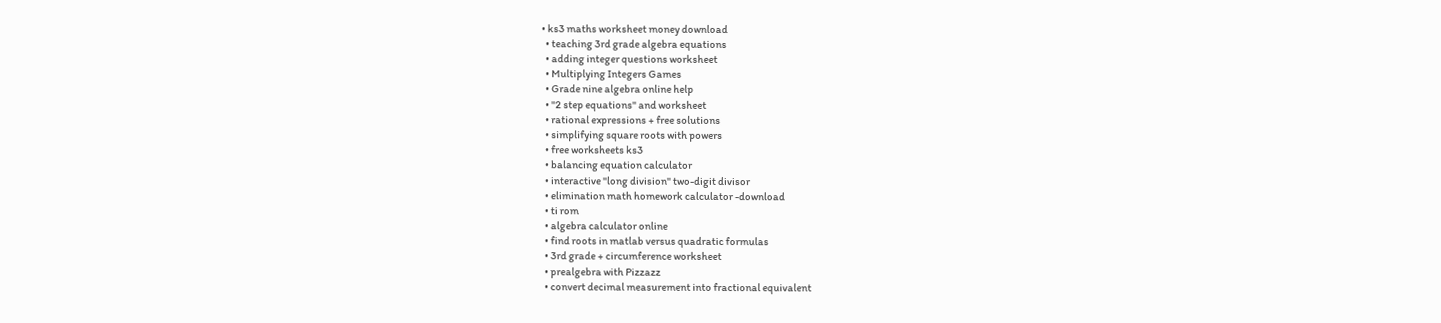• ks3 maths worksheet money download
  • teaching 3rd grade algebra equations
  • adding integer questions worksheet
  • Multiplying Integers Games
  • Grade nine algebra online help
  • "2 step equations" and worksheet
  • rational expressions + free solutions
  • simplifying square roots with powers
  • free worksheets ks3
  • balancing equation calculator
  • interactive "long division" two-digit divisor
  • elimination math homework calculator -download
  • ti rom
  • algebra calculator online
  • find roots in matlab versus quadratic formulas
  • 3rd grade + circumference worksheet
  • prealgebra with Pizzazz
  • convert decimal measurement into fractional equivalent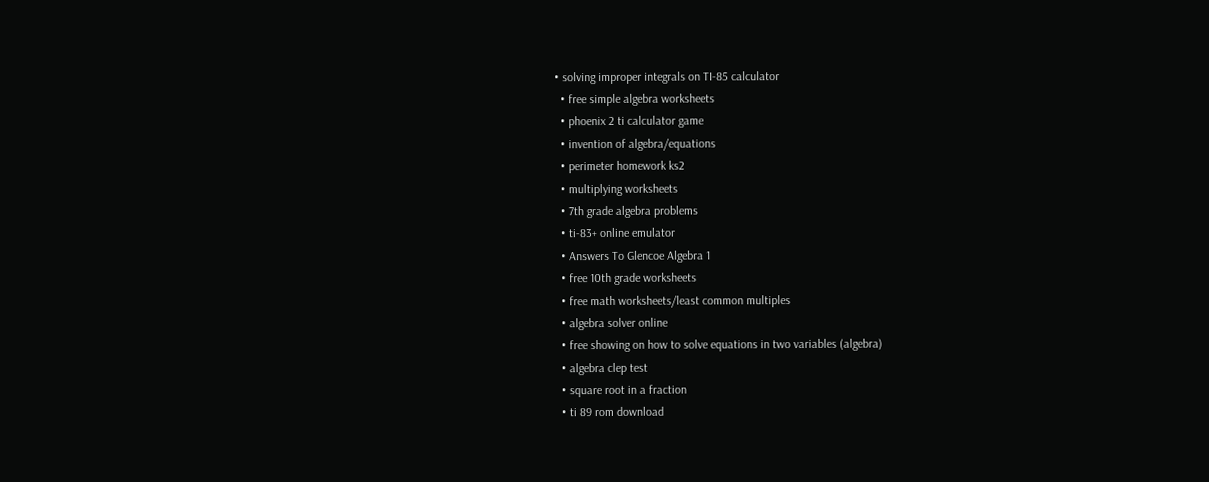• solving improper integrals on TI-85 calculator
  • free simple algebra worksheets
  • phoenix 2 ti calculator game
  • invention of algebra/equations
  • perimeter homework ks2
  • multiplying worksheets
  • 7th grade algebra problems
  • ti-83+ online emulator
  • Answers To Glencoe Algebra 1
  • free 10th grade worksheets
  • free math worksheets/least common multiples
  • algebra solver online
  • free showing on how to solve equations in two variables (algebra)
  • algebra clep test
  • square root in a fraction
  • ti 89 rom download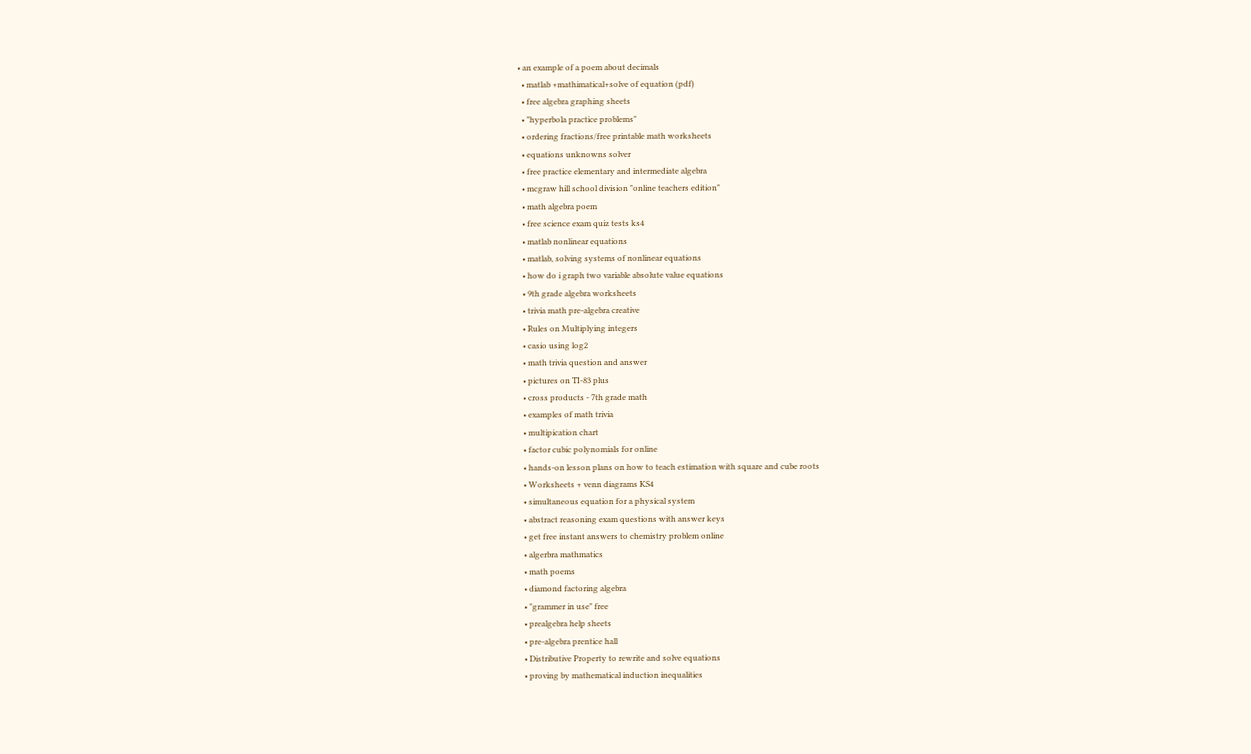• an example of a poem about decimals
  • matlab +mathimatical+solve of equation (pdf)
  • free algebra graphing sheets
  • "hyperbola practice problems"
  • ordering fractions/free printable math worksheets
  • equations unknowns solver
  • free practice elementary and intermediate algebra
  • mcgraw hill school division "online teachers edition"
  • math algebra poem
  • free science exam quiz tests ks4
  • matlab nonlinear equations
  • matlab, solving systems of nonlinear equations
  • how do i graph two variable absolute value equations
  • 9th grade algebra worksheets
  • trivia math pre-algebra creative
  • Rules on Multiplying integers
  • casio using log2
  • math trivia question and answer
  • pictures on TI-83 plus
  • cross products - 7th grade math
  • examples of math trivia
  • multipication chart
  • factor cubic polynomials for online
  • hands-on lesson plans on how to teach estimation with square and cube roots
  • Worksheets + venn diagrams KS4
  • simultaneous equation for a physical system
  • abstract reasoning exam questions with answer keys
  • get free instant answers to chemistry problem online
  • algerbra mathmatics
  • math poems
  • diamond factoring algebra
  • "grammer in use" free
  • prealgebra help sheets
  • pre-algebra prentice hall
  • Distributive Property to rewrite and solve equations
  • proving by mathematical induction inequalities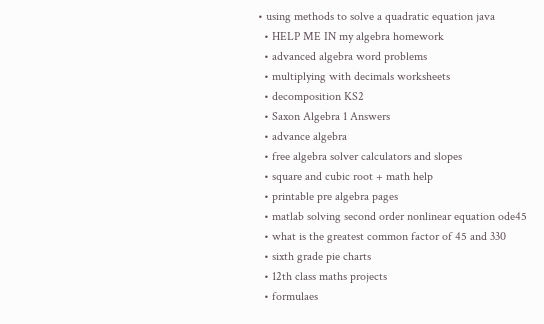• using methods to solve a quadratic equation java
  • HELP ME IN my algebra homework
  • advanced algebra word problems
  • multiplying with decimals worksheets
  • decomposition KS2
  • Saxon Algebra 1 Answers
  • advance algebra
  • free algebra solver calculators and slopes
  • square and cubic root + math help
  • printable pre algebra pages
  • matlab solving second order nonlinear equation ode45
  • what is the greatest common factor of 45 and 330
  • sixth grade pie charts
  • 12th class maths projects
  • formulaes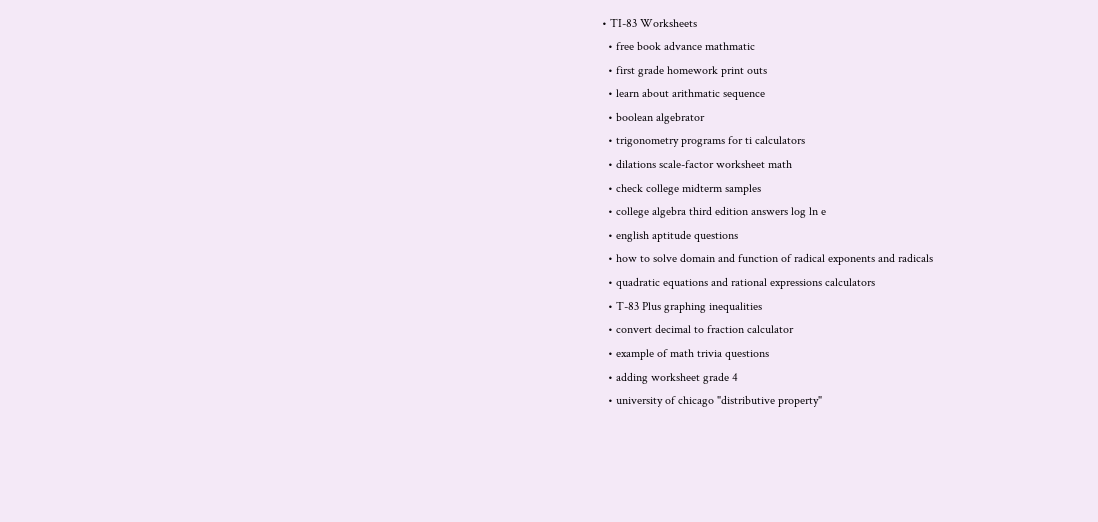• TI-83 Worksheets
  • free book advance mathmatic
  • first grade homework print outs
  • learn about arithmatic sequence
  • boolean algebrator
  • trigonometry programs for ti calculators
  • dilations scale-factor worksheet math
  • check college midterm samples
  • college algebra third edition answers log ln e
  • english aptitude questions
  • how to solve domain and function of radical exponents and radicals
  • quadratic equations and rational expressions calculators
  • T-83 Plus graphing inequalities
  • convert decimal to fraction calculator
  • example of math trivia questions
  • adding worksheet grade 4
  • university of chicago "distributive property"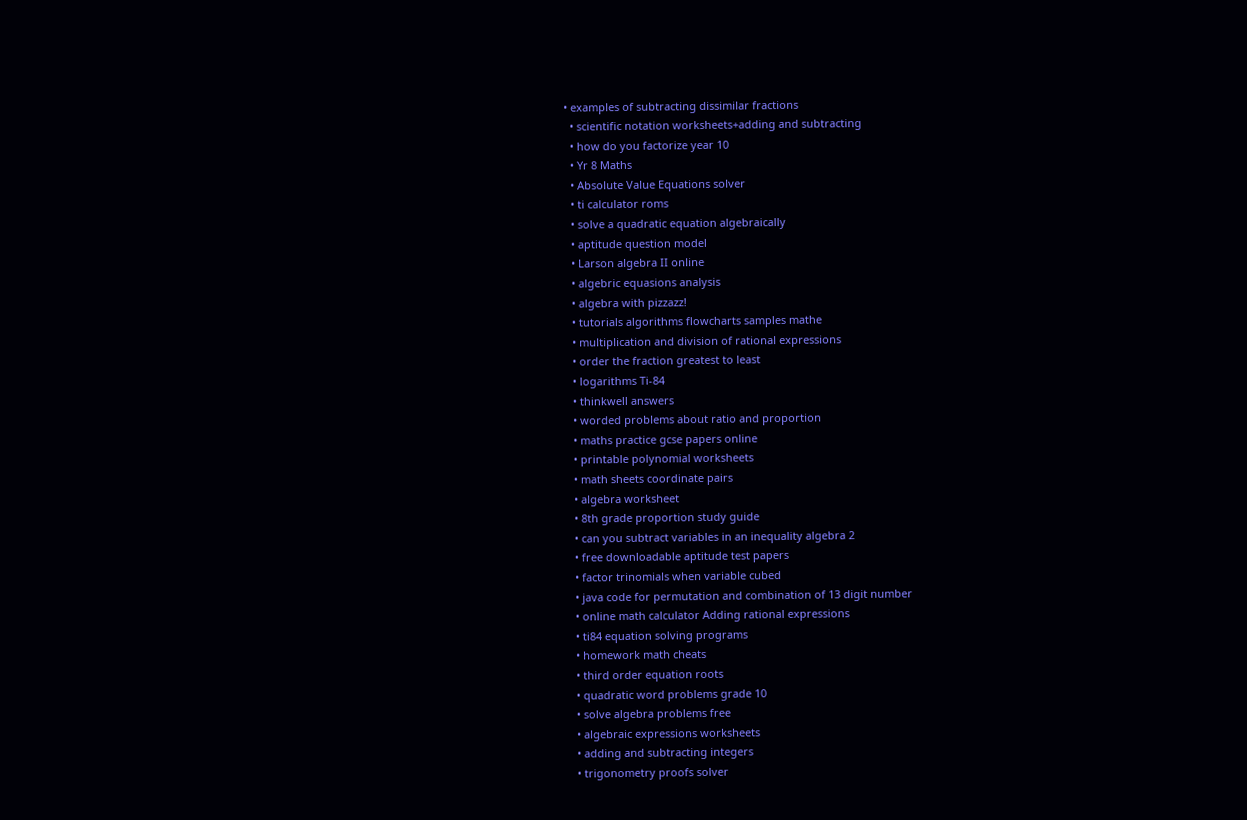• examples of subtracting dissimilar fractions
  • scientific notation worksheets+adding and subtracting
  • how do you factorize year 10
  • Yr 8 Maths
  • Absolute Value Equations solver
  • ti calculator roms
  • solve a quadratic equation algebraically
  • aptitude question model
  • Larson algebra II online
  • algebric equasions analysis
  • algebra with pizzazz!
  • tutorials algorithms flowcharts samples mathe
  • multiplication and division of rational expressions
  • order the fraction greatest to least
  • logarithms Ti-84
  • thinkwell answers
  • worded problems about ratio and proportion
  • maths practice gcse papers online
  • printable polynomial worksheets
  • math sheets coordinate pairs
  • algebra worksheet
  • 8th grade proportion study guide
  • can you subtract variables in an inequality algebra 2
  • free downloadable aptitude test papers
  • factor trinomials when variable cubed
  • java code for permutation and combination of 13 digit number
  • online math calculator Adding rational expressions
  • ti84 equation solving programs
  • homework math cheats
  • third order equation roots
  • quadratic word problems grade 10
  • solve algebra problems free
  • algebraic expressions worksheets
  • adding and subtracting integers
  • trigonometry proofs solver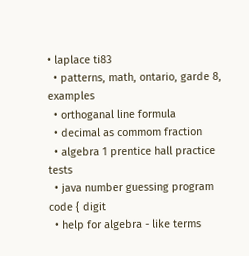• laplace ti83
  • patterns, math, ontario, garde 8, examples
  • orthoganal line formula
  • decimal as commom fraction
  • algebra 1 prentice hall practice tests
  • java number guessing program code { digit
  • help for algebra - like terms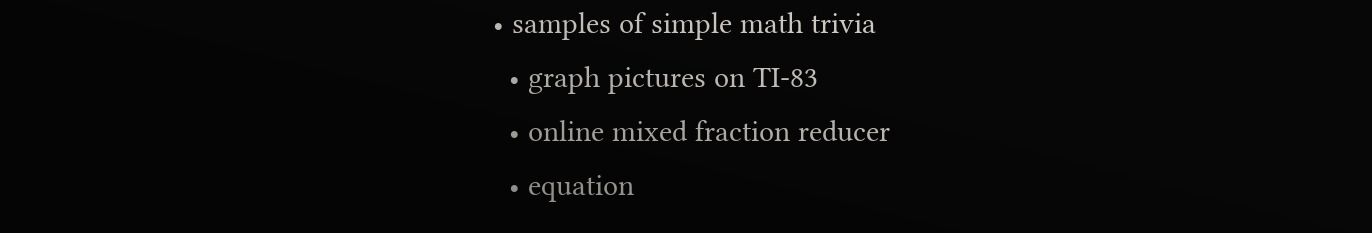• samples of simple math trivia
  • graph pictures on TI-83
  • online mixed fraction reducer
  • equation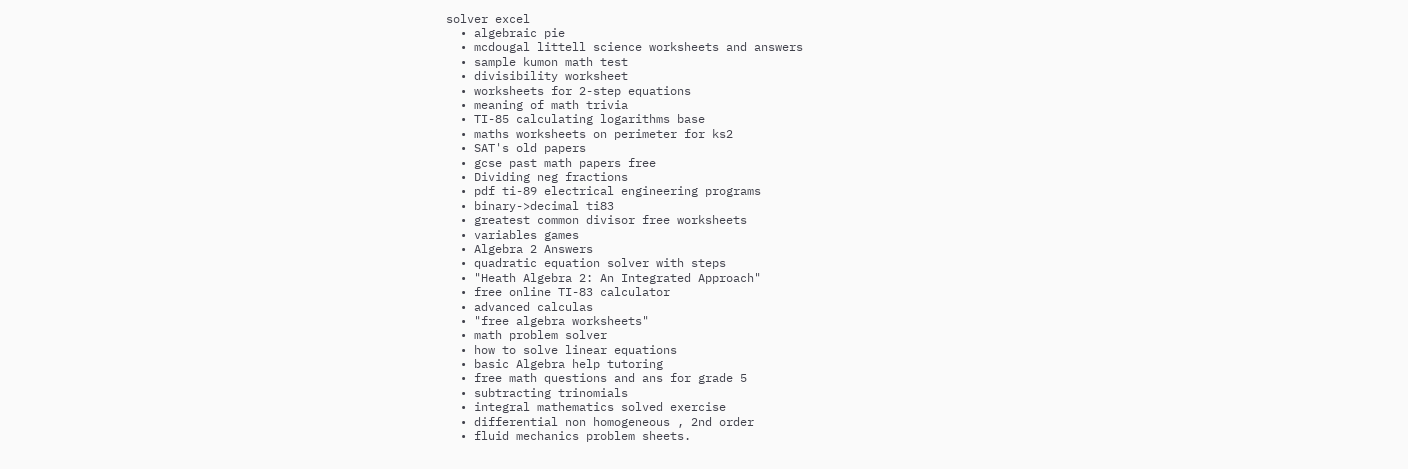solver excel
  • algebraic pie
  • mcdougal littell science worksheets and answers
  • sample kumon math test
  • divisibility worksheet
  • worksheets for 2-step equations
  • meaning of math trivia
  • TI-85 calculating logarithms base
  • maths worksheets on perimeter for ks2
  • SAT's old papers
  • gcse past math papers free
  • Dividing neg fractions
  • pdf ti-89 electrical engineering programs
  • binary->decimal ti83
  • greatest common divisor free worksheets
  • variables games
  • Algebra 2 Answers
  • quadratic equation solver with steps
  • "Heath Algebra 2: An Integrated Approach"
  • free online TI-83 calculator
  • advanced calculas
  • "free algebra worksheets"
  • math problem solver
  • how to solve linear equations
  • basic Algebra help tutoring
  • free math questions and ans for grade 5
  • subtracting trinomials
  • integral mathematics solved exercise
  • differential non homogeneous , 2nd order
  • fluid mechanics problem sheets.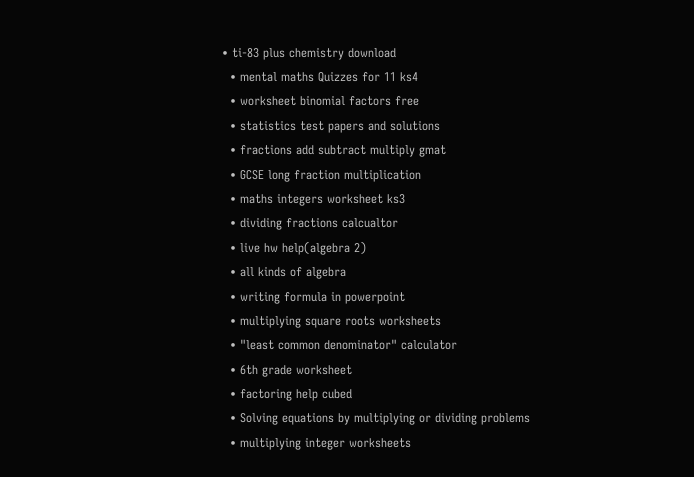• ti-83 plus chemistry download
  • mental maths Quizzes for 11 ks4
  • worksheet binomial factors free
  • statistics test papers and solutions
  • fractions add subtract multiply gmat
  • GCSE long fraction multiplication
  • maths integers worksheet ks3
  • dividing fractions calcualtor
  • live hw help(algebra 2)
  • all kinds of algebra
  • writing formula in powerpoint
  • multiplying square roots worksheets
  • "least common denominator" calculator
  • 6th grade worksheet
  • factoring help cubed
  • Solving equations by multiplying or dividing problems
  • multiplying integer worksheets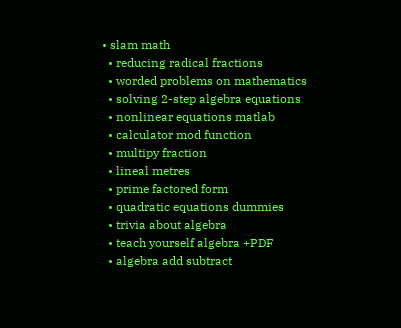• slam math
  • reducing radical fractions
  • worded problems on mathematics
  • solving 2-step algebra equations
  • nonlinear equations matlab
  • calculator mod function
  • multipy fraction
  • lineal metres
  • prime factored form
  • quadratic equations dummies
  • trivia about algebra
  • teach yourself algebra +PDF
  • algebra add subtract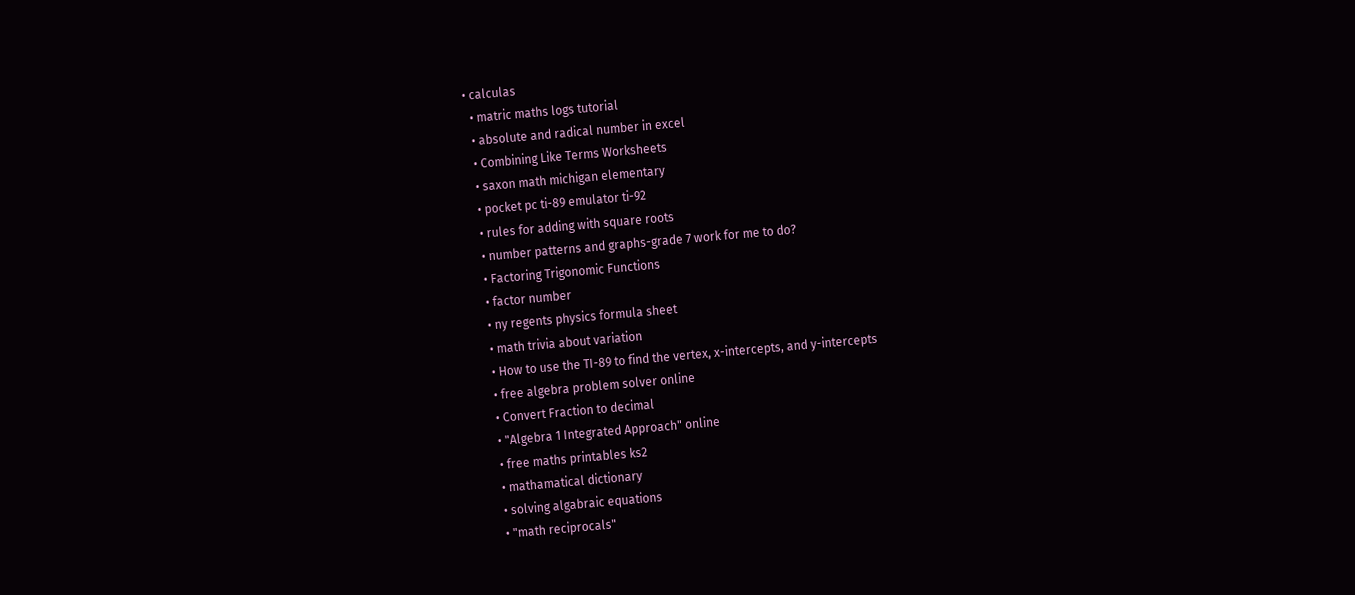• calculas
  • matric maths logs tutorial
  • absolute and radical number in excel
  • Combining Like Terms Worksheets
  • saxon math michigan elementary
  • pocket pc ti-89 emulator ti-92
  • rules for adding with square roots
  • number patterns and graphs-grade 7 work for me to do?
  • Factoring Trigonomic Functions
  • factor number
  • ny regents physics formula sheet
  • math trivia about variation
  • How to use the TI-89 to find the vertex, x-intercepts, and y-intercepts
  • free algebra problem solver online
  • Convert Fraction to decimal
  • "Algebra 1 Integrated Approach" online
  • free maths printables ks2
  • mathamatical dictionary
  • solving algabraic equations
  • "math reciprocals"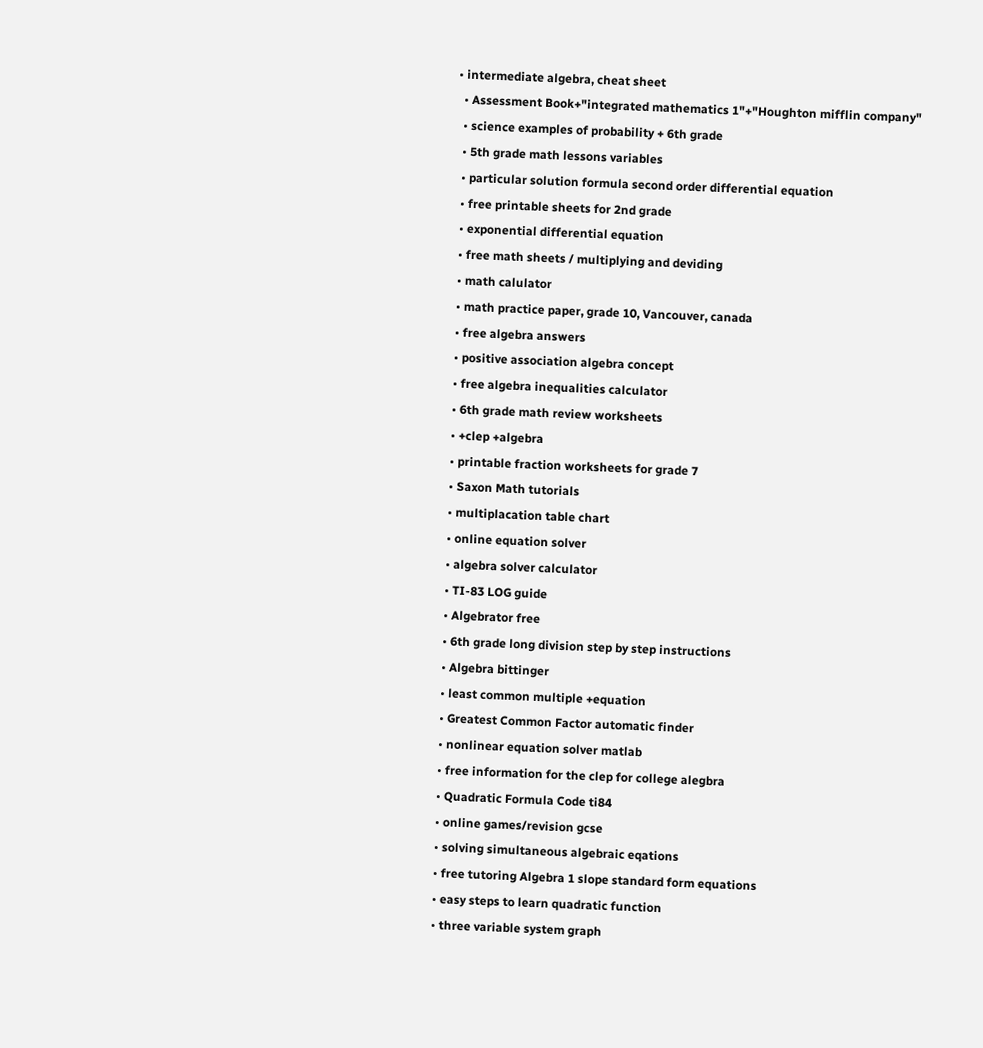• intermediate algebra, cheat sheet
  • Assessment Book+"integrated mathematics 1"+"Houghton mifflin company"
  • science examples of probability + 6th grade
  • 5th grade math lessons variables
  • particular solution formula second order differential equation
  • free printable sheets for 2nd grade
  • exponential differential equation
  • free math sheets / multiplying and deviding
  • math calulator
  • math practice paper, grade 10, Vancouver, canada
  • free algebra answers
  • positive association algebra concept
  • free algebra inequalities calculator
  • 6th grade math review worksheets
  • +clep +algebra
  • printable fraction worksheets for grade 7
  • Saxon Math tutorials
  • multiplacation table chart
  • online equation solver
  • algebra solver calculator
  • TI-83 LOG guide
  • Algebrator free
  • 6th grade long division step by step instructions
  • Algebra bittinger
  • least common multiple +equation
  • Greatest Common Factor automatic finder
  • nonlinear equation solver matlab
  • free information for the clep for college alegbra
  • Quadratic Formula Code ti84
  • online games/revision gcse
  • solving simultaneous algebraic eqations
  • free tutoring Algebra 1 slope standard form equations
  • easy steps to learn quadratic function
  • three variable system graph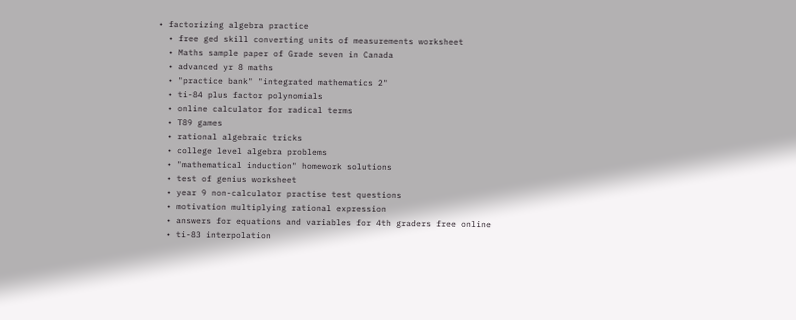• factorizing algebra practice
  • free ged skill converting units of measurements worksheet
  • Maths sample paper of Grade seven in Canada
  • advanced yr 8 maths
  • "practice bank" "integrated mathematics 2"
  • ti-84 plus factor polynomials
  • online calculator for radical terms
  • T89 games
  • rational algebraic tricks
  • college level algebra problems
  • "mathematical induction" homework solutions
  • test of genius worksheet
  • year 9 non-calculator practise test questions
  • motivation multiplying rational expression
  • answers for equations and variables for 4th graders free online
  • ti-83 interpolation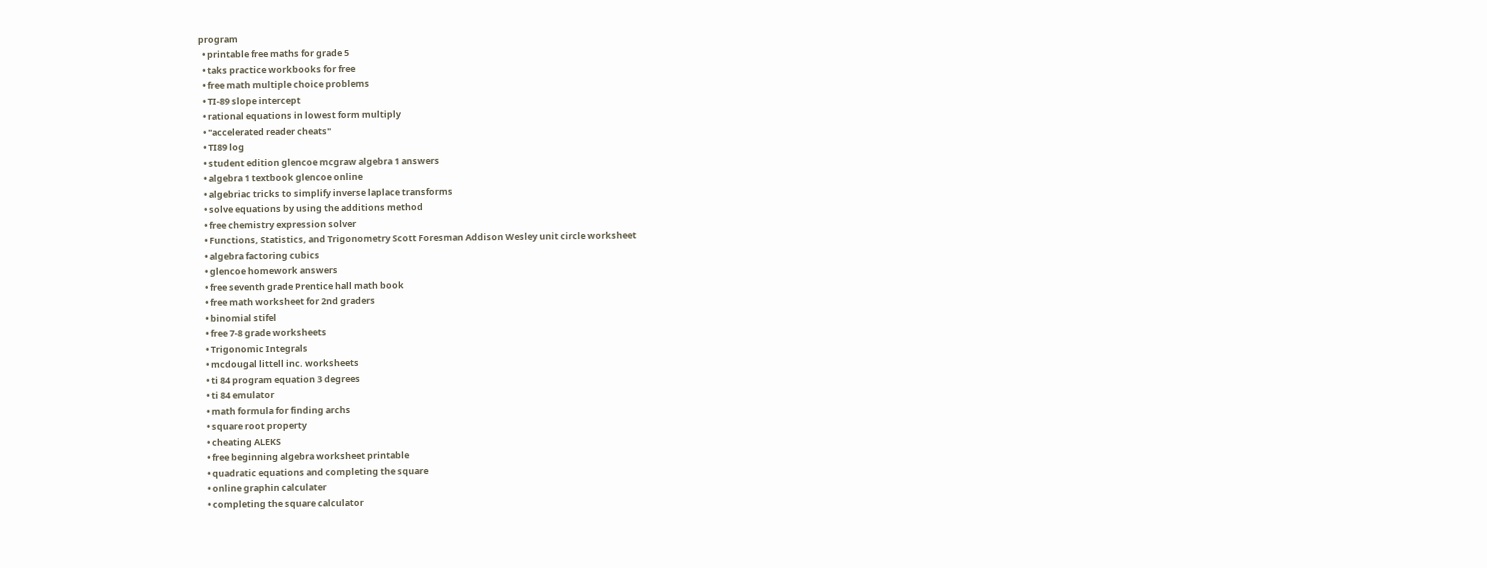program
  • printable free maths for grade 5
  • taks practice workbooks for free
  • free math multiple choice problems
  • TI-89 slope intercept
  • rational equations in lowest form multiply
  • "accelerated reader cheats"
  • TI89 log
  • student edition glencoe mcgraw algebra 1 answers
  • algebra 1 textbook glencoe online
  • algebriac tricks to simplify inverse laplace transforms
  • solve equations by using the additions method
  • free chemistry expression solver
  • Functions, Statistics, and Trigonometry Scott Foresman Addison Wesley unit circle worksheet
  • algebra factoring cubics
  • glencoe homework answers
  • free seventh grade Prentice hall math book
  • free math worksheet for 2nd graders
  • binomial stifel
  • free 7-8 grade worksheets
  • Trigonomic Integrals
  • mcdougal littell inc. worksheets
  • ti 84 program equation 3 degrees
  • ti 84 emulator
  • math formula for finding archs
  • square root property
  • cheating ALEKS
  • free beginning algebra worksheet printable
  • quadratic equations and completing the square
  • online graphin calculater
  • completing the square calculator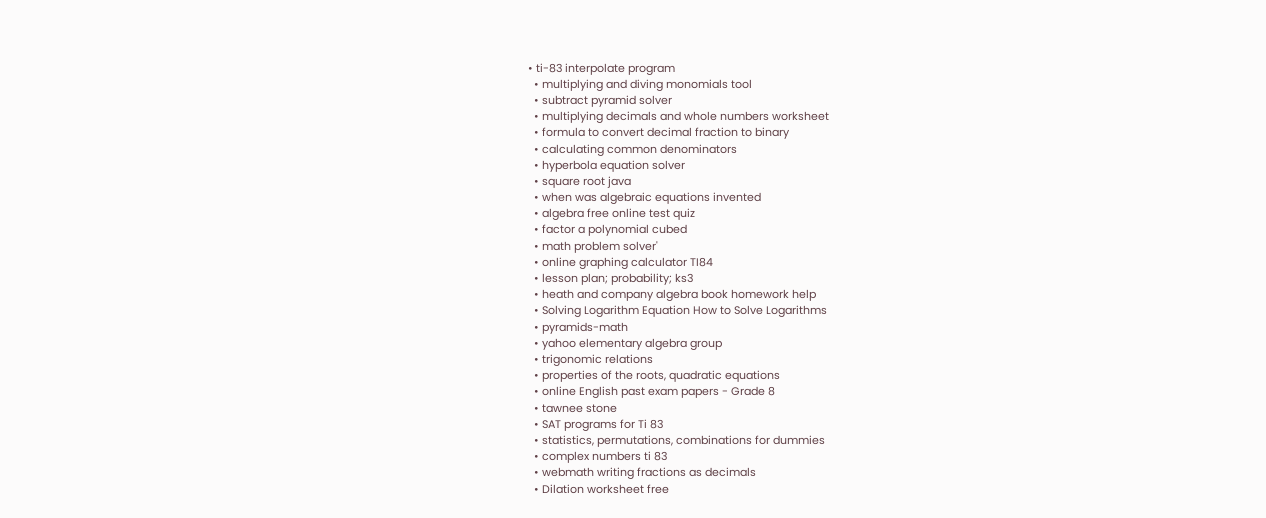• ti-83 interpolate program
  • multiplying and diving monomials tool
  • subtract pyramid solver
  • multiplying decimals and whole numbers worksheet
  • formula to convert decimal fraction to binary
  • calculating common denominators
  • hyperbola equation solver
  • square root java
  • when was algebraic equations invented
  • algebra free online test quiz
  • factor a polynomial cubed
  • math problem solver'
  • online graphing calculator TI84
  • lesson plan; probability; ks3
  • heath and company algebra book homework help
  • Solving Logarithm Equation How to Solve Logarithms
  • pyramids-math
  • yahoo elementary algebra group
  • trigonomic relations
  • properties of the roots, quadratic equations
  • online English past exam papers - Grade 8
  • tawnee stone
  • SAT programs for Ti 83
  • statistics, permutations, combinations for dummies
  • complex numbers ti 83
  • webmath writing fractions as decimals
  • Dilation worksheet free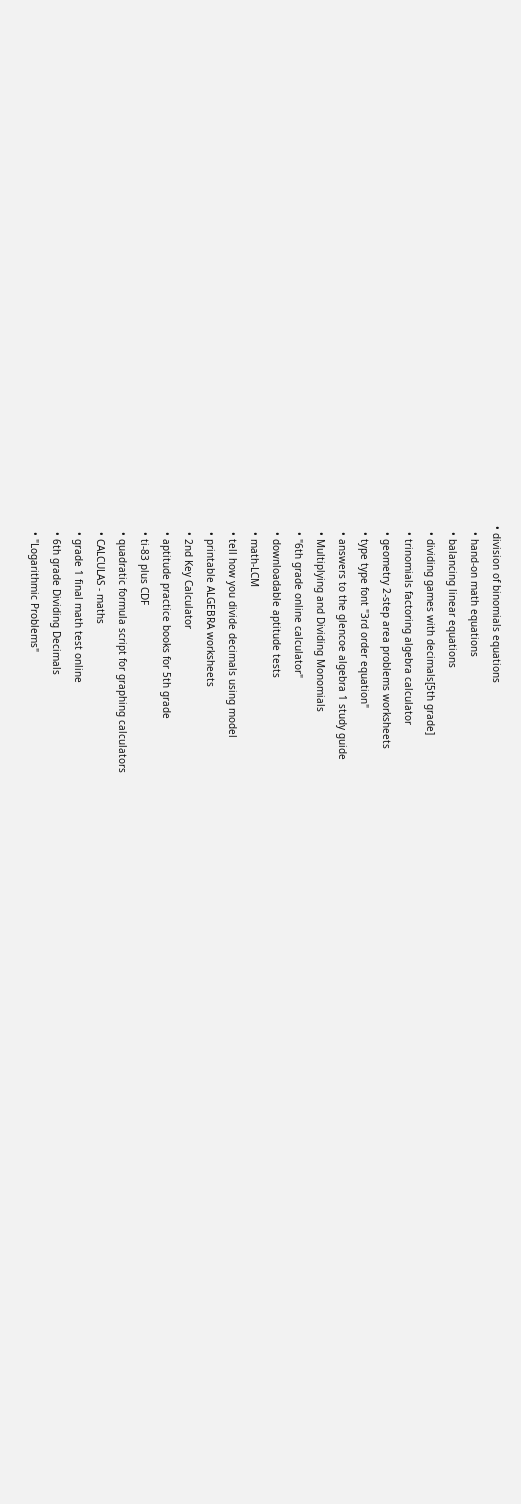• division of binomials equations
  • hand-on math equations
  • balancing linear equations
  • dividing games with decimals[5th grade]
  • trinomials factoring algebra calculator
  • geometry 2-step area problems worksheets
  • type type font "3rd order equation"
  • answers to the glencoe algebra 1 study guide
  • Multiplying and Dividing Monomials
  • "6th grade online calculator"
  • downloadable aptitude tests
  • math-LCM
  • tell how you divide decimals using model
  • printable ALGEBRA worksheets
  • 2nd Key Calculator
  • aptitude practice books for 5th grade
  • ti-83 plus CDF
  • quadratic formula script for graphing calculators
  • CALCULAS - maths
  • grade 1 final math test online
  • 6th grade Dividing Decimals
  • "Logarithmic Problems"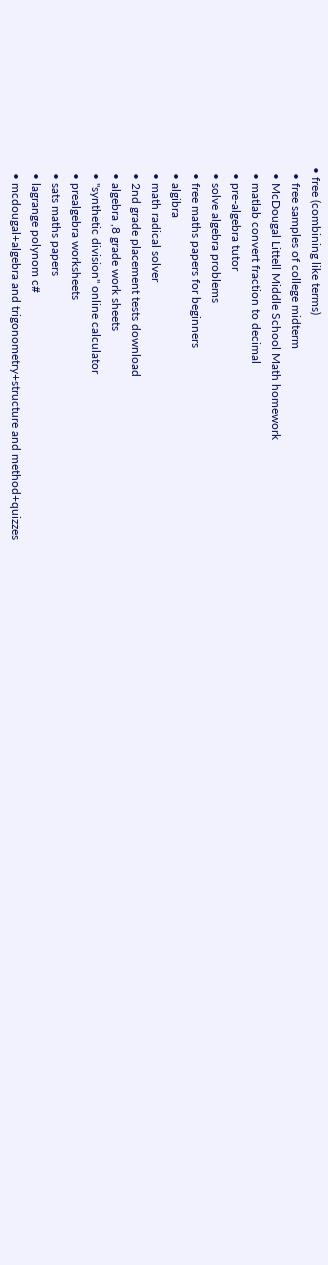• free (combining like terms)
  • free samples of college midterm
  • McDougal Littell Middle School Math homework
  • matlab convert fraction to decimal
  • pre-algebra tutor
  • solve algebra problems
  • free maths papers for beginners
  • algibra
  • math radical solver
  • 2nd grade placement tests download
  • algebra ,8 grade work sheets
  • "synthetic division" online calculator
  • prealgebra worksheets
  • sats maths papers
  • lagrange polynom c#
  • mcdougal+algebra and trigonometry+structure and method+quizzes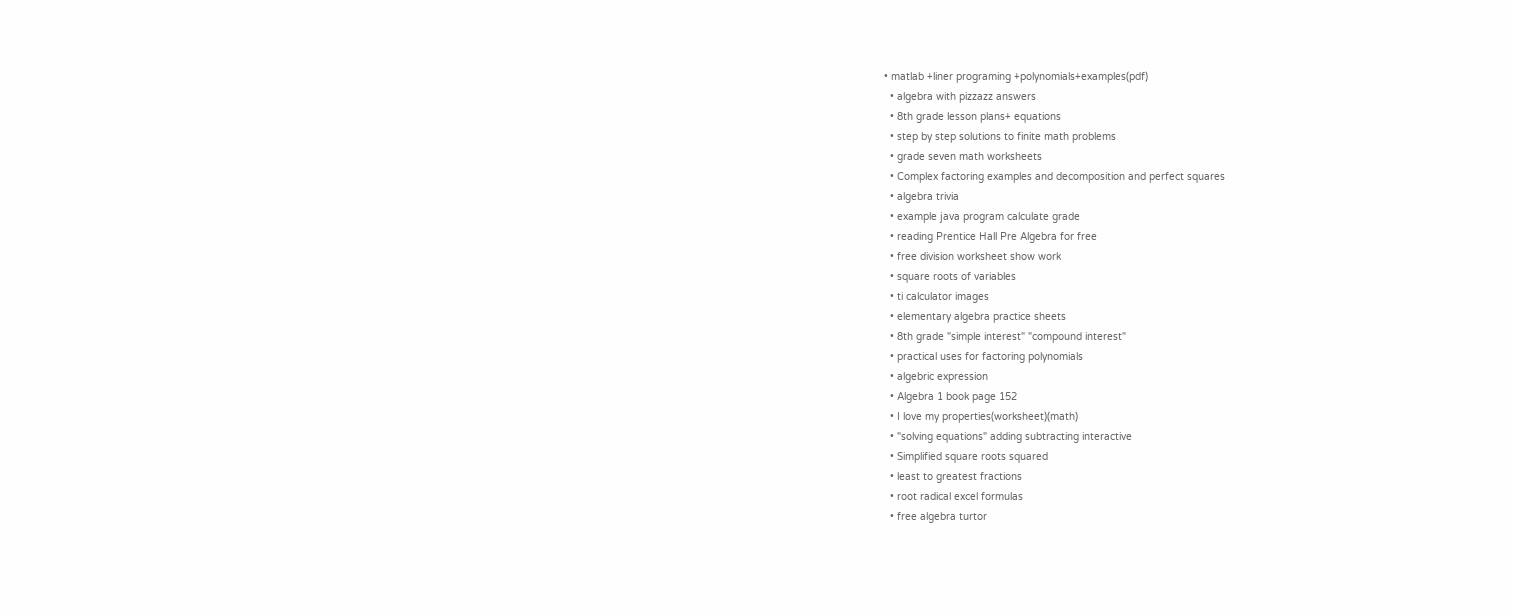• matlab +liner programing +polynomials+examples(pdf)
  • algebra with pizzazz answers
  • 8th grade lesson plans+ equations
  • step by step solutions to finite math problems
  • grade seven math worksheets
  • Complex factoring examples and decomposition and perfect squares
  • algebra trivia
  • example java program calculate grade
  • reading Prentice Hall Pre Algebra for free
  • free division worksheet show work
  • square roots of variables
  • ti calculator images
  • elementary algebra practice sheets
  • 8th grade "simple interest" "compound interest"
  • practical uses for factoring polynomials
  • algebric expression
  • Algebra 1 book page 152
  • I love my properties(worksheet)(math)
  • "solving equations" adding subtracting interactive
  • Simplified square roots squared
  • least to greatest fractions
  • root radical excel formulas
  • free algebra turtor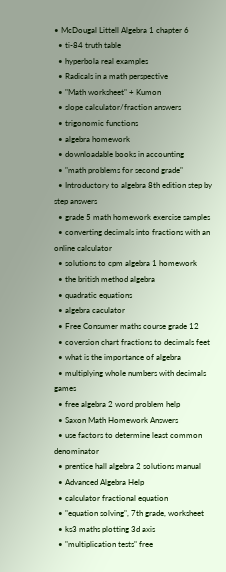• McDougal Littell Algebra 1 chapter 6
  • ti-84 truth table
  • hyperbola real examples
  • Radicals in a math perspective
  • "Math worksheet" + Kumon
  • slope calculator/fraction answers
  • trigonomic functions
  • algebra homework
  • downloadable books in accounting
  • "math problems for second grade"
  • Introductory to algebra 8th edition step by step answers
  • grade 5 math homework exercise samples
  • converting decimals into fractions with an online calculator
  • solutions to cpm algebra 1 homework
  • the british method algebra
  • quadratic equations
  • algebra caculator
  • Free Consumer maths course grade 12
  • coversion chart fractions to decimals feet
  • what is the importance of algebra
  • multiplying whole numbers with decimals games
  • free algebra 2 word problem help
  • Saxon Math Homework Answers
  • use factors to determine least common denominator
  • prentice hall algebra 2 solutions manual
  • Advanced Algebra Help
  • calculator fractional equation
  • "equation solving", 7th grade, worksheet
  • ks3 maths plotting 3d axis
  • "multiplication tests" free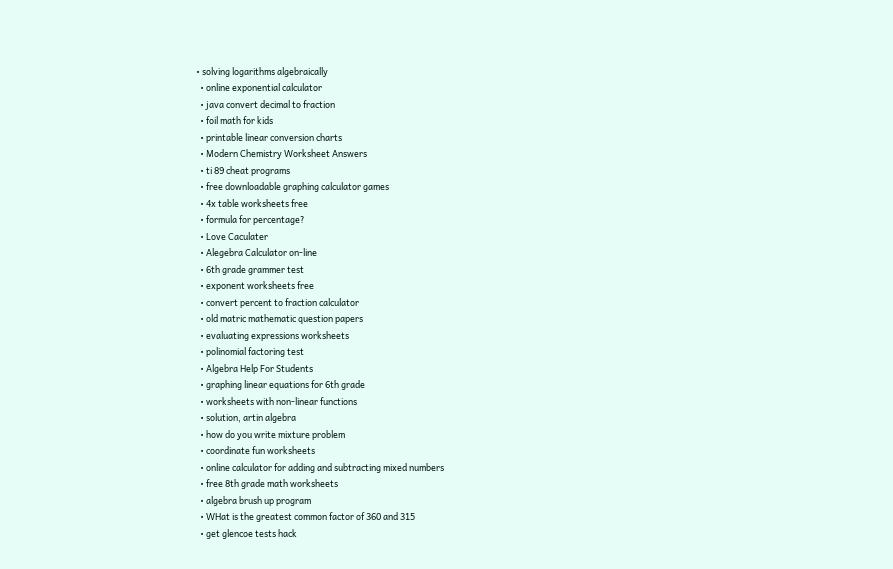• solving logarithms algebraically
  • online exponential calculator
  • java convert decimal to fraction
  • foil math for kids
  • printable linear conversion charts
  • Modern Chemistry Worksheet Answers
  • ti 89 cheat programs
  • free downloadable graphing calculator games
  • 4x table worksheets free
  • formula for percentage?
  • Love Caculater
  • Alegebra Calculator on-line
  • 6th grade grammer test
  • exponent worksheets free
  • convert percent to fraction calculator
  • old matric mathematic question papers
  • evaluating expressions worksheets
  • polinomial factoring test
  • Algebra Help For Students
  • graphing linear equations for 6th grade
  • worksheets with non-linear functions
  • solution, artin algebra
  • how do you write mixture problem
  • coordinate fun worksheets
  • online calculator for adding and subtracting mixed numbers
  • free 8th grade math worksheets
  • algebra brush up program
  • WHat is the greatest common factor of 360 and 315
  • get glencoe tests hack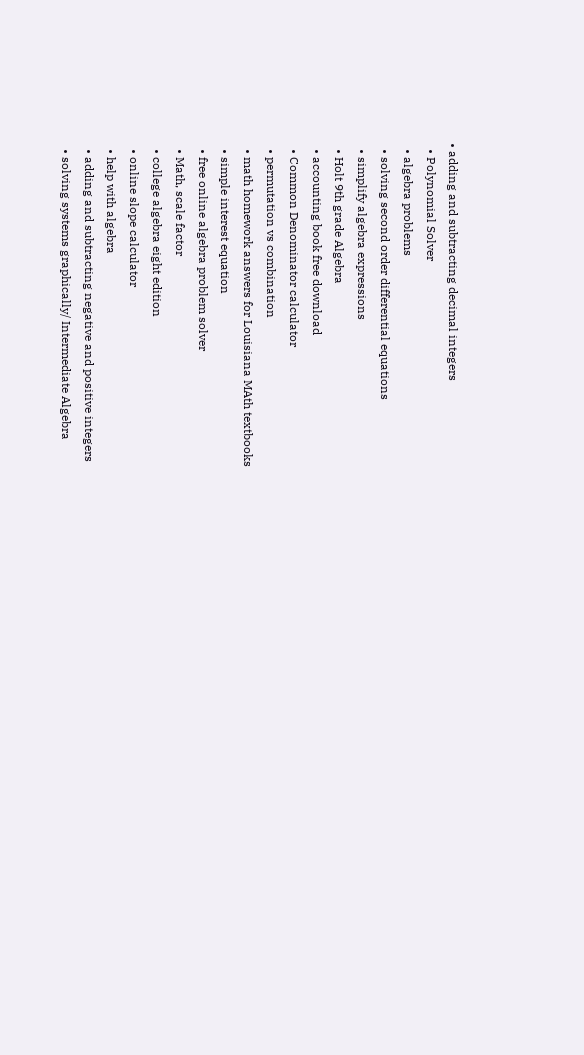• adding and subtracting decimal integers
  • Polynomial Solver
  • algebra problems
  • solving second order differential equations
  • simplify algebra expressions
  • Holt 9th grade Algebra
  • accounting book free download
  • Common Denominator calculator
  • permutation vs combination
  • math homework answers for Louisiana MAth textbooks
  • simple interest equation
  • free online algebra problem solver
  • Math, scale factor
  • college algebra eight edition
  • online slope calculator
  • help with algebra
  • adding and subtracting negative and positive integers
  • solving systems graphically/ Intermediate Algebra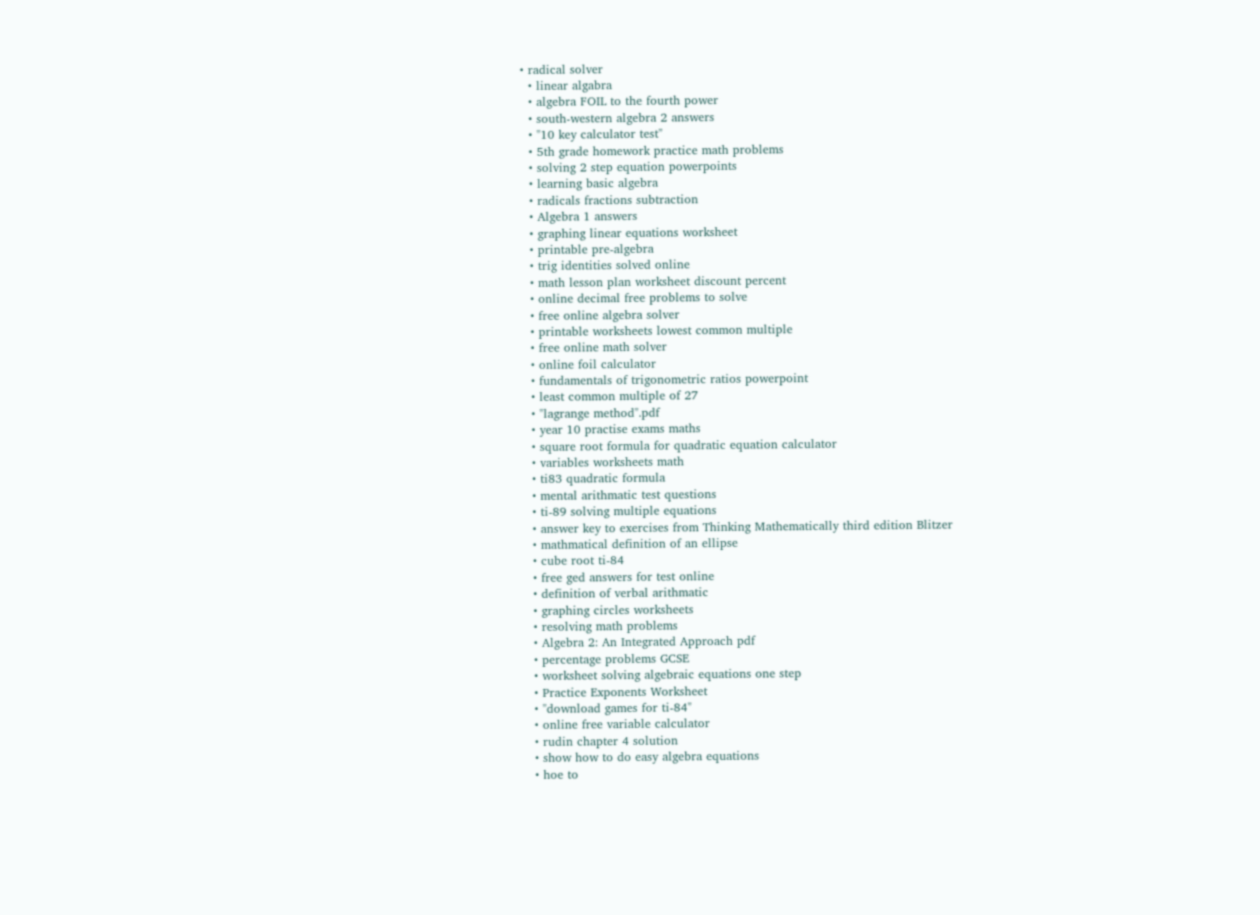• radical solver
  • linear algabra
  • algebra FOIL to the fourth power
  • south-western algebra 2 answers
  • "10 key calculator test"
  • 5th grade homework practice math problems
  • solving 2 step equation powerpoints
  • learning basic algebra
  • radicals fractions subtraction
  • Algebra 1 answers
  • graphing linear equations worksheet
  • printable pre-algebra
  • trig identities solved online
  • math lesson plan worksheet discount percent
  • online decimal free problems to solve
  • free online algebra solver
  • printable worksheets lowest common multiple
  • free online math solver
  • online foil calculator
  • fundamentals of trigonometric ratios powerpoint
  • least common multiple of 27
  • "lagrange method".pdf
  • year 10 practise exams maths
  • square root formula for quadratic equation calculator
  • variables worksheets math
  • ti83 quadratic formula
  • mental arithmatic test questions
  • ti-89 solving multiple equations
  • answer key to exercises from Thinking Mathematically third edition Blitzer
  • mathmatical definition of an ellipse
  • cube root ti-84
  • free ged answers for test online
  • definition of verbal arithmatic
  • graphing circles worksheets
  • resolving math problems
  • Algebra 2: An Integrated Approach pdf
  • percentage problems GCSE
  • worksheet solving algebraic equations one step
  • Practice Exponents Worksheet
  • "download games for ti-84"
  • online free variable calculator
  • rudin chapter 4 solution
  • show how to do easy algebra equations
  • hoe to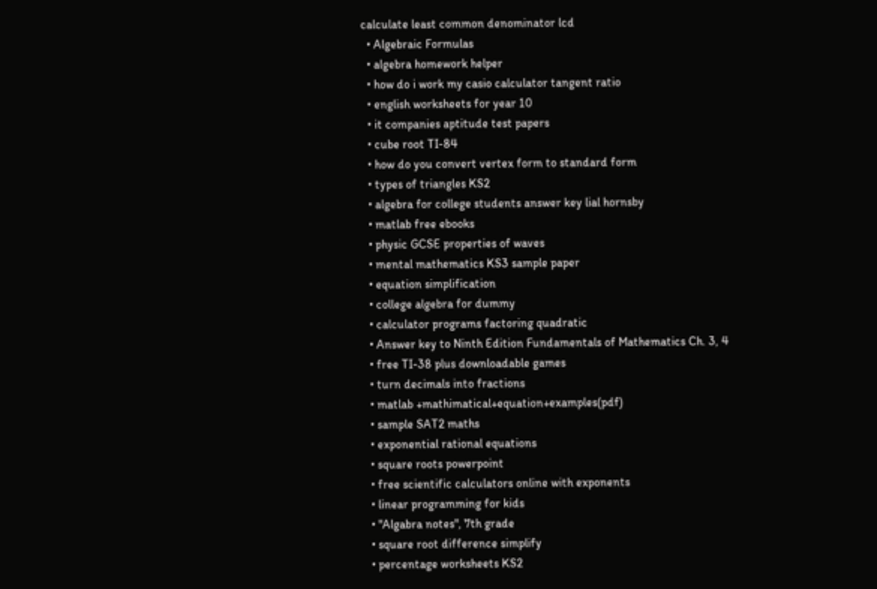calculate least common denominator lcd
  • Algebraic Formulas
  • algebra homework helper
  • how do i work my casio calculator tangent ratio
  • english worksheets for year 10
  • it companies aptitude test papers
  • cube root TI-84
  • how do you convert vertex form to standard form
  • types of triangles KS2
  • algebra for college students answer key lial hornsby
  • matlab free ebooks
  • physic GCSE properties of waves
  • mental mathematics KS3 sample paper
  • equation simplification
  • college algebra for dummy
  • calculator programs factoring quadratic
  • Answer key to Ninth Edition Fundamentals of Mathematics Ch. 3, 4
  • free TI-38 plus downloadable games
  • turn decimals into fractions
  • matlab +mathimatical+equation+examples(pdf)
  • sample SAT2 maths
  • exponential rational equations
  • square roots powerpoint
  • free scientific calculators online with exponents
  • linear programming for kids
  • "Algabra notes", 7th grade
  • square root difference simplify
  • percentage worksheets KS2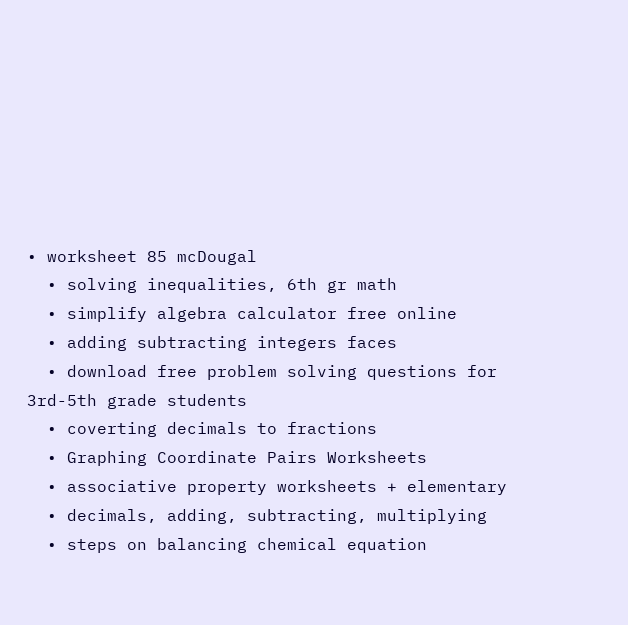• worksheet 85 mcDougal
  • solving inequalities, 6th gr math
  • simplify algebra calculator free online
  • adding subtracting integers faces
  • download free problem solving questions for 3rd-5th grade students
  • coverting decimals to fractions
  • Graphing Coordinate Pairs Worksheets
  • associative property worksheets + elementary
  • decimals, adding, subtracting, multiplying
  • steps on balancing chemical equation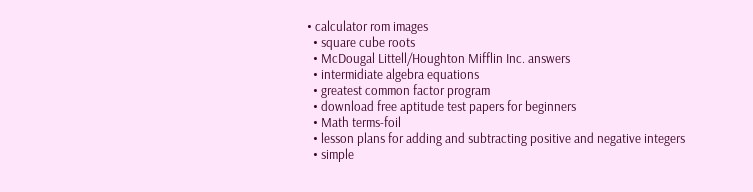• calculator rom images
  • square cube roots
  • McDougal Littell/Houghton Mifflin Inc. answers
  • intermidiate algebra equations
  • greatest common factor program
  • download free aptitude test papers for beginners
  • Math terms-foil
  • lesson plans for adding and subtracting positive and negative integers
  • simple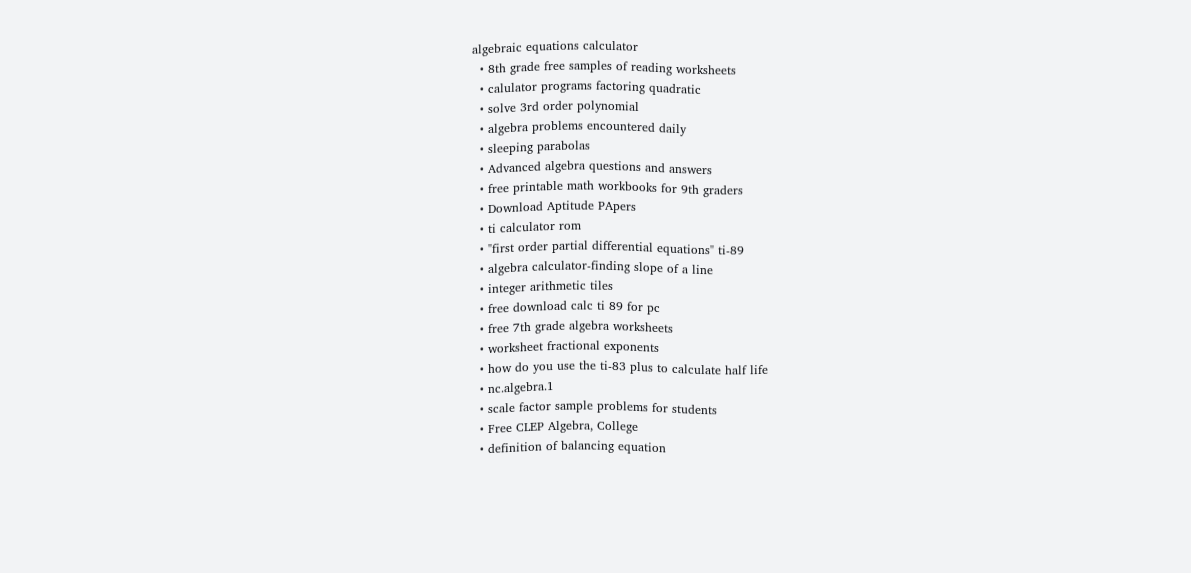algebraic equations calculator
  • 8th grade free samples of reading worksheets
  • calulator programs factoring quadratic
  • solve 3rd order polynomial
  • algebra problems encountered daily
  • sleeping parabolas
  • Advanced algebra questions and answers
  • free printable math workbooks for 9th graders
  • Download Aptitude PApers
  • ti calculator rom
  • "first order partial differential equations" ti-89
  • algebra calculator-finding slope of a line
  • integer arithmetic tiles
  • free download calc ti 89 for pc
  • free 7th grade algebra worksheets
  • worksheet fractional exponents
  • how do you use the ti-83 plus to calculate half life
  • nc.algebra.1
  • scale factor sample problems for students
  • Free CLEP Algebra, College
  • definition of balancing equation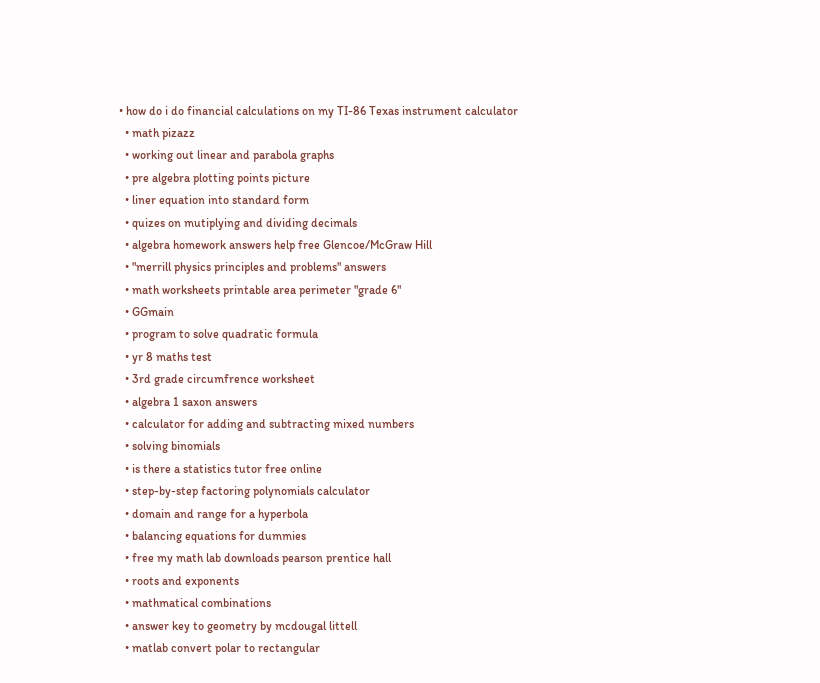• how do i do financial calculations on my TI-86 Texas instrument calculator
  • math pizazz
  • working out linear and parabola graphs
  • pre algebra plotting points picture
  • liner equation into standard form
  • quizes on mutiplying and dividing decimals
  • algebra homework answers help free Glencoe/McGraw Hill
  • "merrill physics principles and problems" answers
  • math worksheets printable area perimeter "grade 6"
  • GGmain
  • program to solve quadratic formula
  • yr 8 maths test
  • 3rd grade circumfrence worksheet
  • algebra 1 saxon answers
  • calculator for adding and subtracting mixed numbers
  • solving binomials
  • is there a statistics tutor free online
  • step-by-step factoring polynomials calculator
  • domain and range for a hyperbola
  • balancing equations for dummies
  • free my math lab downloads pearson prentice hall
  • roots and exponents
  • mathmatical combinations
  • answer key to geometry by mcdougal littell
  • matlab convert polar to rectangular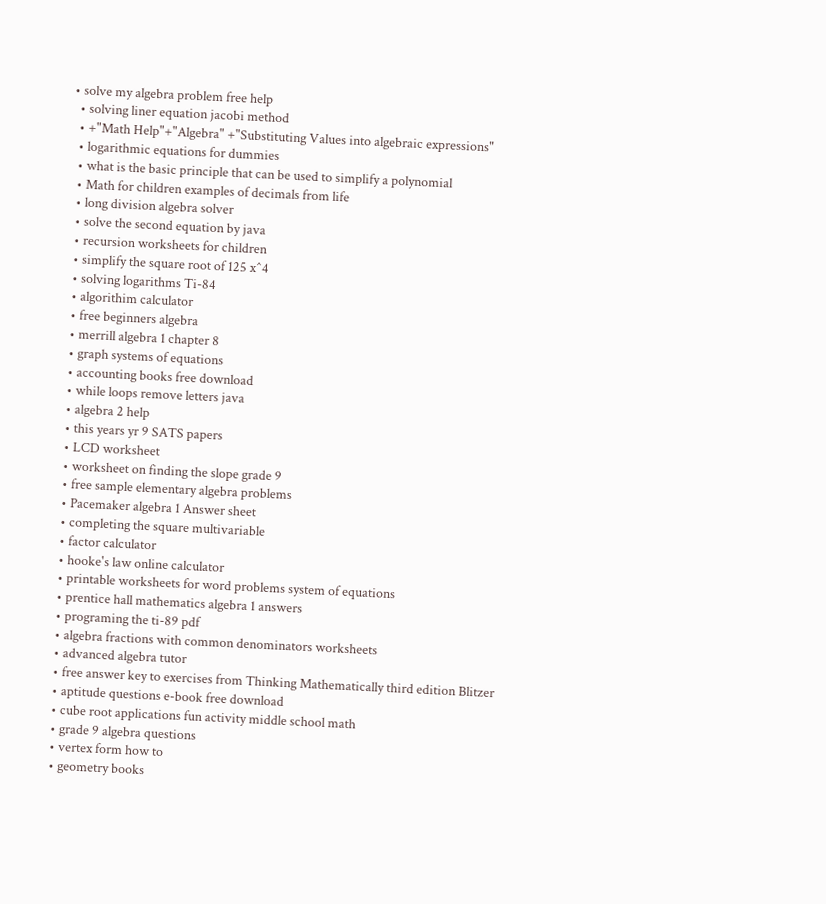• solve my algebra problem free help
  • solving liner equation jacobi method
  • +"Math Help"+"Algebra" +"Substituting Values into algebraic expressions"
  • logarithmic equations for dummies
  • what is the basic principle that can be used to simplify a polynomial
  • Math for children examples of decimals from life
  • long division algebra solver
  • solve the second equation by java
  • recursion worksheets for children
  • simplify the square root of 125 x^4
  • solving logarithms Ti-84
  • algorithim calculator
  • free beginners algebra
  • merrill algebra 1 chapter 8
  • graph systems of equations
  • accounting books free download
  • while loops remove letters java
  • algebra 2 help
  • this years yr 9 SATS papers
  • LCD worksheet
  • worksheet on finding the slope grade 9
  • free sample elementary algebra problems
  • Pacemaker algebra 1 Answer sheet
  • completing the square multivariable
  • factor calculator
  • hooke's law online calculator
  • printable worksheets for word problems system of equations
  • prentice hall mathematics algebra 1 answers
  • programing the ti-89 pdf
  • algebra fractions with common denominators worksheets
  • advanced algebra tutor
  • free answer key to exercises from Thinking Mathematically third edition Blitzer
  • aptitude questions e-book free download
  • cube root applications fun activity middle school math
  • grade 9 algebra questions
  • vertex form how to
  • geometry books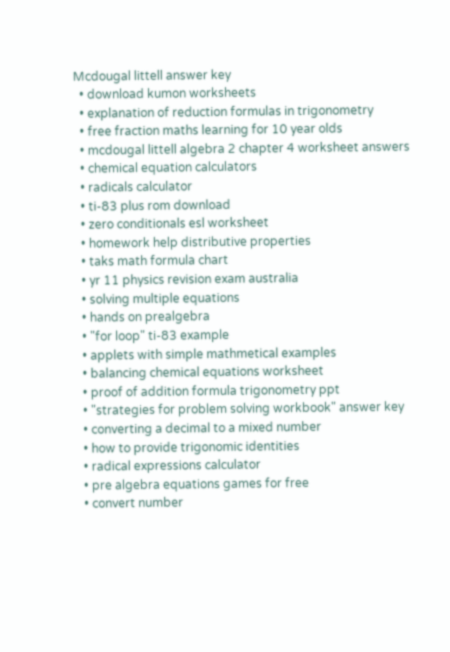Mcdougal littell answer key
  • download kumon worksheets
  • explanation of reduction formulas in trigonometry
  • free fraction maths learning for 10 year olds
  • mcdougal littell algebra 2 chapter 4 worksheet answers
  • chemical equation calculators
  • radicals calculator
  • ti-83 plus rom download
  • zero conditionals esl worksheet
  • homework help distributive properties
  • taks math formula chart
  • yr 11 physics revision exam australia
  • solving multiple equations
  • hands on prealgebra
  • "for loop" ti-83 example
  • applets with simple mathmetical examples
  • balancing chemical equations worksheet
  • proof of addition formula trigonometry ppt
  • "strategies for problem solving workbook" answer key
  • converting a decimal to a mixed number
  • how to provide trigonomic identities
  • radical expressions calculator
  • pre algebra equations games for free
  • convert number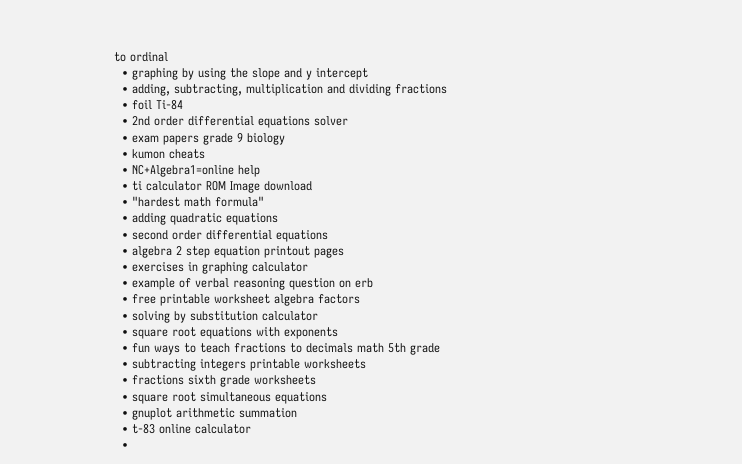to ordinal
  • graphing by using the slope and y intercept
  • adding, subtracting, multiplication and dividing fractions
  • foil Ti-84
  • 2nd order differential equations solver
  • exam papers grade 9 biology
  • kumon cheats
  • NC+Algebra1=online help
  • ti calculator ROM Image download
  • "hardest math formula"
  • adding quadratic equations
  • second order differential equations
  • algebra 2 step equation printout pages
  • exercises in graphing calculator
  • example of verbal reasoning question on erb
  • free printable worksheet algebra factors
  • solving by substitution calculator
  • square root equations with exponents
  • fun ways to teach fractions to decimals math 5th grade
  • subtracting integers printable worksheets
  • fractions sixth grade worksheets
  • square root simultaneous equations
  • gnuplot arithmetic summation
  • t-83 online calculator
  •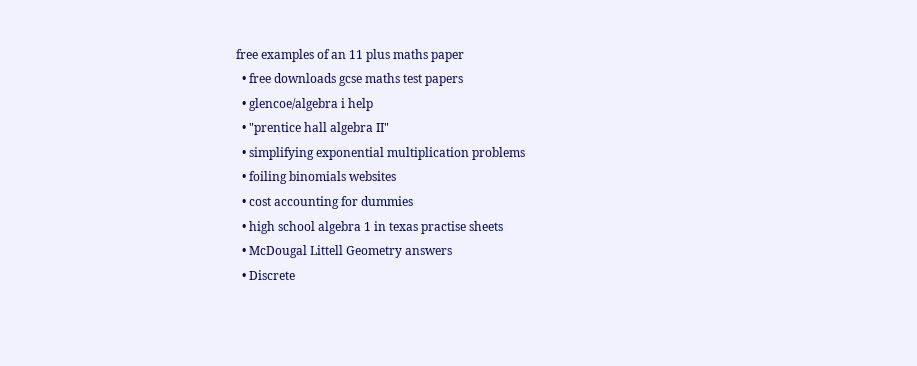free examples of an 11 plus maths paper
  • free downloads gcse maths test papers
  • glencoe/algebra i help
  • "prentice hall algebra II"
  • simplifying exponential multiplication problems
  • foiling binomials websites
  • cost accounting for dummies
  • high school algebra 1 in texas practise sheets
  • McDougal Littell Geometry answers
  • Discrete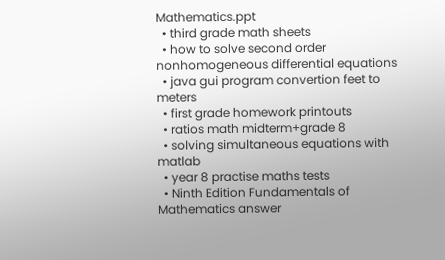Mathematics.ppt
  • third grade math sheets
  • how to solve second order nonhomogeneous differential equations
  • java gui program convertion feet to meters
  • first grade homework printouts
  • ratios math midterm+grade 8
  • solving simultaneous equations with matlab
  • year 8 practise maths tests
  • Ninth Edition Fundamentals of Mathematics answer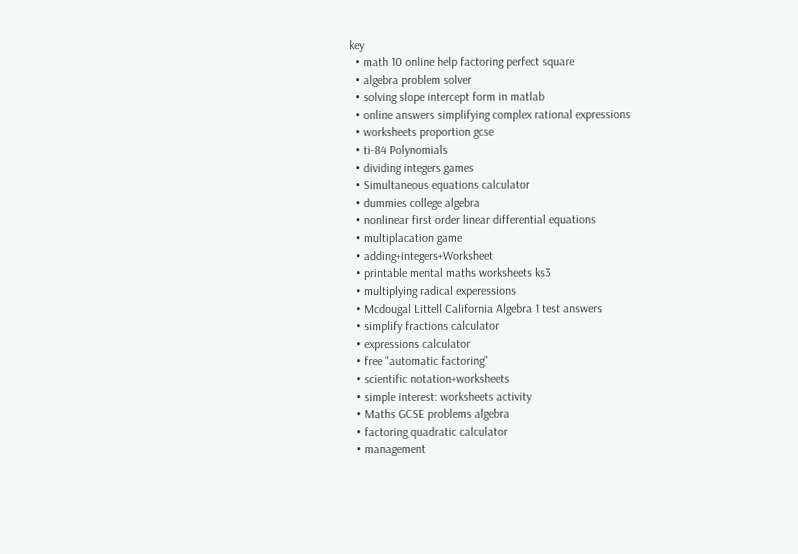key
  • math 10 online help factoring perfect square
  • algebra problem solver
  • solving slope intercept form in matlab
  • online answers simplifying complex rational expressions
  • worksheets proportion gcse
  • ti-84 Polynomials
  • dividing integers games
  • Simultaneous equations calculator
  • dummies college algebra
  • nonlinear first order linear differential equations
  • multiplacation game
  • adding+integers+Worksheet
  • printable mental maths worksheets ks3
  • multiplying radical experessions
  • Mcdougal Littell California Algebra 1 test answers
  • simplify fractions calculator
  • expressions calculator
  • free "automatic factoring"
  • scientific notation+worksheets
  • simple interest: worksheets activity
  • Maths GCSE problems algebra
  • factoring quadratic calculator
  • management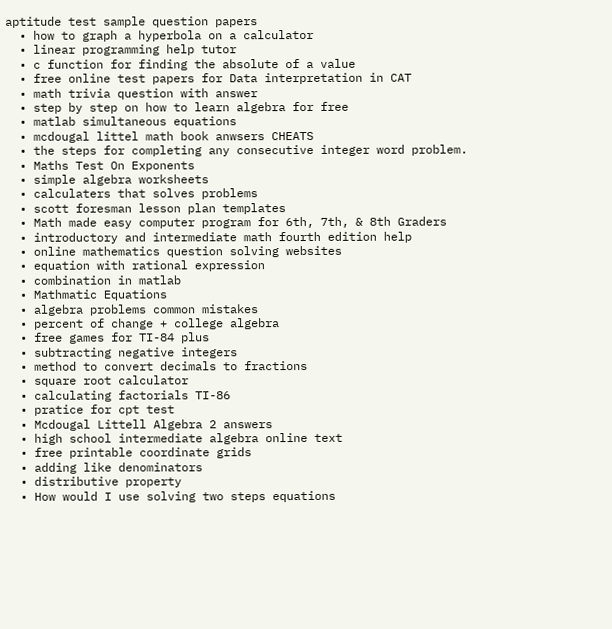aptitude test sample question papers
  • how to graph a hyperbola on a calculator
  • linear programming help tutor
  • c function for finding the absolute of a value
  • free online test papers for Data interpretation in CAT
  • math trivia question with answer
  • step by step on how to learn algebra for free
  • matlab simultaneous equations
  • mcdougal littel math book anwsers CHEATS
  • the steps for completing any consecutive integer word problem.
  • Maths Test On Exponents
  • simple algebra worksheets
  • calculaters that solves problems
  • scott foresman lesson plan templates
  • Math made easy computer program for 6th, 7th, & 8th Graders
  • introductory and intermediate math fourth edition help
  • online mathematics question solving websites
  • equation with rational expression
  • combination in matlab
  • Mathmatic Equations
  • algebra problems common mistakes
  • percent of change + college algebra
  • free games for TI-84 plus
  • subtracting negative integers
  • method to convert decimals to fractions
  • square root calculator
  • calculating factorials TI-86
  • pratice for cpt test
  • Mcdougal Littell Algebra 2 answers
  • high school intermediate algebra online text
  • free printable coordinate grids
  • adding like denominators
  • distributive property
  • How would I use solving two steps equations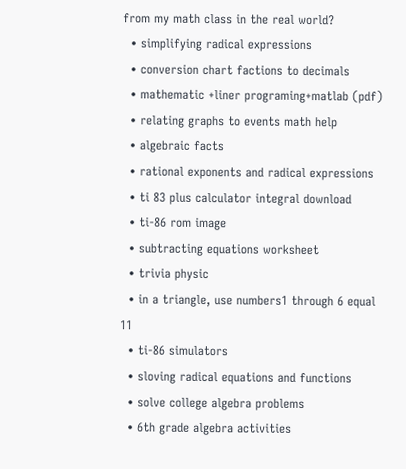from my math class in the real world?
  • simplifying radical expressions
  • conversion chart factions to decimals
  • mathematic +liner programing+matlab (pdf)
  • relating graphs to events math help
  • algebraic facts
  • rational exponents and radical expressions
  • ti 83 plus calculator integral download
  • ti-86 rom image
  • subtracting equations worksheet
  • trivia physic
  • in a triangle, use numbers1 through 6 equal 11
  • ti-86 simulators
  • sloving radical equations and functions
  • solve college algebra problems
  • 6th grade algebra activities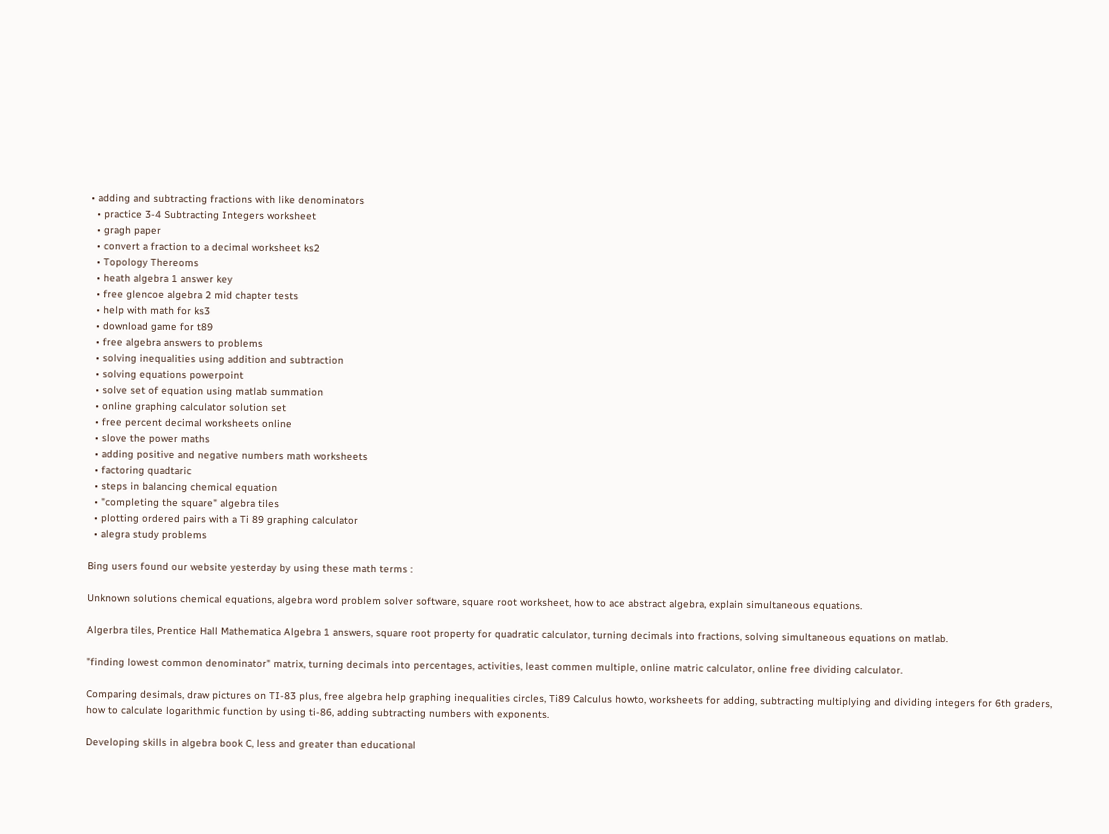• adding and subtracting fractions with like denominators
  • practice 3-4 Subtracting Integers worksheet
  • gragh paper
  • convert a fraction to a decimal worksheet ks2
  • Topology Thereoms
  • heath algebra 1 answer key
  • free glencoe algebra 2 mid chapter tests
  • help with math for ks3
  • download game for t89
  • free algebra answers to problems
  • solving inequalities using addition and subtraction
  • solving equations powerpoint
  • solve set of equation using matlab summation
  • online graphing calculator solution set
  • free percent decimal worksheets online
  • slove the power maths
  • adding positive and negative numbers math worksheets
  • factoring quadtaric
  • steps in balancing chemical equation
  • "completing the square" algebra tiles
  • plotting ordered pairs with a Ti 89 graphing calculator
  • alegra study problems

Bing users found our website yesterday by using these math terms :

Unknown solutions chemical equations, algebra word problem solver software, square root worksheet, how to ace abstract algebra, explain simultaneous equations.

Algerbra tiles, Prentice Hall Mathematica Algebra 1 answers, square root property for quadratic calculator, turning decimals into fractions, solving simultaneous equations on matlab.

"finding lowest common denominator" matrix, turning decimals into percentages, activities, least commen multiple, online matric calculator, online free dividing calculator.

Comparing desimals, draw pictures on TI-83 plus, free algebra help graphing inequalities circles, Ti89 Calculus howto, worksheets for adding, subtracting multiplying and dividing integers for 6th graders, how to calculate logarithmic function by using ti-86, adding subtracting numbers with exponents.

Developing skills in algebra book C, less and greater than educational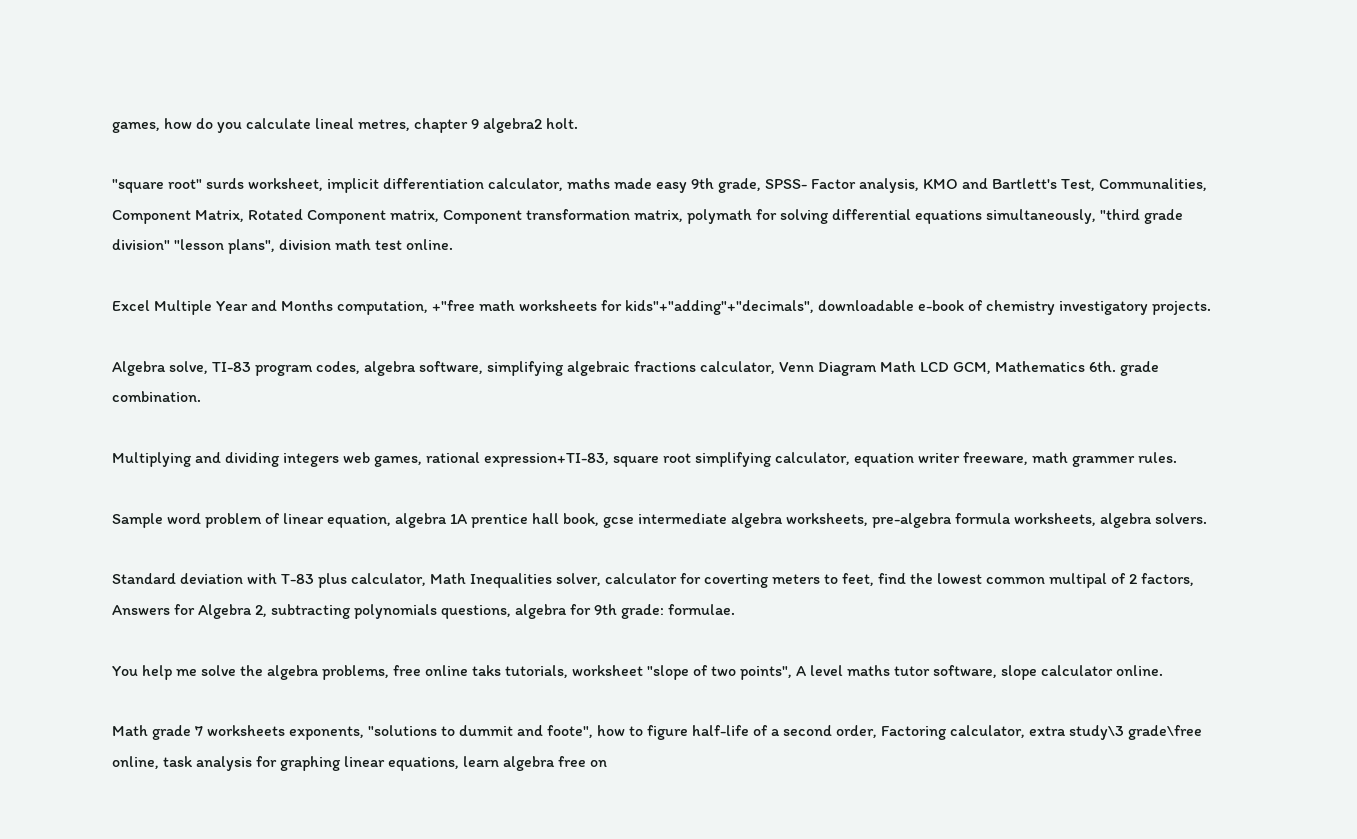games, how do you calculate lineal metres, chapter 9 algebra2 holt.

"square root" surds worksheet, implicit differentiation calculator, maths made easy 9th grade, SPSS- Factor analysis, KMO and Bartlett's Test, Communalities, Component Matrix, Rotated Component matrix, Component transformation matrix, polymath for solving differential equations simultaneously, "third grade division" "lesson plans", division math test online.

Excel Multiple Year and Months computation, +"free math worksheets for kids"+"adding"+"decimals", downloadable e-book of chemistry investigatory projects.

Algebra solve, TI-83 program codes, algebra software, simplifying algebraic fractions calculator, Venn Diagram Math LCD GCM, Mathematics 6th. grade combination.

Multiplying and dividing integers web games, rational expression+TI-83, square root simplifying calculator, equation writer freeware, math grammer rules.

Sample word problem of linear equation, algebra 1A prentice hall book, gcse intermediate algebra worksheets, pre-algebra formula worksheets, algebra solvers.

Standard deviation with T-83 plus calculator, Math Inequalities solver, calculator for coverting meters to feet, find the lowest common multipal of 2 factors, Answers for Algebra 2, subtracting polynomials questions, algebra for 9th grade: formulae.

You help me solve the algebra problems, free online taks tutorials, worksheet "slope of two points", A level maths tutor software, slope calculator online.

Math grade 7 worksheets exponents, "solutions to dummit and foote", how to figure half-life of a second order, Factoring calculator, extra study\3 grade\free online, task analysis for graphing linear equations, learn algebra free on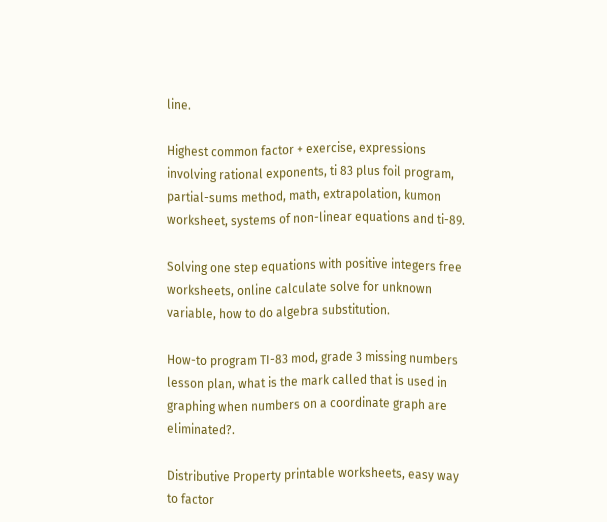line.

Highest common factor + exercise, expressions involving rational exponents, ti 83 plus foil program, partial-sums method, math, extrapolation, kumon worksheet, systems of non-linear equations and ti-89.

Solving one step equations with positive integers free worksheets, online calculate solve for unknown variable, how to do algebra substitution.

How-to program TI-83 mod, grade 3 missing numbers lesson plan, what is the mark called that is used in graphing when numbers on a coordinate graph are eliminated?.

Distributive Property printable worksheets, easy way to factor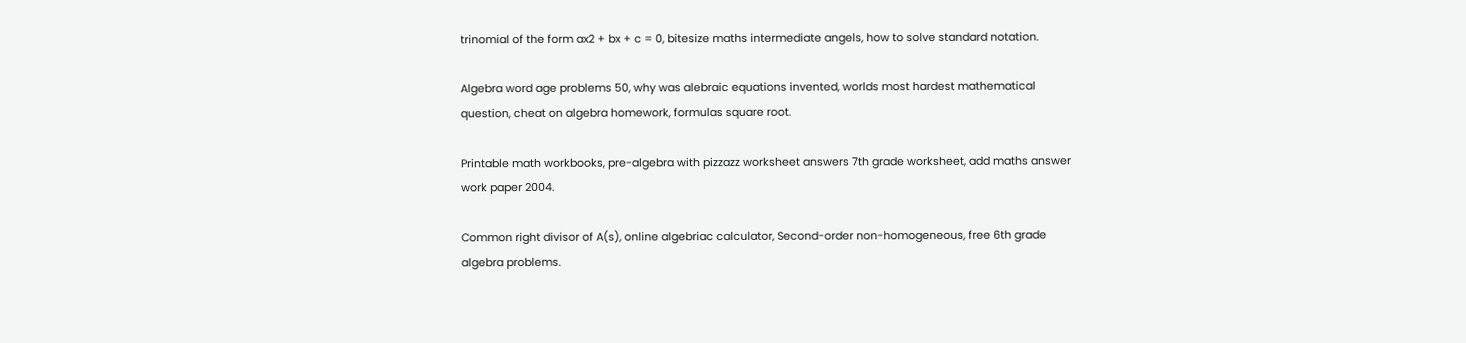trinomial of the form ax2 + bx + c = 0, bitesize maths intermediate angels, how to solve standard notation.

Algebra word age problems 50, why was alebraic equations invented, worlds most hardest mathematical question, cheat on algebra homework, formulas square root.

Printable math workbooks, pre-algebra with pizzazz worksheet answers 7th grade worksheet, add maths answer work paper 2004.

Common right divisor of A(s), online algebriac calculator, Second-order non-homogeneous, free 6th grade algebra problems.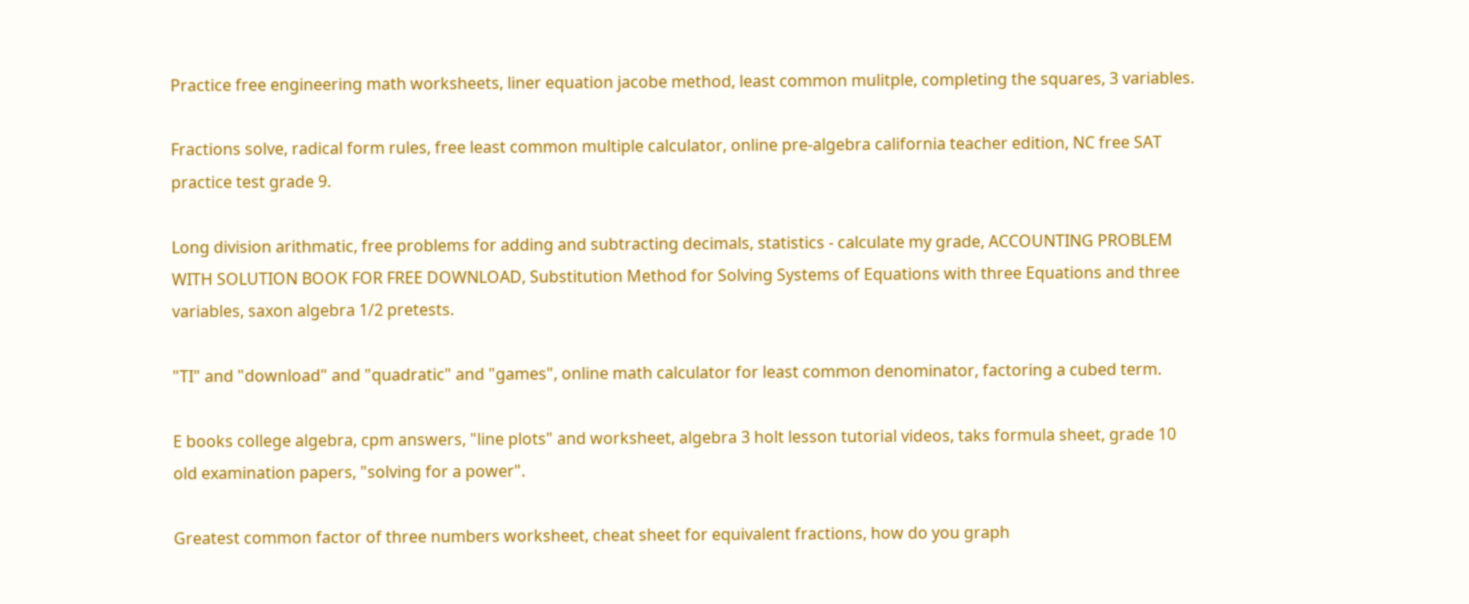Practice free engineering math worksheets, liner equation jacobe method, least common mulitple, completing the squares, 3 variables.

Fractions solve, radical form rules, free least common multiple calculator, online pre-algebra california teacher edition, NC free SAT practice test grade 9.

Long division arithmatic, free problems for adding and subtracting decimals, statistics - calculate my grade, ACCOUNTING PROBLEM WITH SOLUTION BOOK FOR FREE DOWNLOAD, Substitution Method for Solving Systems of Equations with three Equations and three variables, saxon algebra 1/2 pretests.

"TI" and "download" and "quadratic" and "games", online math calculator for least common denominator, factoring a cubed term.

E books college algebra, cpm answers, "line plots" and worksheet, algebra 3 holt lesson tutorial videos, taks formula sheet, grade 10 old examination papers, "solving for a power".

Greatest common factor of three numbers worksheet, cheat sheet for equivalent fractions, how do you graph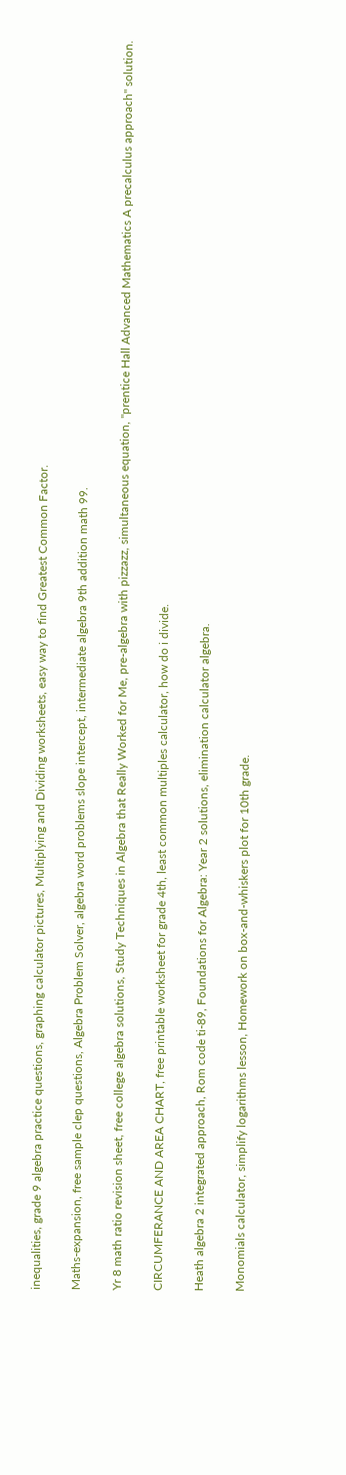inequalities, grade 9 algebra practice questions, graphing calculator pictures, Multiplying and Dividing worksheets, easy way to find Greatest Common Factor.

Maths-expansion, free sample clep questions, Algebra Problem Solver, algebra word problems slope intercept, intermediate algebra 9th addition math 99.

Yr 8 math ratio revision sheet, free college algebra solutions, Study Techniques in Algebra that Really Worked for Me, pre-algebra with pizzazz, simultaneous equation, "prentice Hall Advanced Mathematics A precalculus approach" solution.

CIRCUMFERANCE AND AREA CHART, free printable worksheet for grade 4th, least common multiples calculator, how do i divide.

Heath algebra 2 integrated approach, Rom code ti-89, Foundations for Algebra: Year 2 solutions, elimination calculator algebra.

Monomials calculator, simplify logarithms lesson, Homework on box-and-whiskers plot for 10th grade.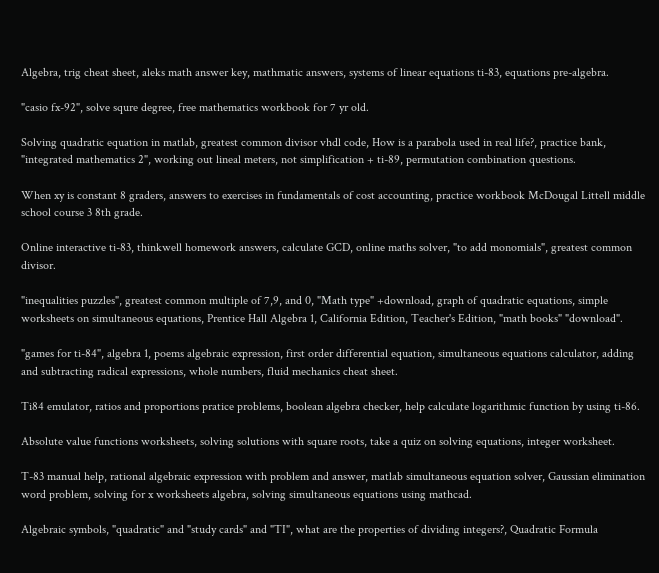Algebra, trig cheat sheet, aleks math answer key, mathmatic answers, systems of linear equations ti-83, equations pre-algebra.

"casio fx-92", solve squre degree, free mathematics workbook for 7 yr old.

Solving quadratic equation in matlab, greatest common divisor vhdl code, How is a parabola used in real life?, practice bank, "integrated mathematics 2", working out lineal meters, not simplification + ti-89, permutation combination questions.

When xy is constant 8 graders, answers to exercises in fundamentals of cost accounting, practice workbook McDougal Littell middle school course 3 8th grade.

Online interactive ti-83, thinkwell homework answers, calculate GCD, online maths solver, "to add monomials", greatest common divisor.

"inequalities puzzles", greatest common multiple of 7,9, and 0, "Math type" +download, graph of quadratic equations, simple worksheets on simultaneous equations, Prentice Hall Algebra 1, California Edition, Teacher's Edition, "math books" "download".

"games for ti-84", algebra 1, poems algebraic expression, first order differential equation, simultaneous equations calculator, adding and subtracting radical expressions, whole numbers, fluid mechanics cheat sheet.

Ti84 emulator, ratios and proportions pratice problems, boolean algebra checker, help calculate logarithmic function by using ti-86.

Absolute value functions worksheets, solving solutions with square roots, take a quiz on solving equations, integer worksheet.

T-83 manual help, rational algebraic expression with problem and answer, matlab simultaneous equation solver, Gaussian elimination word problem, solving for x worksheets algebra, solving simultaneous equations using mathcad.

Algebraic symbols, "quadratic" and "study cards" and "TI", what are the properties of dividing integers?, Quadratic Formula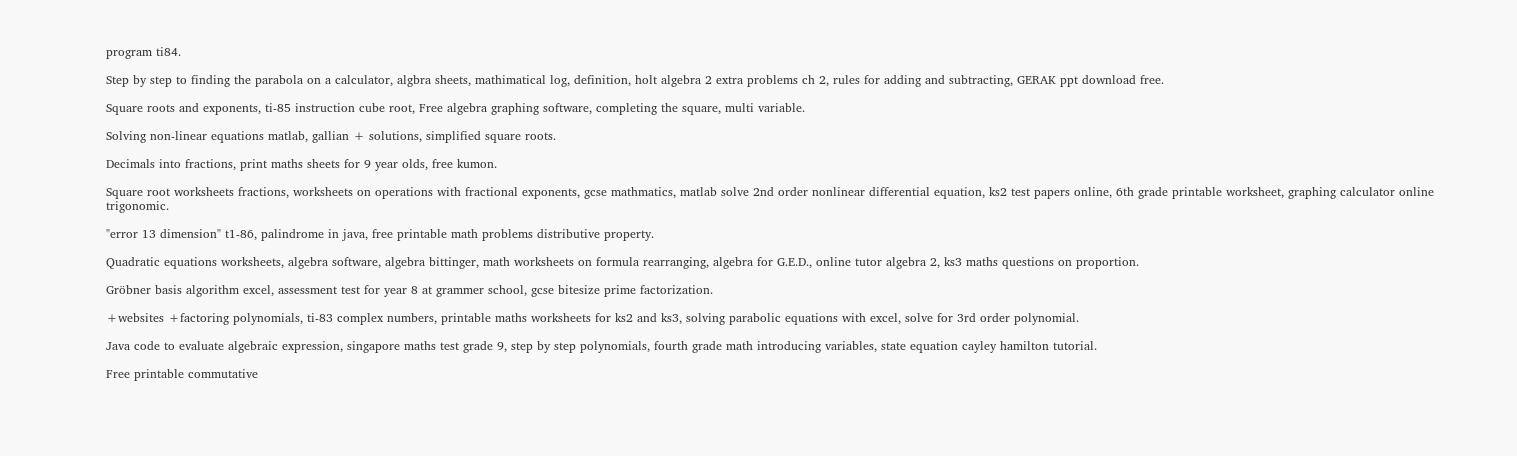program ti84.

Step by step to finding the parabola on a calculator, algbra sheets, mathimatical log, definition, holt algebra 2 extra problems ch 2, rules for adding and subtracting, GERAK ppt download free.

Square roots and exponents, ti-85 instruction cube root, Free algebra graphing software, completing the square, multi variable.

Solving non-linear equations matlab, gallian + solutions, simplified square roots.

Decimals into fractions, print maths sheets for 9 year olds, free kumon.

Square root worksheets fractions, worksheets on operations with fractional exponents, gcse mathmatics, matlab solve 2nd order nonlinear differential equation, ks2 test papers online, 6th grade printable worksheet, graphing calculator online trigonomic.

"error 13 dimension" t1-86, palindrome in java, free printable math problems distributive property.

Quadratic equations worksheets, algebra software, algebra bittinger, math worksheets on formula rearranging, algebra for G.E.D., online tutor algebra 2, ks3 maths questions on proportion.

Gröbner basis algorithm excel, assessment test for year 8 at grammer school, gcse bitesize prime factorization.

+websites +factoring polynomials, ti-83 complex numbers, printable maths worksheets for ks2 and ks3, solving parabolic equations with excel, solve for 3rd order polynomial.

Java code to evaluate algebraic expression, singapore maths test grade 9, step by step polynomials, fourth grade math introducing variables, state equation cayley hamilton tutorial.

Free printable commutative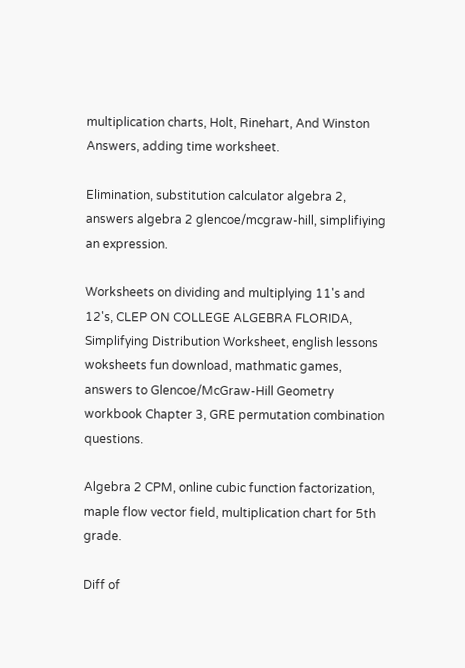multiplication charts, Holt, Rinehart, And Winston Answers, adding time worksheet.

Elimination, substitution calculator algebra 2, answers algebra 2 glencoe/mcgraw-hill, simplifiying an expression.

Worksheets on dividing and multiplying 11's and 12's, CLEP ON COLLEGE ALGEBRA FLORIDA, Simplifying Distribution Worksheet, english lessons woksheets fun download, mathmatic games, answers to Glencoe/McGraw-Hill Geometry workbook Chapter 3, GRE permutation combination questions.

Algebra 2 CPM, online cubic function factorization, maple flow vector field, multiplication chart for 5th grade.

Diff of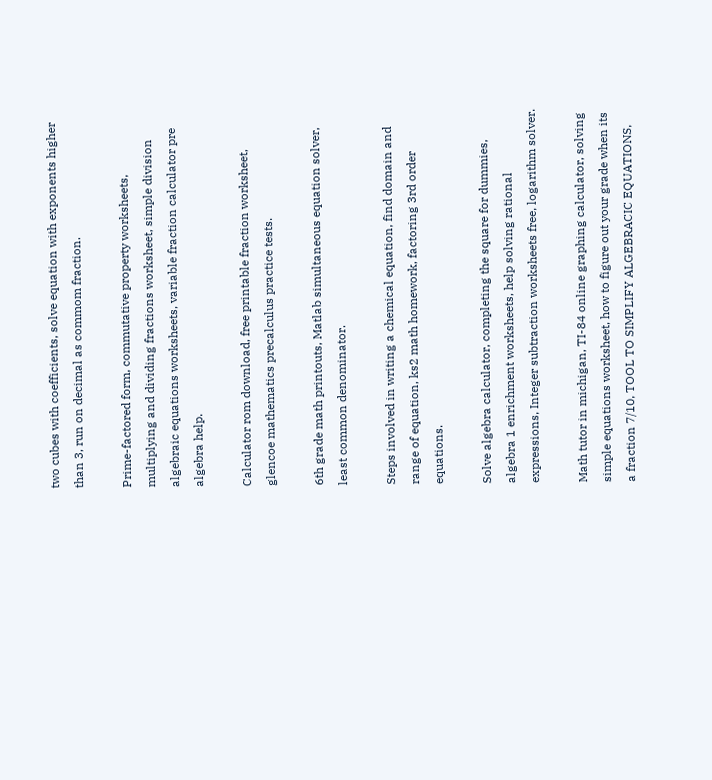two cubes with coefficients, solve equation with exponents higher than 3, run on decimal as commom fraction.

Prime-factored form, commutative property worksheets, multiplying and dividing fractions worksheet, simple division algebraic equations worksheets, variable fraction calculator pre algebra help.

Calculator rom download, free printable fraction worksheet, glencoe mathematics precalculus practice tests.

6th grade math printouts, Matlab simultaneous equation solver, least common denominator.

Steps involved in writing a chemical equation, find domain and range of equation, ks2 math homework, factoring 3rd order equations.

Solve algebra calculator, completing the square for dummies, algebra 1 enrichment worksheets, help solving rational expressions, Integer subtraction worksheets free, logarithm solver.

Math tutor in michigan, TI-84 online graphing calculator, solving simple equations worksheet, how to figure out your grade when its a fraction 7/10, TOOL TO SIMPLIFY ALGEBRACIC EQUATIONS,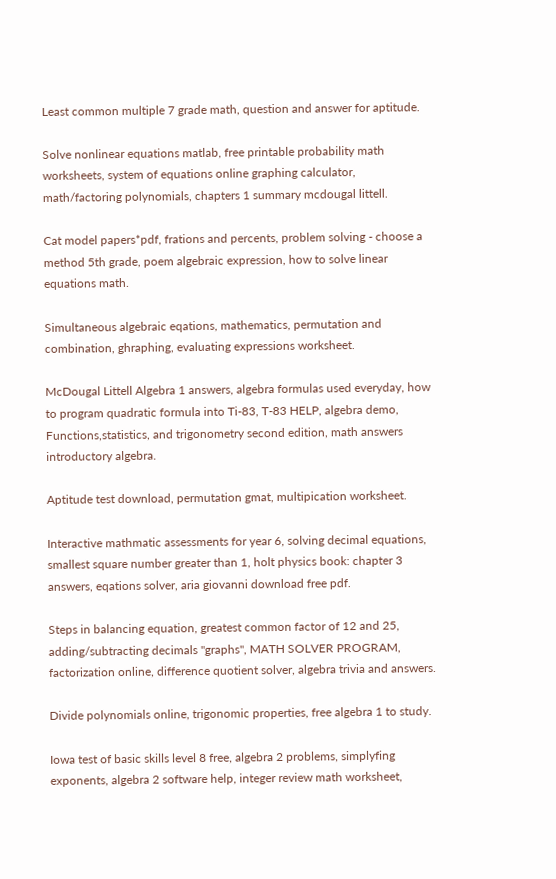Least common multiple 7 grade math, question and answer for aptitude.

Solve nonlinear equations matlab, free printable probability math worksheets, system of equations online graphing calculator, math/factoring polynomials, chapters 1 summary mcdougal littell.

Cat model papers*pdf, frations and percents, problem solving - choose a method 5th grade, poem algebraic expression, how to solve linear equations math.

Simultaneous algebraic eqations, mathematics, permutation and combination, ghraphing, evaluating expressions worksheet.

McDougal Littell Algebra 1 answers, algebra formulas used everyday, how to program quadratic formula into Ti-83, T-83 HELP, algebra demo, Functions,statistics, and trigonometry second edition, math answers introductory algebra.

Aptitude test download, permutation gmat, multipication worksheet.

Interactive mathmatic assessments for year 6, solving decimal equations, smallest square number greater than 1, holt physics book: chapter 3 answers, eqations solver, aria giovanni download free pdf.

Steps in balancing equation, greatest common factor of 12 and 25, adding/subtracting decimals "graphs", MATH SOLVER PROGRAM, factorization online, difference quotient solver, algebra trivia and answers.

Divide polynomials online, trigonomic properties, free algebra 1 to study.

Iowa test of basic skills level 8 free, algebra 2 problems, simplyfing exponents, algebra 2 software help, integer review math worksheet,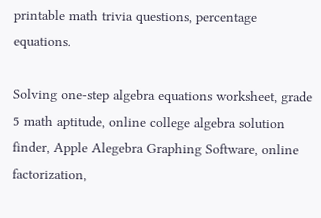printable math trivia questions, percentage equations.

Solving one-step algebra equations worksheet, grade 5 math aptitude, online college algebra solution finder, Apple Alegebra Graphing Software, online factorization,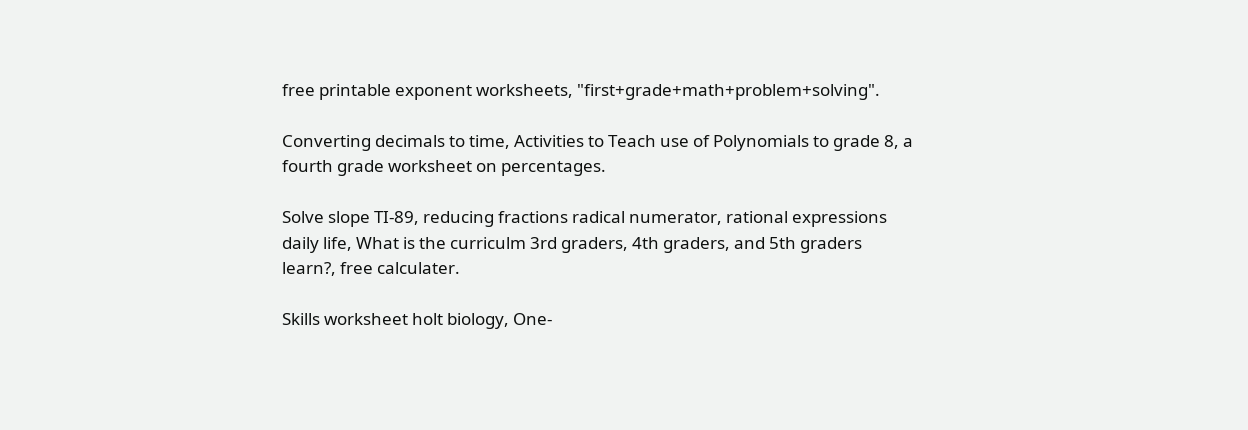free printable exponent worksheets, "first+grade+math+problem+solving".

Converting decimals to time, Activities to Teach use of Polynomials to grade 8, a fourth grade worksheet on percentages.

Solve slope TI-89, reducing fractions radical numerator, rational expressions daily life, What is the curriculm 3rd graders, 4th graders, and 5th graders learn?, free calculater.

Skills worksheet holt biology, One-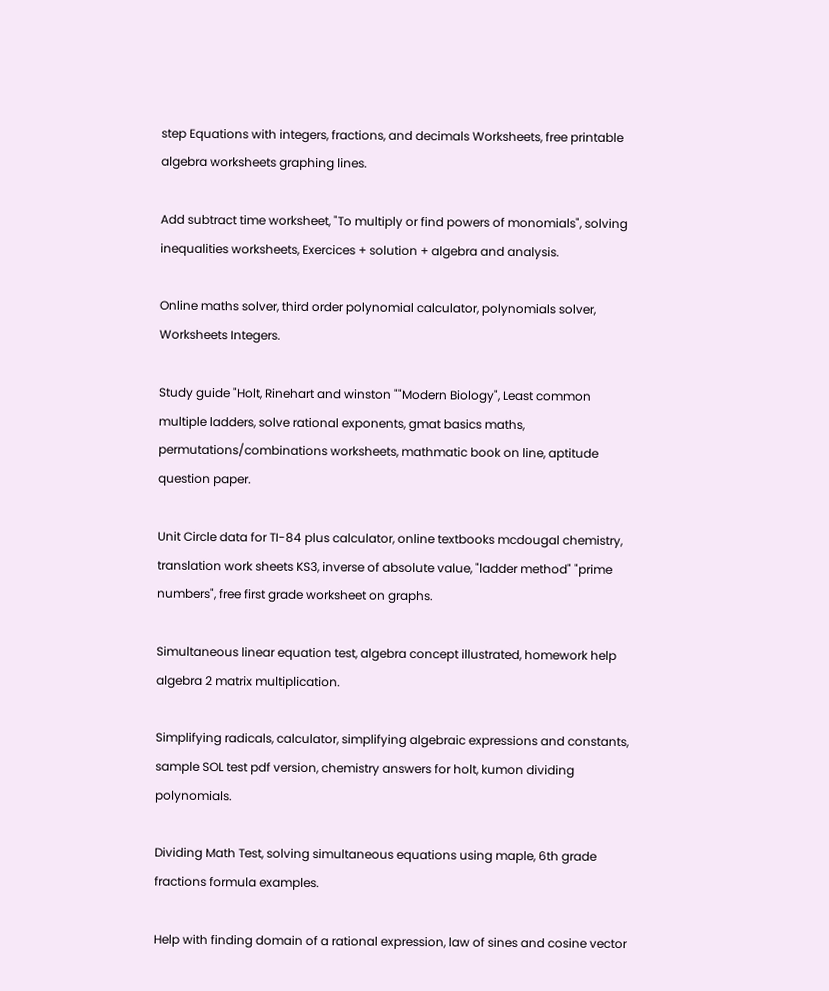step Equations with integers, fractions, and decimals Worksheets, free printable algebra worksheets graphing lines.

Add subtract time worksheet, "To multiply or find powers of monomials", solving inequalities worksheets, Exercices + solution + algebra and analysis.

Online maths solver, third order polynomial calculator, polynomials solver, Worksheets Integers.

Study guide "Holt, Rinehart and winston ""Modern Biology", Least common multiple ladders, solve rational exponents, gmat basics maths, permutations/combinations worksheets, mathmatic book on line, aptitude question paper.

Unit Circle data for TI-84 plus calculator, online textbooks mcdougal chemistry, translation work sheets KS3, inverse of absolute value, "ladder method" "prime numbers", free first grade worksheet on graphs.

Simultaneous linear equation test, algebra concept illustrated, homework help algebra 2 matrix multiplication.

Simplifying radicals, calculator, simplifying algebraic expressions and constants, sample SOL test pdf version, chemistry answers for holt, kumon dividing polynomials.

Dividing Math Test, solving simultaneous equations using maple, 6th grade fractions formula examples.

Help with finding domain of a rational expression, law of sines and cosine vector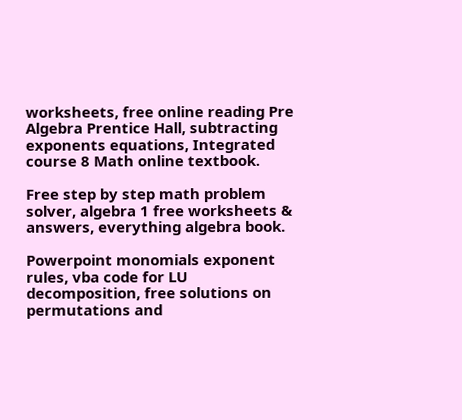worksheets, free online reading Pre Algebra Prentice Hall, subtracting exponents equations, Integrated course 8 Math online textbook.

Free step by step math problem solver, algebra 1 free worksheets & answers, everything algebra book.

Powerpoint monomials exponent rules, vba code for LU decomposition, free solutions on permutations and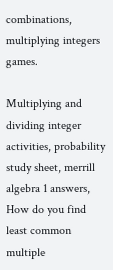combinations, multiplying integers games.

Multiplying and dividing integer activities, probability study sheet, merrill algebra 1 answers, How do you find least common multiple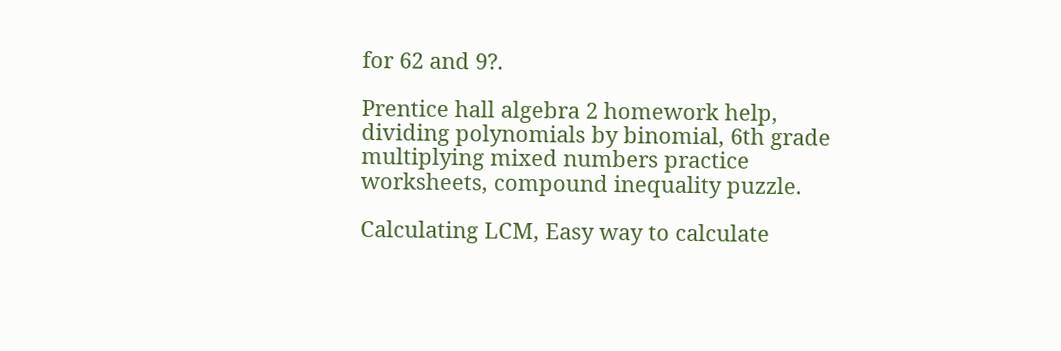for 62 and 9?.

Prentice hall algebra 2 homework help, dividing polynomials by binomial, 6th grade multiplying mixed numbers practice worksheets, compound inequality puzzle.

Calculating LCM, Easy way to calculate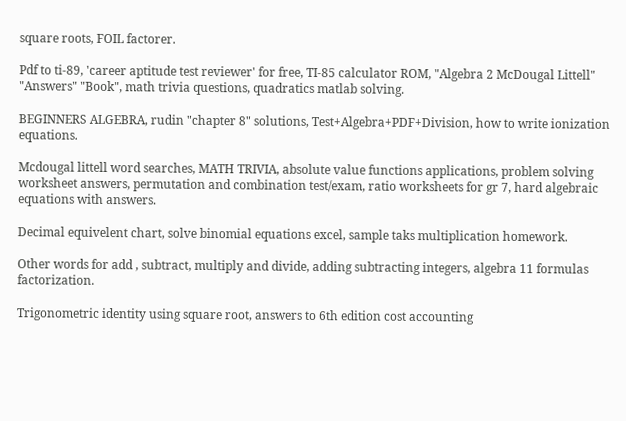square roots, FOIL factorer.

Pdf to ti-89, 'career aptitude test reviewer' for free, TI-85 calculator ROM, "Algebra 2 McDougal Littell" "Answers" "Book", math trivia questions, quadratics matlab solving.

BEGINNERS ALGEBRA, rudin "chapter 8" solutions, Test+Algebra+PDF+Division, how to write ionization equations.

Mcdougal littell word searches, MATH TRIVIA, absolute value functions applications, problem solving worksheet answers, permutation and combination test/exam, ratio worksheets for gr 7, hard algebraic equations with answers.

Decimal equivelent chart, solve binomial equations excel, sample taks multiplication homework.

Other words for add , subtract, multiply and divide, adding subtracting integers, algebra 11 formulas factorization.

Trigonometric identity using square root, answers to 6th edition cost accounting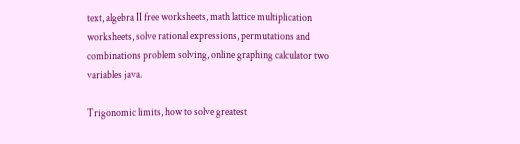text, algebra II free worksheets, math lattice multiplication worksheets, solve rational expressions, permutations and combinations problem solving, online graphing calculator two variables java.

Trigonomic limits, how to solve greatest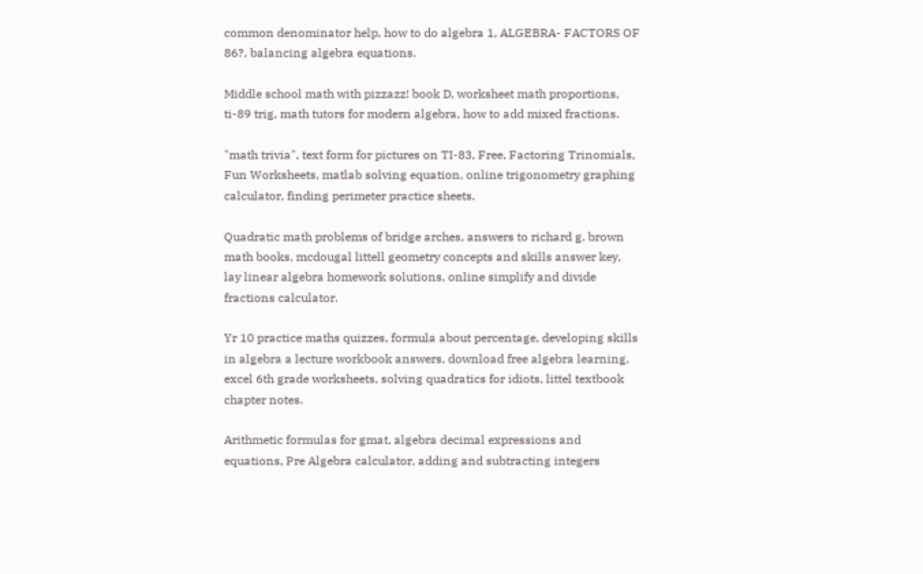common denominator help, how to do algebra 1, ALGEBRA- FACTORS OF 86?, balancing algebra equations.

Middle school math with pizzazz! book D, worksheet math proportions, ti-89 trig, math tutors for modern algebra, how to add mixed fractions.

"math trivia", text form for pictures on TI-83, Free, Factoring Trinomials, Fun Worksheets, matlab solving equation, online trigonometry graphing calculator, finding perimeter practice sheets.

Quadratic math problems of bridge arches, answers to richard g. brown math books, mcdougal littell geometry concepts and skills answer key, lay linear algebra homework solutions, online simplify and divide fractions calculator.

Yr 10 practice maths quizzes, formula about percentage, developing skills in algebra a lecture workbook answers, download free algebra learning, excel 6th grade worksheets, solving quadratics for idiots, littel textbook chapter notes.

Arithmetic formulas for gmat, algebra decimal expressions and equations, Pre Algebra calculator, adding and subtracting integers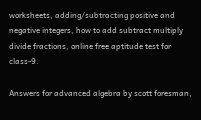worksheets, adding/subtracting positive and negative integers, how to add subtract multiply divide fractions, online free aptitude test for class-9.

Answers for advanced algebra by scott foresman,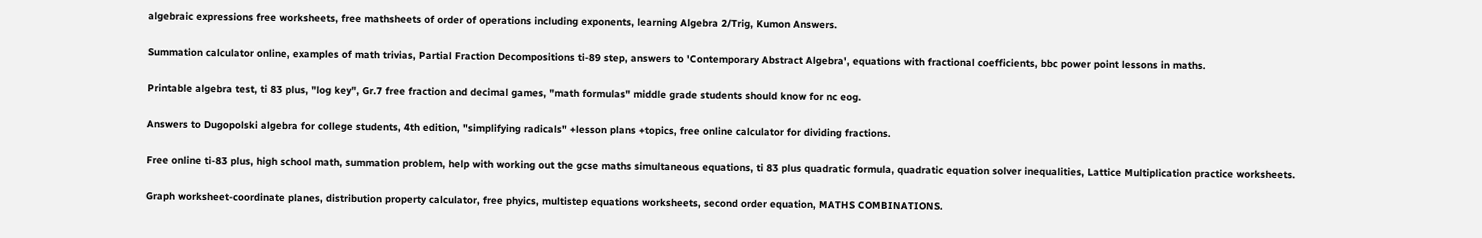algebraic expressions free worksheets, free mathsheets of order of operations including exponents, learning Algebra 2/Trig, Kumon Answers.

Summation calculator online, examples of math trivias, Partial Fraction Decompositions ti-89 step, answers to 'Contemporary Abstract Algebra', equations with fractional coefficients, bbc power point lessons in maths.

Printable algebra test, ti 83 plus, "log key", Gr.7 free fraction and decimal games, "math formulas" middle grade students should know for nc eog.

Answers to Dugopolski algebra for college students, 4th edition, "simplifying radicals" +lesson plans +topics, free online calculator for dividing fractions.

Free online ti-83 plus, high school math, summation problem, help with working out the gcse maths simultaneous equations, ti 83 plus quadratic formula, quadratic equation solver inequalities, Lattice Multiplication practice worksheets.

Graph worksheet-coordinate planes, distribution property calculator, free phyics, multistep equations worksheets, second order equation, MATHS COMBINATIONS.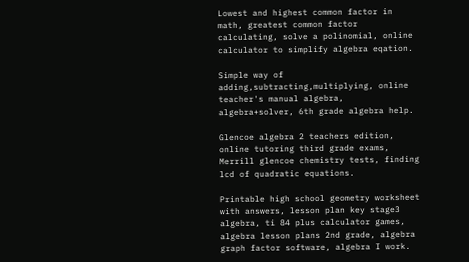Lowest and highest common factor in math, greatest common factor calculating, solve a polinomial, online calculator to simplify algebra eqation.

Simple way of adding,subtracting,multiplying, online teacher's manual algebra, algebra+solver, 6th grade algebra help.

Glencoe algebra 2 teachers edition, online tutoring third grade exams, Merrill glencoe chemistry tests, finding lcd of quadratic equations.

Printable high school geometry worksheet with answers, lesson plan key stage3 algebra, ti 84 plus calculator games, algebra lesson plans 2nd grade, algebra graph factor software, algebra I work.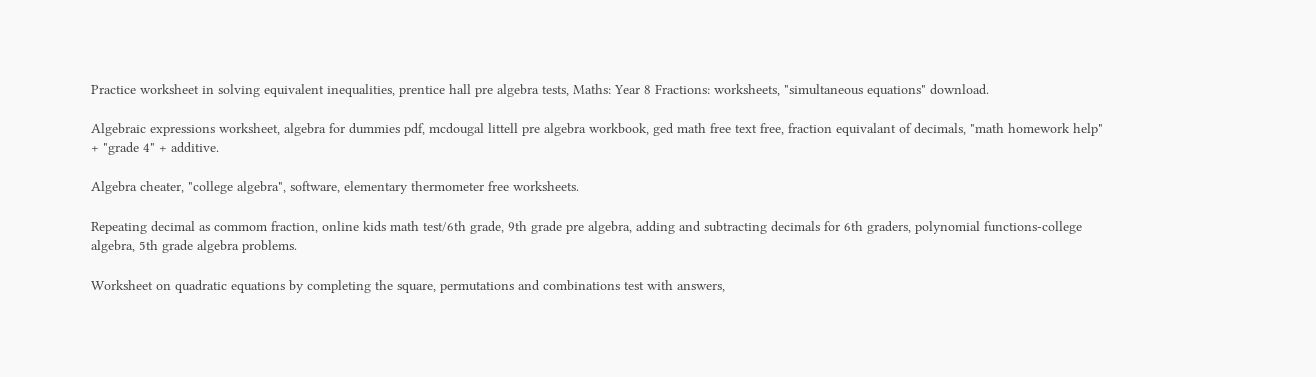Practice worksheet in solving equivalent inequalities, prentice hall pre algebra tests, Maths: Year 8 Fractions: worksheets, "simultaneous equations" download.

Algebraic expressions worksheet, algebra for dummies pdf, mcdougal littell pre algebra workbook, ged math free text free, fraction equivalant of decimals, "math homework help" + "grade 4" + additive.

Algebra cheater, "college algebra", software, elementary thermometer free worksheets.

Repeating decimal as commom fraction, online kids math test/6th grade, 9th grade pre algebra, adding and subtracting decimals for 6th graders, polynomial functions-college algebra, 5th grade algebra problems.

Worksheet on quadratic equations by completing the square, permutations and combinations test with answers,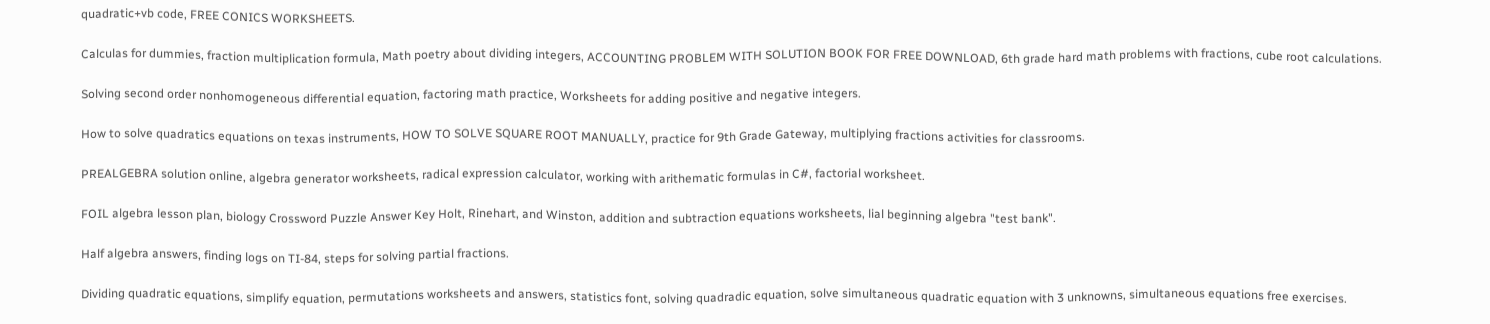quadratic+vb code, FREE CONICS WORKSHEETS.

Calculas for dummies, fraction multiplication formula, Math poetry about dividing integers, ACCOUNTING PROBLEM WITH SOLUTION BOOK FOR FREE DOWNLOAD, 6th grade hard math problems with fractions, cube root calculations.

Solving second order nonhomogeneous differential equation, factoring math practice, Worksheets for adding positive and negative integers.

How to solve quadratics equations on texas instruments, HOW TO SOLVE SQUARE ROOT MANUALLY, practice for 9th Grade Gateway, multiplying fractions activities for classrooms.

PREALGEBRA solution online, algebra generator worksheets, radical expression calculator, working with arithematic formulas in C#, factorial worksheet.

FOIL algebra lesson plan, biology Crossword Puzzle Answer Key Holt, Rinehart, and Winston, addition and subtraction equations worksheets, lial beginning algebra "test bank".

Half algebra answers, finding logs on TI-84, steps for solving partial fractions.

Dividing quadratic equations, simplify equation, permutations worksheets and answers, statistics font, solving quadradic equation, solve simultaneous quadratic equation with 3 unknowns, simultaneous equations free exercises.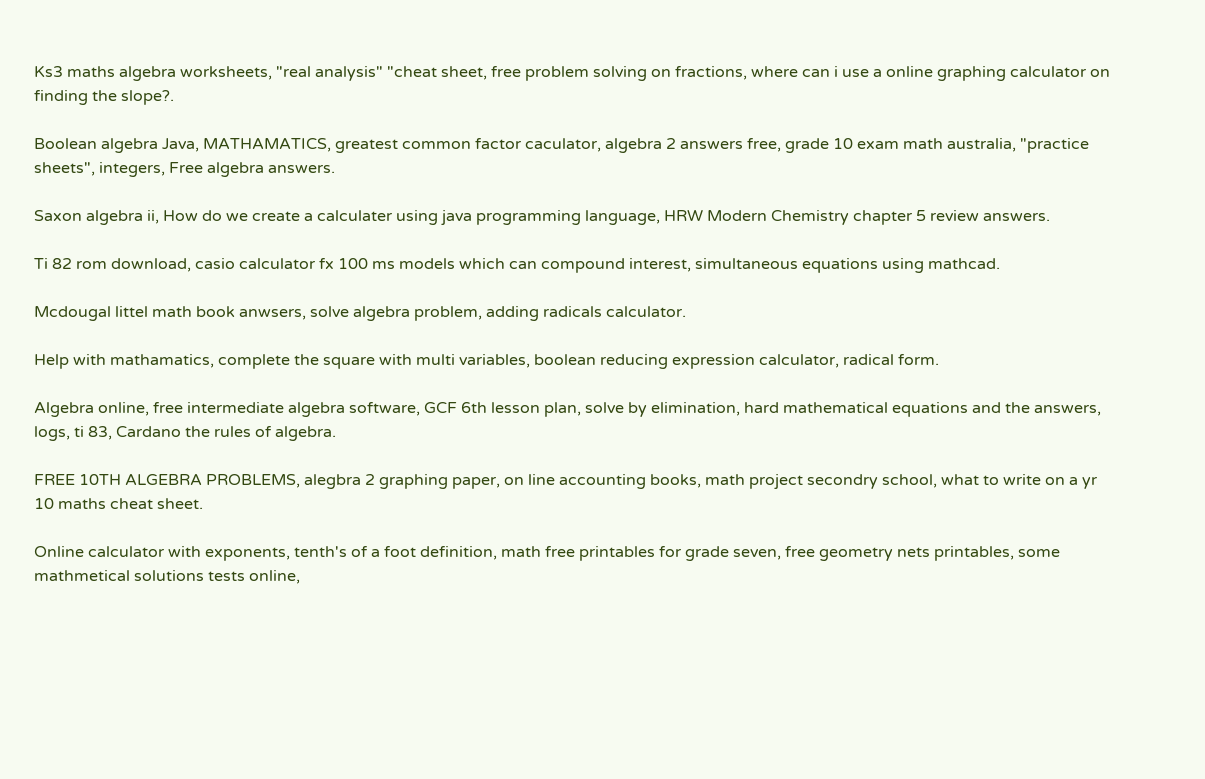Ks3 maths algebra worksheets, "real analysis" "cheat sheet, free problem solving on fractions, where can i use a online graphing calculator on finding the slope?.

Boolean algebra Java, MATHAMATICS, greatest common factor caculator, algebra 2 answers free, grade 10 exam math australia, "practice sheets", integers, Free algebra answers.

Saxon algebra ii, How do we create a calculater using java programming language, HRW Modern Chemistry chapter 5 review answers.

Ti 82 rom download, casio calculator fx 100 ms models which can compound interest, simultaneous equations using mathcad.

Mcdougal littel math book anwsers, solve algebra problem, adding radicals calculator.

Help with mathamatics, complete the square with multi variables, boolean reducing expression calculator, radical form.

Algebra online, free intermediate algebra software, GCF 6th lesson plan, solve by elimination, hard mathematical equations and the answers, logs, ti 83, Cardano the rules of algebra.

FREE 10TH ALGEBRA PROBLEMS, alegbra 2 graphing paper, on line accounting books, math project secondry school, what to write on a yr 10 maths cheat sheet.

Online calculator with exponents, tenth's of a foot definition, math free printables for grade seven, free geometry nets printables, some mathmetical solutions tests online,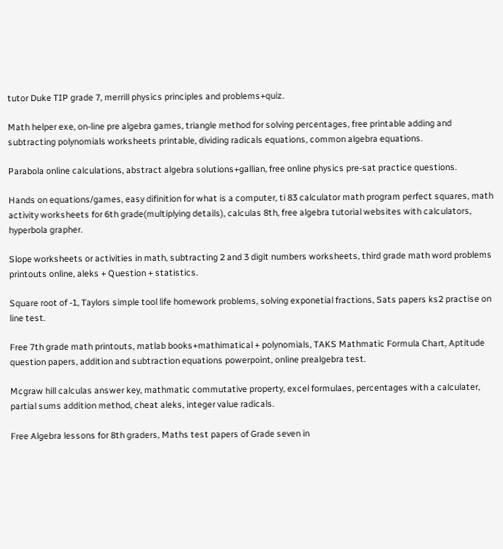tutor Duke TIP grade 7, merrill physics principles and problems+quiz.

Math helper exe, on-line pre algebra games, triangle method for solving percentages, free printable adding and subtracting polynomials worksheets printable, dividing radicals equations, common algebra equations.

Parabola online calculations, abstract algebra solutions+gallian, free online physics pre-sat practice questions.

Hands on equations/games, easy difinition for what is a computer, ti 83 calculator math program perfect squares, math activity worksheets for 6th grade(multiplying details), calculas 8th, free algebra tutorial websites with calculators, hyperbola grapher.

Slope worksheets or activities in math, subtracting 2 and 3 digit numbers worksheets, third grade math word problems printouts online, aleks + Question + statistics.

Square root of -1, Taylors simple tool life homework problems, solving exponetial fractions, Sats papers ks2 practise on line test.

Free 7th grade math printouts, matlab books+mathimatical + polynomials, TAKS Mathmatic Formula Chart, Aptitude question papers, addition and subtraction equations powerpoint, online prealgebra test.

Mcgraw hill calculas answer key, mathmatic commutative property, excel formulaes, percentages with a calculater, partial sums addition method, cheat aleks, integer value radicals.

Free Algebra lessons for 8th graders, Maths test papers of Grade seven in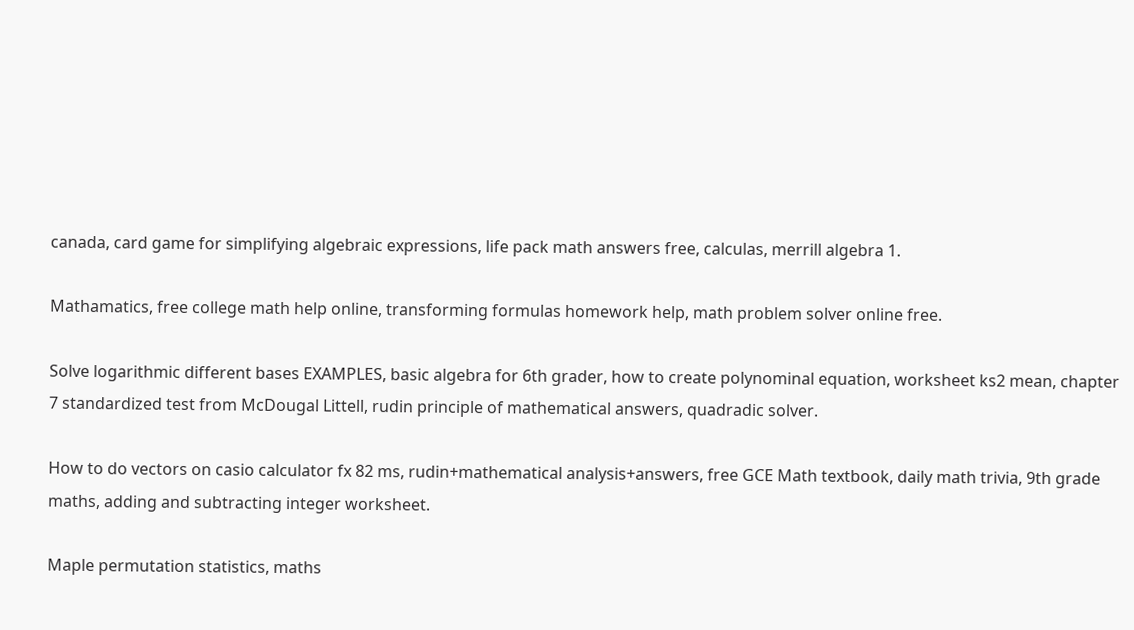canada, card game for simplifying algebraic expressions, life pack math answers free, calculas, merrill algebra 1.

Mathamatics, free college math help online, transforming formulas homework help, math problem solver online free.

Solve logarithmic different bases EXAMPLES, basic algebra for 6th grader, how to create polynominal equation, worksheet ks2 mean, chapter 7 standardized test from McDougal Littell, rudin principle of mathematical answers, quadradic solver.

How to do vectors on casio calculator fx 82 ms, rudin+mathematical analysis+answers, free GCE Math textbook, daily math trivia, 9th grade maths, adding and subtracting integer worksheet.

Maple permutation statistics, maths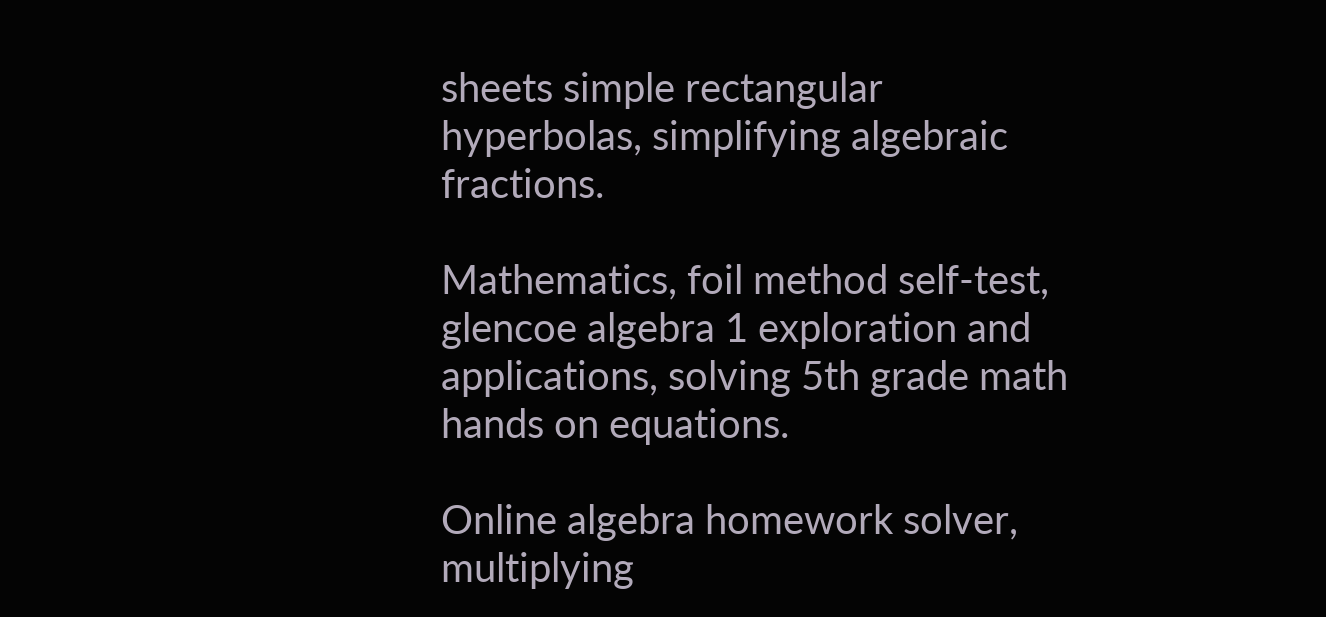sheets simple rectangular hyperbolas, simplifying algebraic fractions.

Mathematics, foil method self-test, glencoe algebra 1 exploration and applications, solving 5th grade math hands on equations.

Online algebra homework solver, multiplying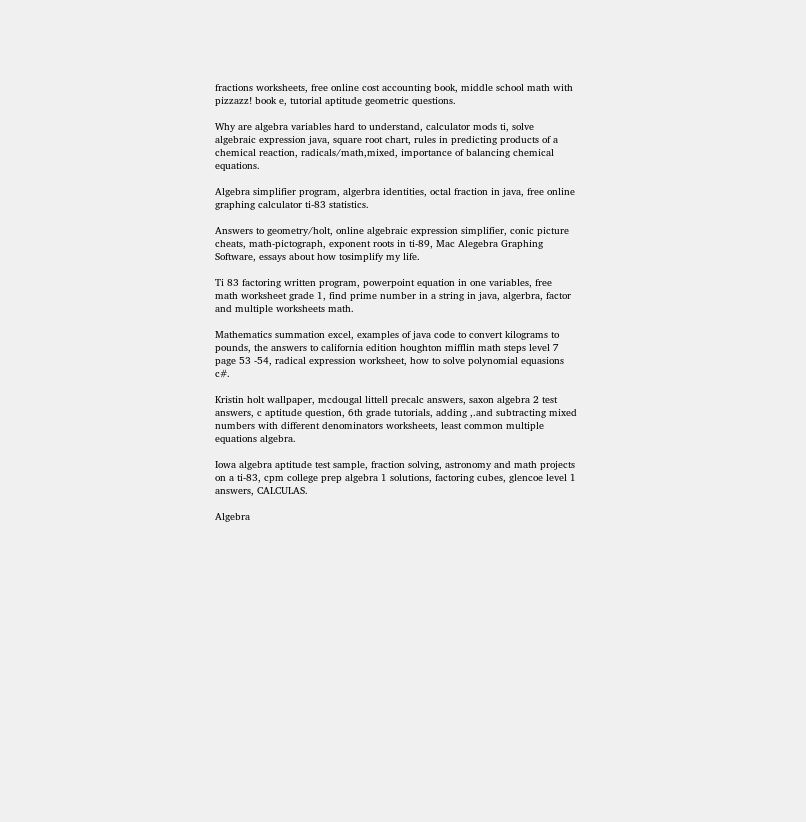fractions worksheets, free online cost accounting book, middle school math with pizzazz! book e, tutorial aptitude geometric questions.

Why are algebra variables hard to understand, calculator mods ti, solve algebraic expression java, square root chart, rules in predicting products of a chemical reaction, radicals/math,mixed, importance of balancing chemical equations.

Algebra simplifier program, algerbra identities, octal fraction in java, free online graphing calculator ti-83 statistics.

Answers to geometry/holt, online algebraic expression simplifier, conic picture cheats, math-pictograph, exponent roots in ti-89, Mac Alegebra Graphing Software, essays about how tosimplify my life.

Ti 83 factoring written program, powerpoint equation in one variables, free math worksheet grade 1, find prime number in a string in java, algerbra, factor and multiple worksheets math.

Mathematics summation excel, examples of java code to convert kilograms to pounds, the answers to california edition houghton mifflin math steps level 7 page 53 -54, radical expression worksheet, how to solve polynomial equasions c#.

Kristin holt wallpaper, mcdougal littell precalc answers, saxon algebra 2 test answers, c aptitude question, 6th grade tutorials, adding ,.and subtracting mixed numbers with different denominators worksheets, least common multiple equations algebra.

Iowa algebra aptitude test sample, fraction solving, astronomy and math projects on a ti-83, cpm college prep algebra 1 solutions, factoring cubes, glencoe level 1 answers, CALCULAS.

Algebra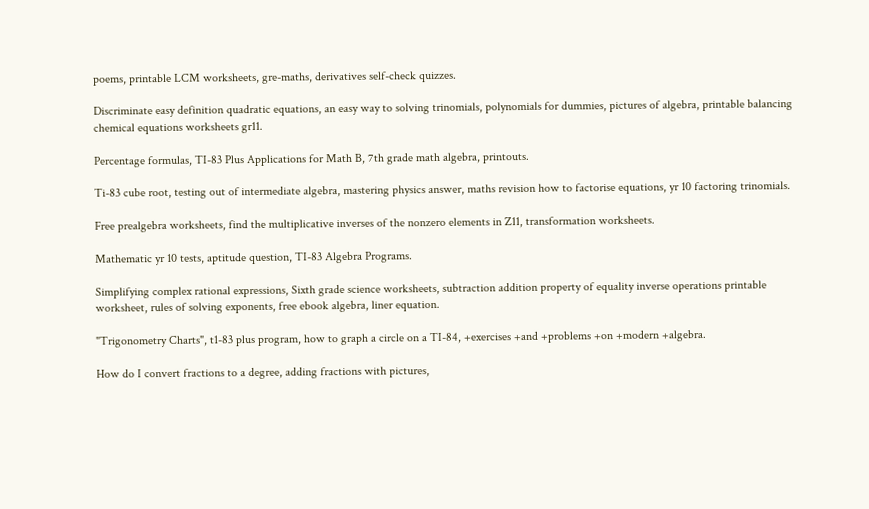poems, printable LCM worksheets, gre-maths, derivatives self-check quizzes.

Discriminate easy definition quadratic equations, an easy way to solving trinomials, polynomials for dummies, pictures of algebra, printable balancing chemical equations worksheets gr11.

Percentage formulas, TI-83 Plus Applications for Math B, 7th grade math algebra, printouts.

Ti-83 cube root, testing out of intermediate algebra, mastering physics answer, maths revision how to factorise equations, yr 10 factoring trinomials.

Free prealgebra worksheets, find the multiplicative inverses of the nonzero elements in Z11, transformation worksheets.

Mathematic yr 10 tests, aptitude question, TI-83 Algebra Programs.

Simplifying complex rational expressions, Sixth grade science worksheets, subtraction addition property of equality inverse operations printable worksheet, rules of solving exponents, free ebook algebra, liner equation.

"Trigonometry Charts", t1-83 plus program, how to graph a circle on a TI-84, +exercises +and +problems +on +modern +algebra.

How do I convert fractions to a degree, adding fractions with pictures,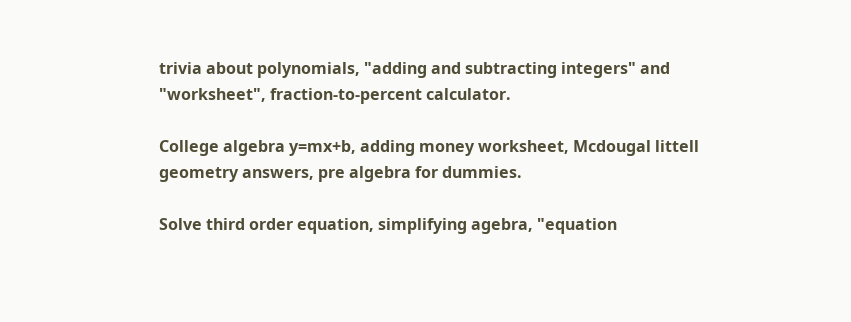trivia about polynomials, "adding and subtracting integers" and "worksheet", fraction-to-percent calculator.

College algebra y=mx+b, adding money worksheet, Mcdougal littell geometry answers, pre algebra for dummies.

Solve third order equation, simplifying agebra, "equation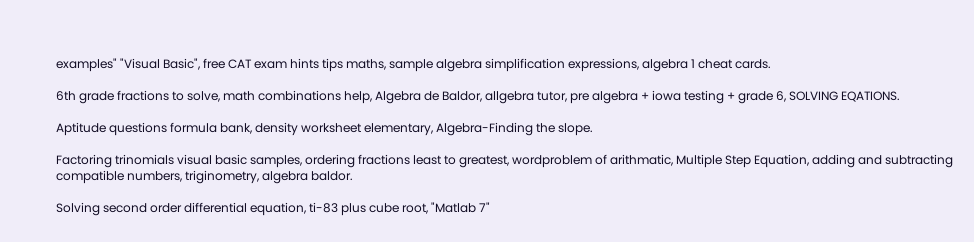examples" "Visual Basic", free CAT exam hints tips maths, sample algebra simplification expressions, algebra 1 cheat cards.

6th grade fractions to solve, math combinations help, Algebra de Baldor, allgebra tutor, pre algebra + iowa testing + grade 6, SOLVING EQATIONS.

Aptitude questions formula bank, density worksheet elementary, Algebra-Finding the slope.

Factoring trinomials visual basic samples, ordering fractions least to greatest, wordproblem of arithmatic, Multiple Step Equation, adding and subtracting compatible numbers, triginometry, algebra baldor.

Solving second order differential equation, ti-83 plus cube root, "Matlab 7"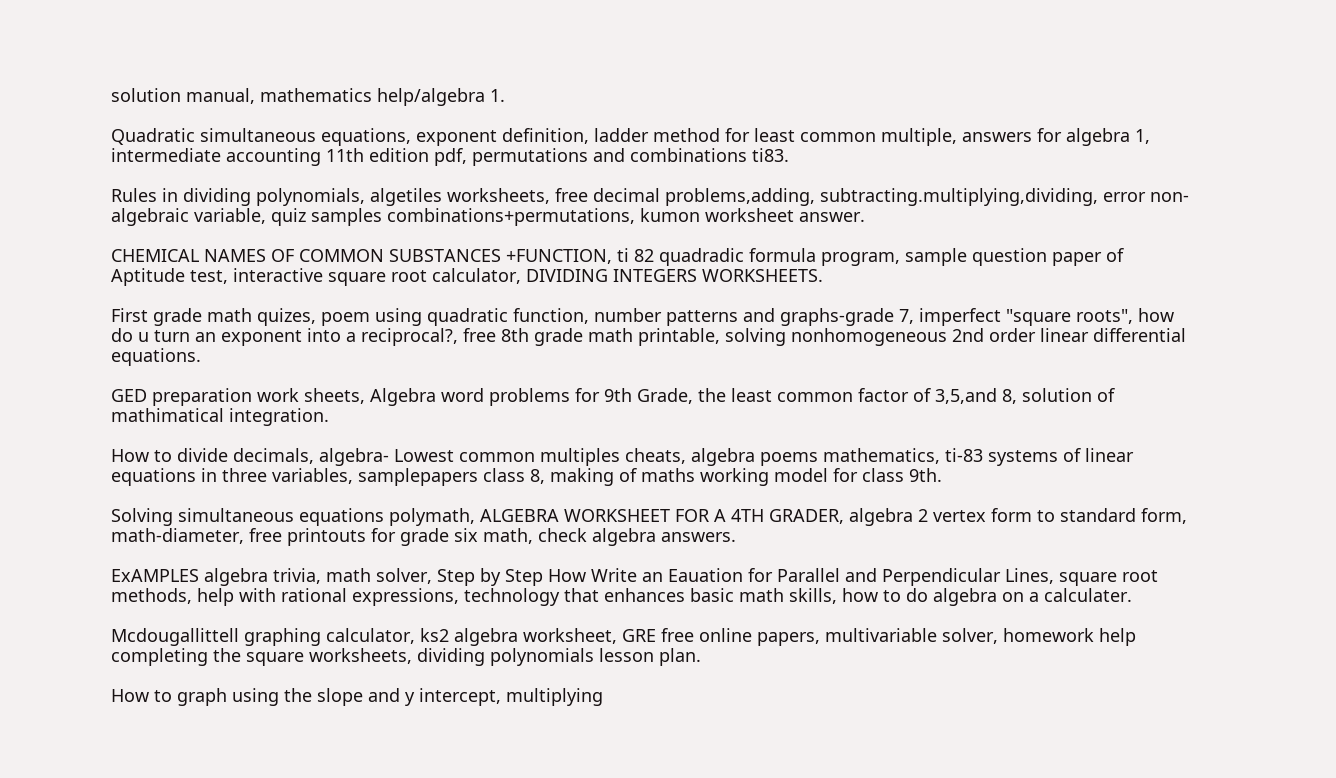solution manual, mathematics help/algebra 1.

Quadratic simultaneous equations, exponent definition, ladder method for least common multiple, answers for algebra 1, intermediate accounting 11th edition pdf, permutations and combinations ti83.

Rules in dividing polynomials, algetiles worksheets, free decimal problems,adding, subtracting.multiplying,dividing, error non-algebraic variable, quiz samples combinations+permutations, kumon worksheet answer.

CHEMICAL NAMES OF COMMON SUBSTANCES +FUNCTION, ti 82 quadradic formula program, sample question paper of Aptitude test, interactive square root calculator, DIVIDING INTEGERS WORKSHEETS.

First grade math quizes, poem using quadratic function, number patterns and graphs-grade 7, imperfect "square roots", how do u turn an exponent into a reciprocal?, free 8th grade math printable, solving nonhomogeneous 2nd order linear differential equations.

GED preparation work sheets, Algebra word problems for 9th Grade, the least common factor of 3,5,and 8, solution of mathimatical integration.

How to divide decimals, algebra- Lowest common multiples cheats, algebra poems mathematics, ti-83 systems of linear equations in three variables, samplepapers class 8, making of maths working model for class 9th.

Solving simultaneous equations polymath, ALGEBRA WORKSHEET FOR A 4TH GRADER, algebra 2 vertex form to standard form, math-diameter, free printouts for grade six math, check algebra answers.

ExAMPLES algebra trivia, math solver, Step by Step How Write an Eauation for Parallel and Perpendicular Lines, square root methods, help with rational expressions, technology that enhances basic math skills, how to do algebra on a calculater.

Mcdougallittell graphing calculator, ks2 algebra worksheet, GRE free online papers, multivariable solver, homework help completing the square worksheets, dividing polynomials lesson plan.

How to graph using the slope and y intercept, multiplying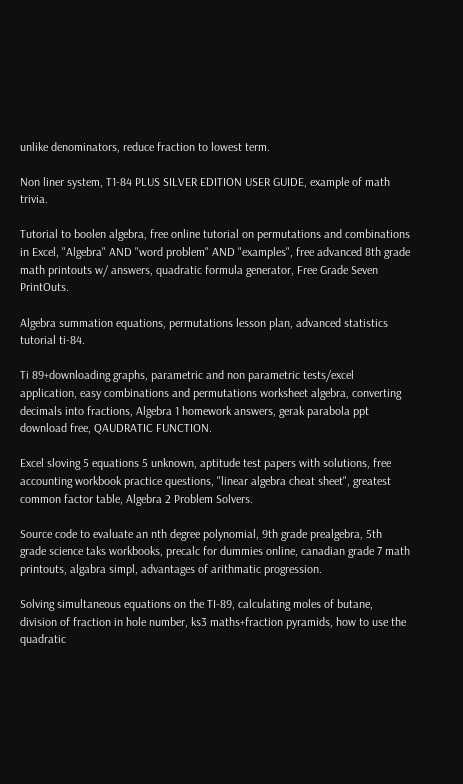unlike denominators, reduce fraction to lowest term.

Non liner system, T1-84 PLUS SILVER EDITION USER GUIDE, example of math trivia.

Tutorial to boolen algebra, free online tutorial on permutations and combinations in Excel, "Algebra" AND "word problem" AND "examples", free advanced 8th grade math printouts w/ answers, quadratic formula generator, Free Grade Seven PrintOuts.

Algebra summation equations, permutations lesson plan, advanced statistics tutorial ti-84.

Ti 89+downloading graphs, parametric and non parametric tests/excel application, easy combinations and permutations worksheet algebra, converting decimals into fractions, Algebra 1 homework answers, gerak parabola ppt download free, QAUDRATIC FUNCTION.

Excel sloving 5 equations 5 unknown, aptitude test papers with solutions, free accounting workbook practice questions, "linear algebra cheat sheet", greatest common factor table, Algebra 2 Problem Solvers.

Source code to evaluate an nth degree polynomial, 9th grade prealgebra, 5th grade science taks workbooks, precalc for dummies online, canadian grade 7 math printouts, algabra simpl, advantages of arithmatic progression.

Solving simultaneous equations on the TI-89, calculating moles of butane, division of fraction in hole number, ks3 maths+fraction pyramids, how to use the quadratic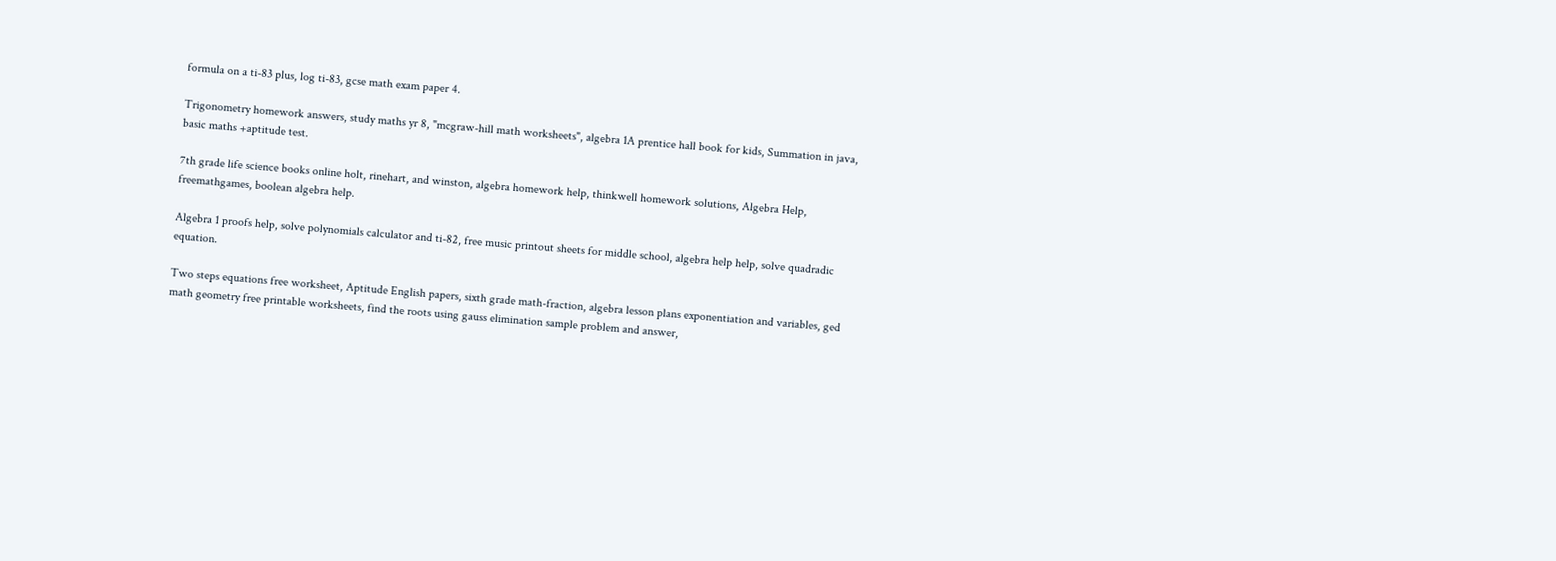formula on a ti-83 plus, log ti-83, gcse math exam paper 4.

Trigonometry homework answers, study maths yr 8, "mcgraw-hill math worksheets", algebra 1A prentice hall book for kids, Summation in java, basic maths +aptitude test.

7th grade life science books online holt, rinehart, and winston, algebra homework help, thinkwell homework solutions, Algebra Help, freemathgames, boolean algebra help.

Algebra 1 proofs help, solve polynomials calculator and ti-82, free music printout sheets for middle school, algebra help help, solve quadradic equation.

Two steps equations free worksheet, Aptitude English papers, sixth grade math-fraction, algebra lesson plans exponentiation and variables, ged math geometry free printable worksheets, find the roots using gauss elimination sample problem and answer,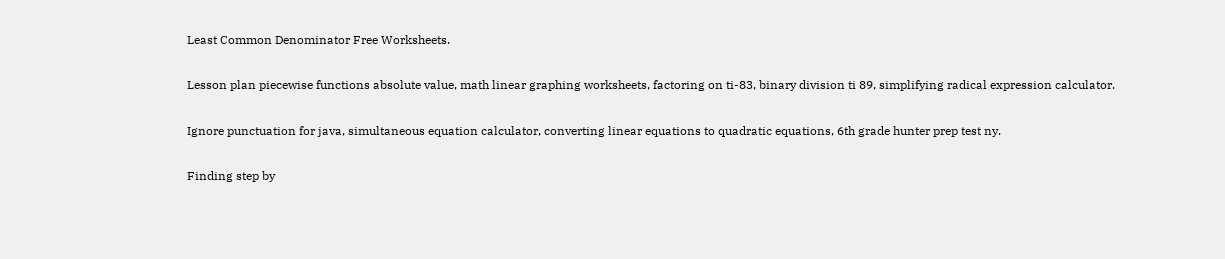Least Common Denominator Free Worksheets.

Lesson plan piecewise functions absolute value, math linear graphing worksheets, factoring on ti-83, binary division ti 89, simplifying radical expression calculator.

Ignore punctuation for java, simultaneous equation calculator, converting linear equations to quadratic equations, 6th grade hunter prep test ny.

Finding step by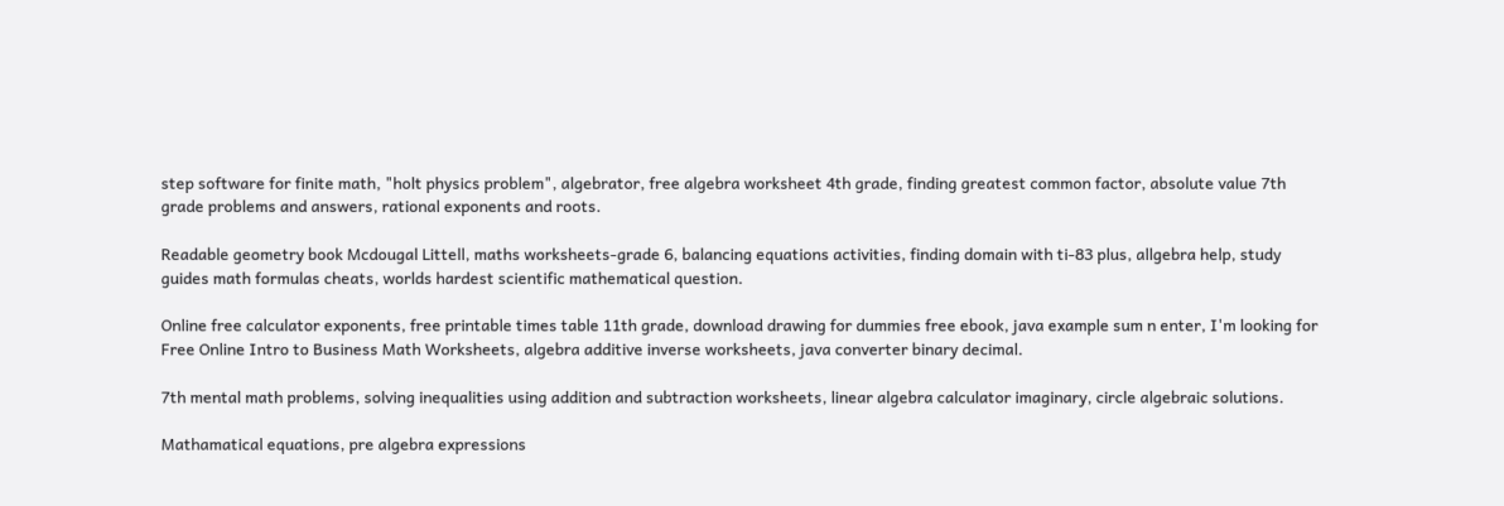step software for finite math, "holt physics problem", algebrator, free algebra worksheet 4th grade, finding greatest common factor, absolute value 7th grade problems and answers, rational exponents and roots.

Readable geometry book Mcdougal Littell, maths worksheets-grade 6, balancing equations activities, finding domain with ti-83 plus, allgebra help, study guides math formulas cheats, worlds hardest scientific mathematical question.

Online free calculator exponents, free printable times table 11th grade, download drawing for dummies free ebook, java example sum n enter, I'm looking for Free Online Intro to Business Math Worksheets, algebra additive inverse worksheets, java converter binary decimal.

7th mental math problems, solving inequalities using addition and subtraction worksheets, linear algebra calculator imaginary, circle algebraic solutions.

Mathamatical equations, pre algebra expressions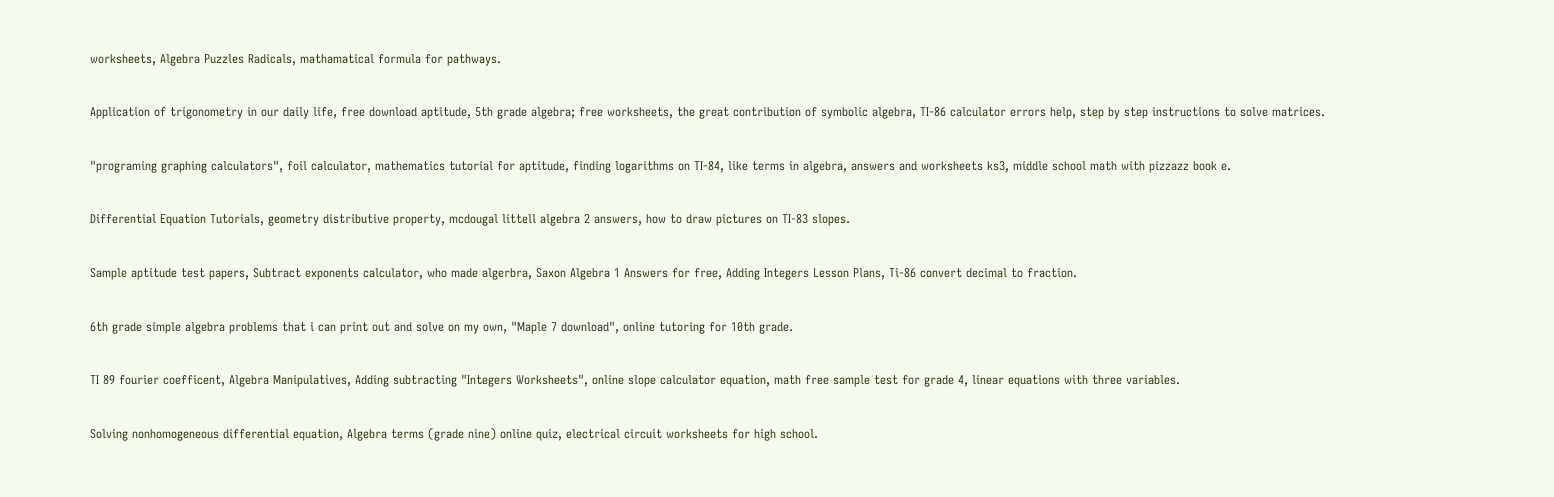worksheets, Algebra Puzzles Radicals, mathamatical formula for pathways.

Application of trigonometry in our daily life, free download aptitude, 5th grade algebra; free worksheets, the great contribution of symbolic algebra, TI-86 calculator errors help, step by step instructions to solve matrices.

"programing graphing calculators", foil calculator, mathematics tutorial for aptitude, finding logarithms on TI-84, like terms in algebra, answers and worksheets ks3, middle school math with pizzazz book e.

Differential Equation Tutorials, geometry distributive property, mcdougal littell algebra 2 answers, how to draw pictures on TI-83 slopes.

Sample aptitude test papers, Subtract exponents calculator, who made algerbra, Saxon Algebra 1 Answers for free, Adding Integers Lesson Plans, Ti-86 convert decimal to fraction.

6th grade simple algebra problems that i can print out and solve on my own, "Maple 7 download", online tutoring for 10th grade.

TI 89 fourier coefficent, Algebra Manipulatives, Adding subtracting "Integers Worksheets", online slope calculator equation, math free sample test for grade 4, linear equations with three variables.

Solving nonhomogeneous differential equation, Algebra terms (grade nine) online quiz, electrical circuit worksheets for high school.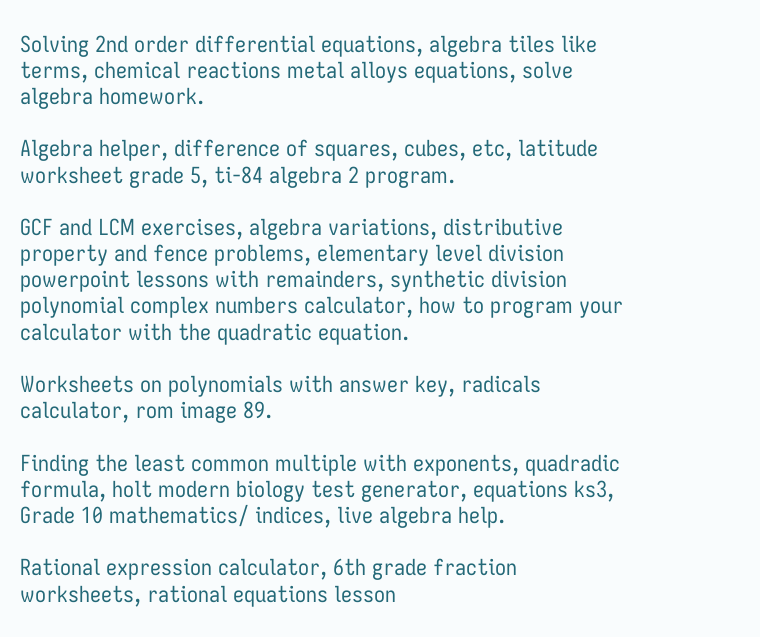Solving 2nd order differential equations, algebra tiles like terms, chemical reactions metal alloys equations, solve algebra homework.

Algebra helper, difference of squares, cubes, etc, latitude worksheet grade 5, ti-84 algebra 2 program.

GCF and LCM exercises, algebra variations, distributive property and fence problems, elementary level division powerpoint lessons with remainders, synthetic division polynomial complex numbers calculator, how to program your calculator with the quadratic equation.

Worksheets on polynomials with answer key, radicals calculator, rom image 89.

Finding the least common multiple with exponents, quadradic formula, holt modern biology test generator, equations ks3, Grade 10 mathematics/ indices, live algebra help.

Rational expression calculator, 6th grade fraction worksheets, rational equations lesson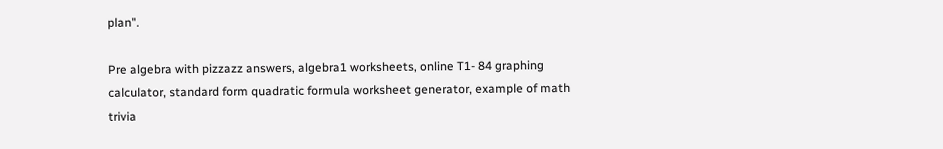plan".

Pre algebra with pizzazz answers, algebra1 worksheets, online T1- 84 graphing calculator, standard form quadratic formula worksheet generator, example of math trivia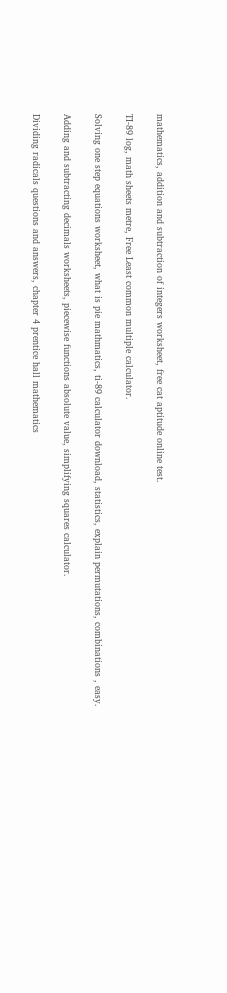mathematics, addition and subtraction of integers worksheet, free cat aptitude online test.

TI-89 log, math sheets metre, Free Least common multiple calculator.

Solving one step equations worksheet, what is pie mathmatics, ti-89 calculator download, statistics, explain permutations, combinations , easy.

Adding and subtracting decimals worksheets, piecewise functions absolute value, simplifying squares calculator.

Dividing radicals questions and answers, chapter 4 prentice hall mathematics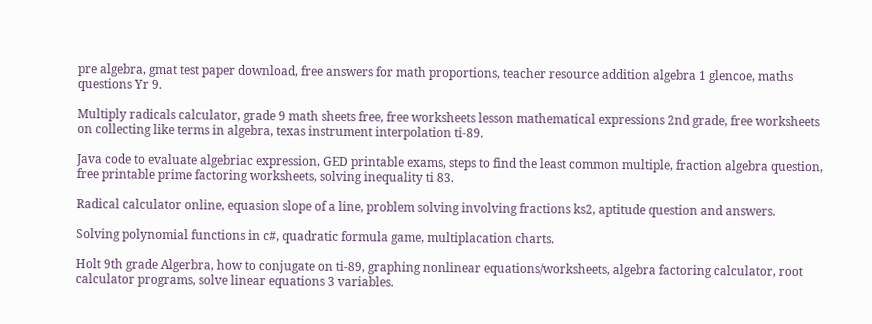pre algebra, gmat test paper download, free answers for math proportions, teacher resource addition algebra 1 glencoe, maths questions Yr 9.

Multiply radicals calculator, grade 9 math sheets free, free worksheets lesson mathematical expressions 2nd grade, free worksheets on collecting like terms in algebra, texas instrument interpolation ti-89.

Java code to evaluate algebriac expression, GED printable exams, steps to find the least common multiple, fraction algebra question, free printable prime factoring worksheets, solving inequality ti 83.

Radical calculator online, equasion slope of a line, problem solving involving fractions ks2, aptitude question and answers.

Solving polynomial functions in c#, quadratic formula game, multiplacation charts.

Holt 9th grade Algerbra, how to conjugate on ti-89, graphing nonlinear equations/worksheets, algebra factoring calculator, root calculator programs, solve linear equations 3 variables.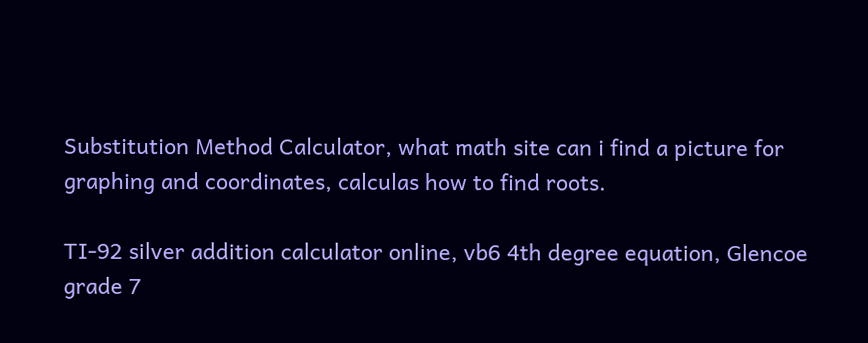Substitution Method Calculator, what math site can i find a picture for graphing and coordinates, calculas how to find roots.

TI-92 silver addition calculator online, vb6 4th degree equation, Glencoe grade 7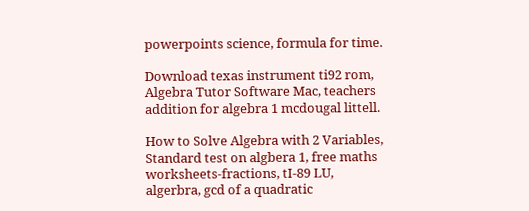powerpoints science, formula for time.

Download texas instrument ti92 rom, Algebra Tutor Software Mac, teachers addition for algebra 1 mcdougal littell.

How to Solve Algebra with 2 Variables, Standard test on algbera 1, free maths worksheets-fractions, tI-89 LU, algerbra, gcd of a quadratic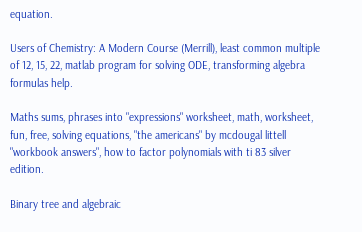equation.

Users of Chemistry: A Modern Course (Merrill), least common multiple of 12, 15, 22, matlab program for solving ODE, transforming algebra formulas help.

Maths sums, phrases into "expressions" worksheet, math, worksheet, fun, free, solving equations, "the americans" by mcdougal littell "workbook answers", how to factor polynomials with ti 83 silver edition.

Binary tree and algebraic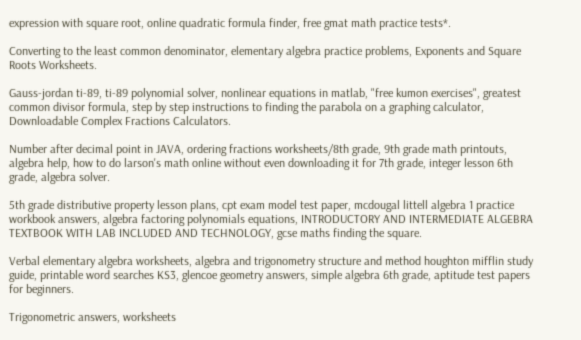expression with square root, online quadratic formula finder, free gmat math practice tests*.

Converting to the least common denominator, elementary algebra practice problems, Exponents and Square Roots Worksheets.

Gauss-jordan ti-89, ti-89 polynomial solver, nonlinear equations in matlab, "free kumon exercises", greatest common divisor formula, step by step instructions to finding the parabola on a graphing calculator, Downloadable Complex Fractions Calculators.

Number after decimal point in JAVA, ordering fractions worksheets/8th grade, 9th grade math printouts, algebra help, how to do larson's math online without even downloading it for 7th grade, integer lesson 6th grade, algebra solver.

5th grade distributive property lesson plans, cpt exam model test paper, mcdougal littell algebra 1 practice workbook answers, algebra factoring polynomials equations, INTRODUCTORY AND INTERMEDIATE ALGEBRA TEXTBOOK WITH LAB INCLUDED AND TECHNOLOGY, gcse maths finding the square.

Verbal elementary algebra worksheets, algebra and trigonometry structure and method houghton mifflin study guide, printable word searches KS3, glencoe geometry answers, simple algebra 6th grade, aptitude test papers for beginners.

Trigonometric answers, worksheets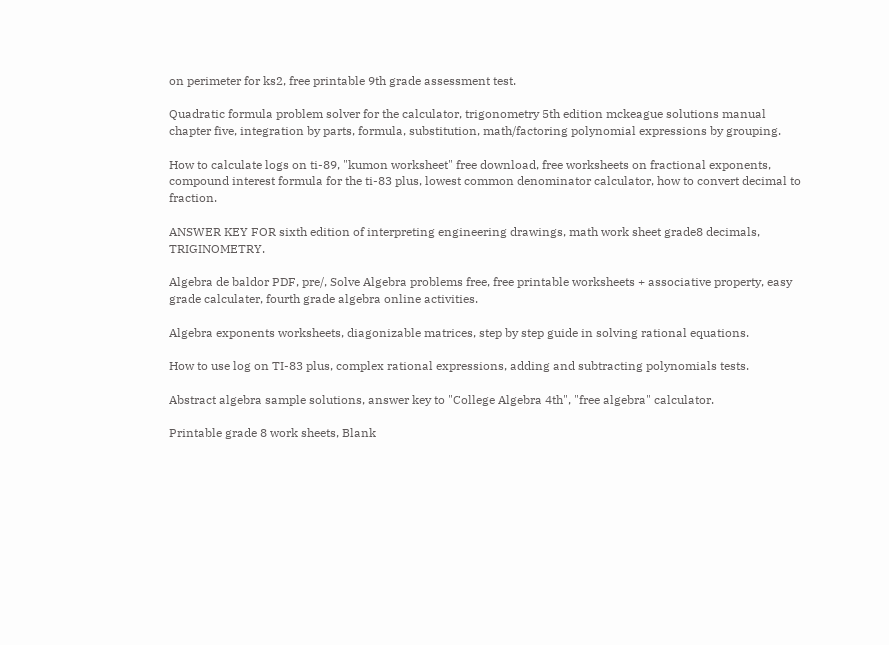on perimeter for ks2, free printable 9th grade assessment test.

Quadratic formula problem solver for the calculator, trigonometry 5th edition mckeague solutions manual chapter five, integration by parts, formula, substitution, math/factoring polynomial expressions by grouping.

How to calculate logs on ti-89, "kumon worksheet" free download, free worksheets on fractional exponents, compound interest formula for the ti-83 plus, lowest common denominator calculator, how to convert decimal to fraction.

ANSWER KEY FOR sixth edition of interpreting engineering drawings, math work sheet grade8 decimals, TRIGINOMETRY.

Algebra de baldor PDF, pre/, Solve Algebra problems free, free printable worksheets + associative property, easy grade calculater, fourth grade algebra online activities.

Algebra exponents worksheets, diagonizable matrices, step by step guide in solving rational equations.

How to use log on TI-83 plus, complex rational expressions, adding and subtracting polynomials tests.

Abstract algebra sample solutions, answer key to "College Algebra 4th", "free algebra" calculator.

Printable grade 8 work sheets, Blank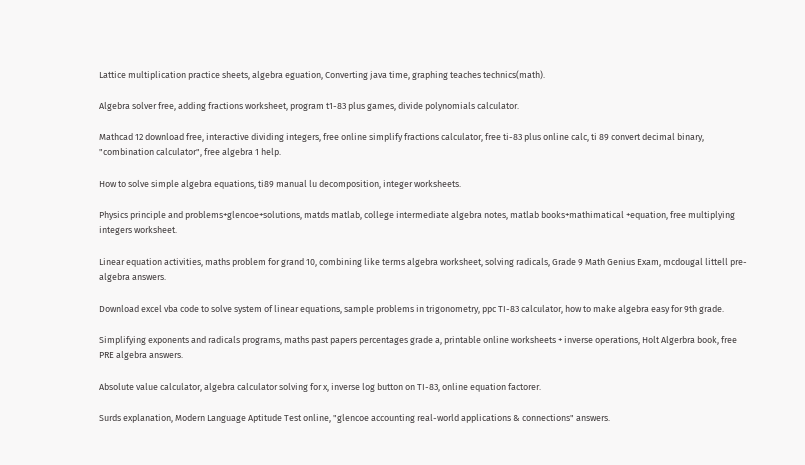Lattice multiplication practice sheets, algebra eguation, Converting java time, graphing teaches technics(math).

Algebra solver free, adding fractions worksheet, program t1-83 plus games, divide polynomials calculator.

Mathcad 12 download free, interactive dividing integers, free online simplify fractions calculator, free ti-83 plus online calc, ti 89 convert decimal binary, "combination calculator", free algebra 1 help.

How to solve simple algebra equations, ti89 manual lu decomposition, integer worksheets.

Physics principle and problems+glencoe+solutions, matds matlab, college intermediate algebra notes, matlab books+mathimatical +equation, free multiplying integers worksheet.

Linear equation activities, maths problem for grand 10, combining like terms algebra worksheet, solving radicals, Grade 9 Math Genius Exam, mcdougal littell pre-algebra answers.

Download excel vba code to solve system of linear equations, sample problems in trigonometry, ppc TI-83 calculator, how to make algebra easy for 9th grade.

Simplifying exponents and radicals programs, maths past papers percentages grade a, printable online worksheets + inverse operations, Holt Algerbra book, free PRE algebra answers.

Absolute value calculator, algebra calculator solving for x, inverse log button on TI-83, online equation factorer.

Surds explanation, Modern Language Aptitude Test online, "glencoe accounting real-world applications & connections" answers.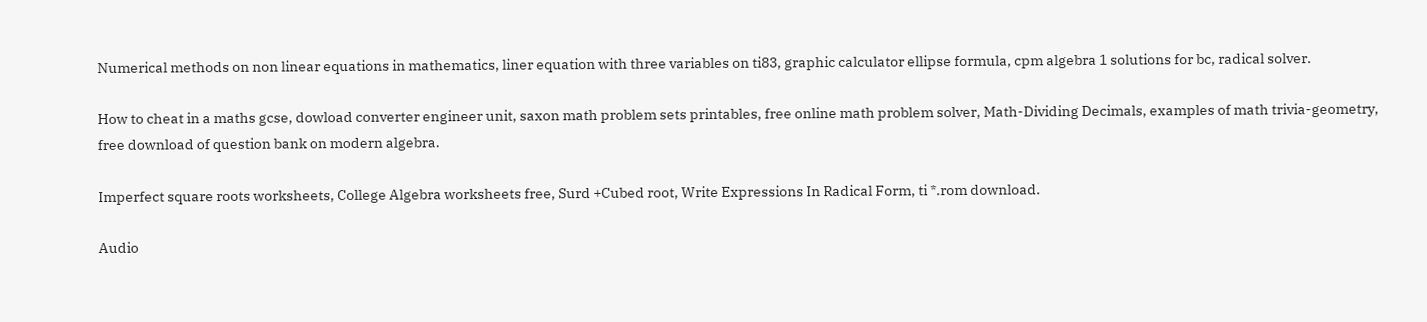Numerical methods on non linear equations in mathematics, liner equation with three variables on ti83, graphic calculator ellipse formula, cpm algebra 1 solutions for bc, radical solver.

How to cheat in a maths gcse, dowload converter engineer unit, saxon math problem sets printables, free online math problem solver, Math-Dividing Decimals, examples of math trivia-geometry, free download of question bank on modern algebra.

Imperfect square roots worksheets, College Algebra worksheets free, Surd +Cubed root, Write Expressions In Radical Form, ti *.rom download.

Audio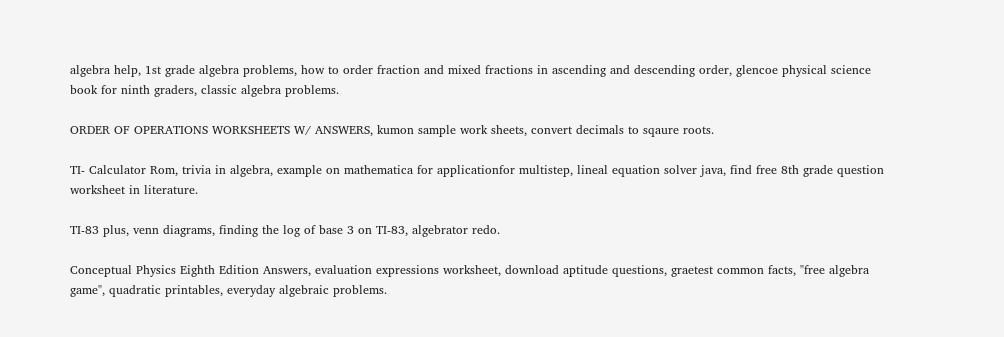algebra help, 1st grade algebra problems, how to order fraction and mixed fractions in ascending and descending order, glencoe physical science book for ninth graders, classic algebra problems.

ORDER OF OPERATIONS WORKSHEETS W/ ANSWERS, kumon sample work sheets, convert decimals to sqaure roots.

TI- Calculator Rom, trivia in algebra, example on mathematica for applicationfor multistep, lineal equation solver java, find free 8th grade question worksheet in literature.

TI-83 plus, venn diagrams, finding the log of base 3 on TI-83, algebrator redo.

Conceptual Physics Eighth Edition Answers, evaluation expressions worksheet, download aptitude questions, graetest common facts, "free algebra game", quadratic printables, everyday algebraic problems.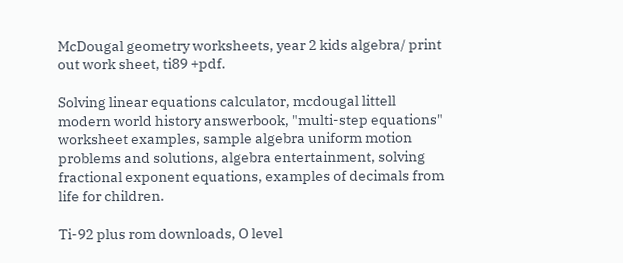McDougal geometry worksheets, year 2 kids algebra/ print out work sheet, ti89 +pdf.

Solving linear equations calculator, mcdougal littell modern world history answerbook, "multi-step equations" worksheet examples, sample algebra uniform motion problems and solutions, algebra entertainment, solving fractional exponent equations, examples of decimals from life for children.

Ti-92 plus rom downloads, O level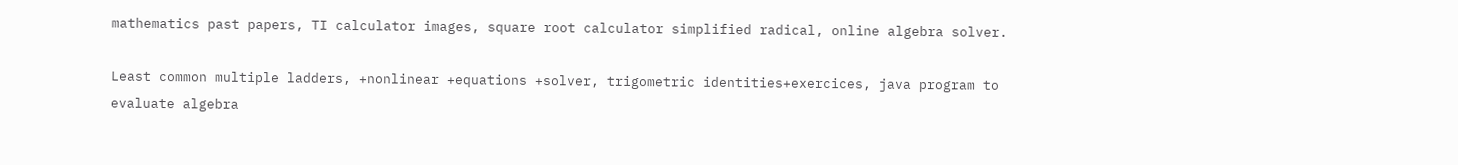mathematics past papers, TI calculator images, square root calculator simplified radical, online algebra solver.

Least common multiple ladders, +nonlinear +equations +solver, trigometric identities+exercices, java program to evaluate algebra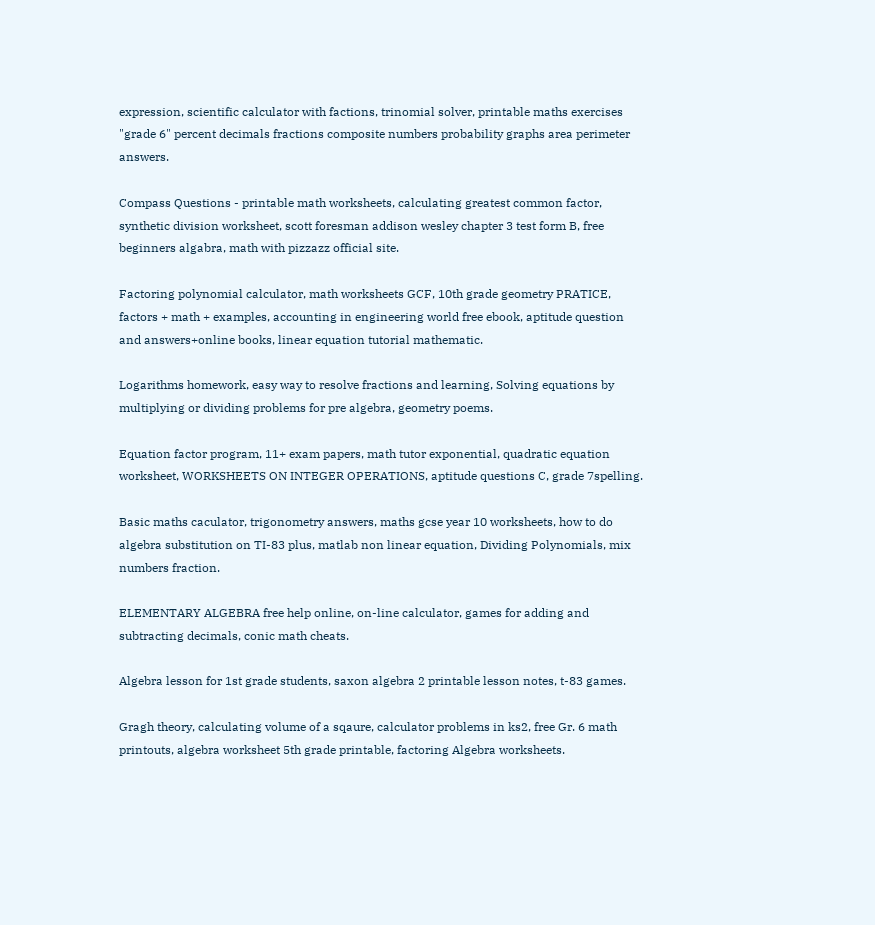expression, scientific calculator with factions, trinomial solver, printable maths exercises "grade 6" percent decimals fractions composite numbers probability graphs area perimeter answers.

Compass Questions - printable math worksheets, calculating greatest common factor, synthetic division worksheet, scott foresman addison wesley chapter 3 test form B, free beginners algabra, math with pizzazz official site.

Factoring polynomial calculator, math worksheets GCF, 10th grade geometry PRATICE, factors + math + examples, accounting in engineering world free ebook, aptitude question and answers+online books, linear equation tutorial mathematic.

Logarithms homework, easy way to resolve fractions and learning, Solving equations by multiplying or dividing problems for pre algebra, geometry poems.

Equation factor program, 11+ exam papers, math tutor exponential, quadratic equation worksheet, WORKSHEETS ON INTEGER OPERATIONS, aptitude questions C, grade 7spelling.

Basic maths caculator, trigonometry answers, maths gcse year 10 worksheets, how to do algebra substitution on TI-83 plus, matlab non linear equation, Dividing Polynomials, mix numbers fraction.

ELEMENTARY ALGEBRA free help online, on-line calculator, games for adding and subtracting decimals, conic math cheats.

Algebra lesson for 1st grade students, saxon algebra 2 printable lesson notes, t-83 games.

Gragh theory, calculating volume of a sqaure, calculator problems in ks2, free Gr. 6 math printouts, algebra worksheet 5th grade printable, factoring Algebra worksheets.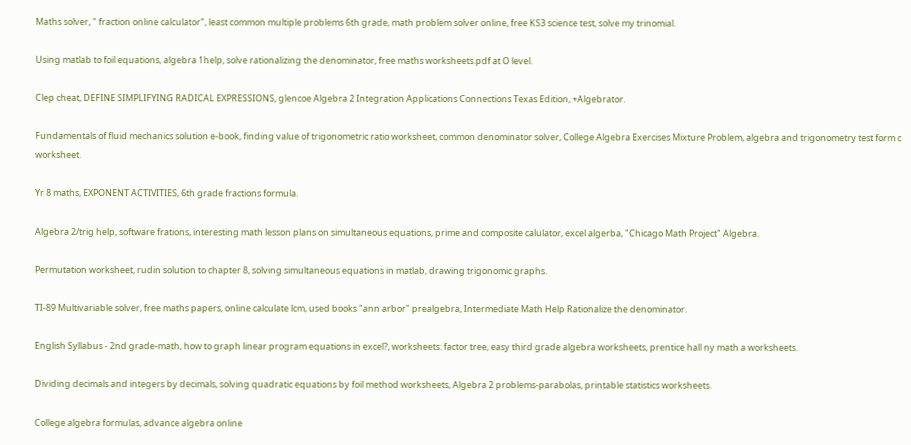Maths solver, " fraction online calculator", least common multiple problems 6th grade, math problem solver online, free KS3 science test, solve my trinomial.

Using matlab to foil equations, algebra 1help, solve rationalizing the denominator, free maths worksheets.pdf at O level.

Clep cheat, DEFINE SIMPLIFYING RADICAL EXPRESSIONS, glencoe Algebra 2 Integration Applications Connections Texas Edition, +Algebrator.

Fundamentals of fluid mechanics solution e-book, finding value of trigonometric ratio worksheet, common denominator solver, College Algebra Exercises Mixture Problem, algebra and trigonometry test form c worksheet.

Yr 8 maths, EXPONENT ACTIVITIES, 6th grade fractions formula.

Algebra 2/trig help, software frations, interesting math lesson plans on simultaneous equations, prime and composite calulator, excel algerba, "Chicago Math Project" Algebra.

Permutation worksheet, rudin solution to chapter 8, solving simultaneous equations in matlab, drawing trigonomic graphs.

TI-89 Multivariable solver, free maths papers, online calculate lcm, used books "ann arbor" prealgebra, Intermediate Math Help Rationalize the denominator.

English Syllabus - 2nd grade-math, how to graph linear program equations in excel?, worksheets: factor tree, easy third grade algebra worksheets, prentice hall ny math a worksheets.

Dividing decimals and integers by decimals, solving quadratic equations by foil method worksheets, Algebra 2 problems-parabolas, printable statistics worksheets.

College algebra formulas, advance algebra online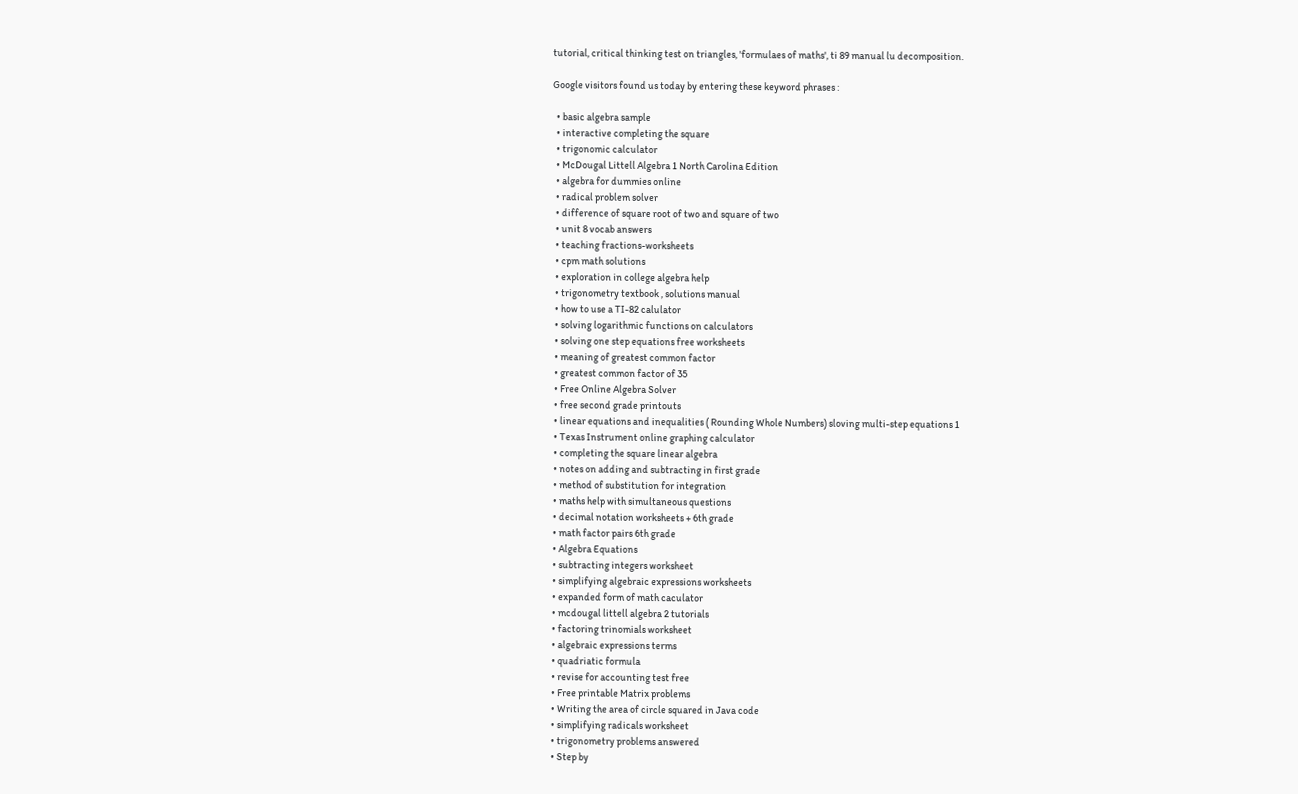tutorial, critical thinking test on triangles, 'formulaes of maths', ti 89 manual lu decomposition.

Google visitors found us today by entering these keyword phrases :

  • basic algebra sample
  • interactive completing the square
  • trigonomic calculator
  • McDougal Littell Algebra 1 North Carolina Edition
  • algebra for dummies online
  • radical problem solver
  • difference of square root of two and square of two
  • unit 8 vocab answers
  • teaching fractions-worksheets
  • cpm math solutions
  • exploration in college algebra help
  • trigonometry textbook , solutions manual
  • how to use a TI-82 calulator
  • solving logarithmic functions on calculators
  • solving one step equations free worksheets
  • meaning of greatest common factor
  • greatest common factor of 35
  • Free Online Algebra Solver
  • free second grade printouts
  • linear equations and inequalities ( Rounding Whole Numbers) sloving multi-step equations 1
  • Texas Instrument online graphing calculator
  • completing the square linear algebra
  • notes on adding and subtracting in first grade
  • method of substitution for integration
  • maths help with simultaneous questions
  • decimal notation worksheets + 6th grade
  • math factor pairs 6th grade
  • Algebra Equations
  • subtracting integers worksheet
  • simplifying algebraic expressions worksheets
  • expanded form of math caculator
  • mcdougal littell algebra 2 tutorials
  • factoring trinomials worksheet
  • algebraic expressions terms
  • quadriatic formula
  • revise for accounting test free
  • Free printable Matrix problems
  • Writing the area of circle squared in Java code
  • simplifying radicals worksheet
  • trigonometry problems answered
  • Step by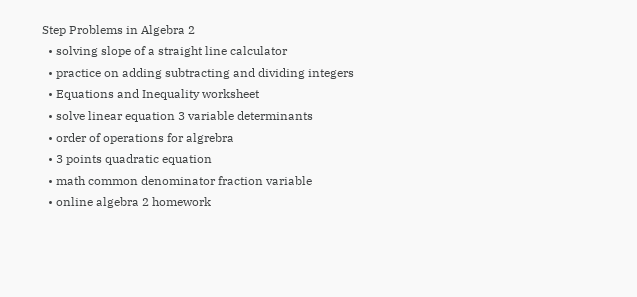Step Problems in Algebra 2
  • solving slope of a straight line calculator
  • practice on adding subtracting and dividing integers
  • Equations and Inequality worksheet
  • solve linear equation 3 variable determinants
  • order of operations for algrebra
  • 3 points quadratic equation
  • math common denominator fraction variable
  • online algebra 2 homework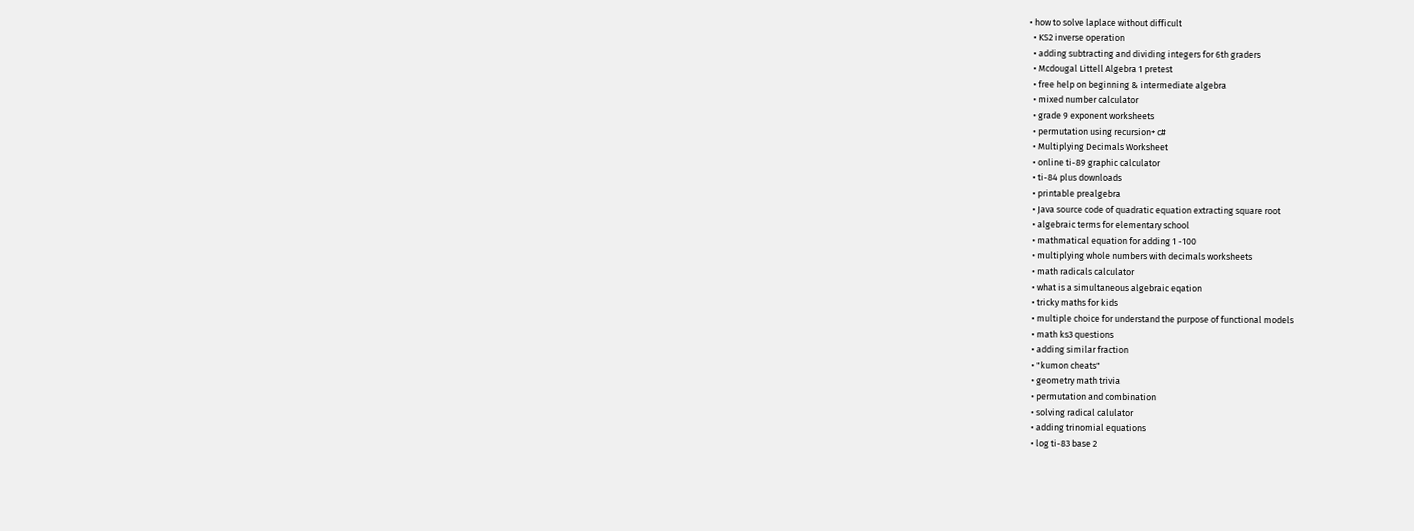• how to solve laplace without difficult
  • KS2 inverse operation
  • adding subtracting and dividing integers for 6th graders
  • Mcdougal Littell Algebra 1 pretest
  • free help on beginning & intermediate algebra
  • mixed number calculator
  • grade 9 exponent worksheets
  • permutation using recursion+ c#
  • Multiplying Decimals Worksheet
  • online ti-89 graphic calculator
  • ti-84 plus downloads
  • printable prealgebra
  • Java source code of quadratic equation extracting square root
  • algebraic terms for elementary school
  • mathmatical equation for adding 1 -100
  • multiplying whole numbers with decimals worksheets
  • math radicals calculator
  • what is a simultaneous algebraic eqation
  • tricky maths for kids
  • multiple choice for understand the purpose of functional models
  • math ks3 questions
  • adding similar fraction
  • "kumon cheats"
  • geometry math trivia
  • permutation and combination
  • solving radical calulator
  • adding trinomial equations
  • log ti-83 base 2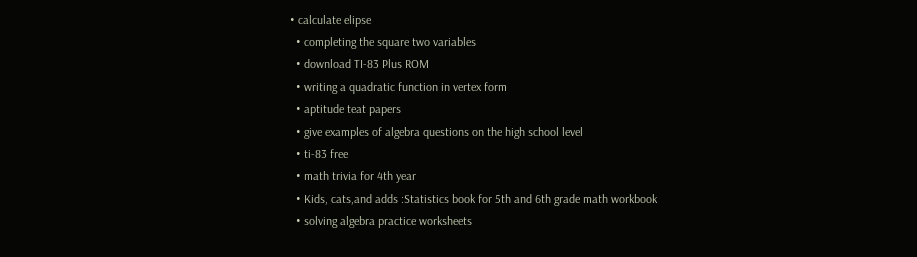• calculate elipse
  • completing the square two variables
  • download TI-83 Plus ROM
  • writing a quadratic function in vertex form
  • aptitude teat papers
  • give examples of algebra questions on the high school level
  • ti-83 free
  • math trivia for 4th year
  • Kids, cats,and adds :Statistics book for 5th and 6th grade math workbook
  • solving algebra practice worksheets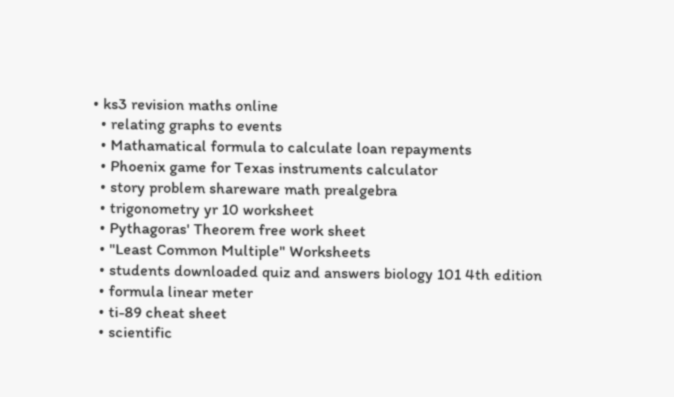• ks3 revision maths online
  • relating graphs to events
  • Mathamatical formula to calculate loan repayments
  • Phoenix game for Texas instruments calculator
  • story problem shareware math prealgebra
  • trigonometry yr 10 worksheet
  • Pythagoras' Theorem free work sheet
  • "Least Common Multiple" Worksheets
  • students downloaded quiz and answers biology 101 4th edition
  • formula linear meter
  • ti-89 cheat sheet
  • scientific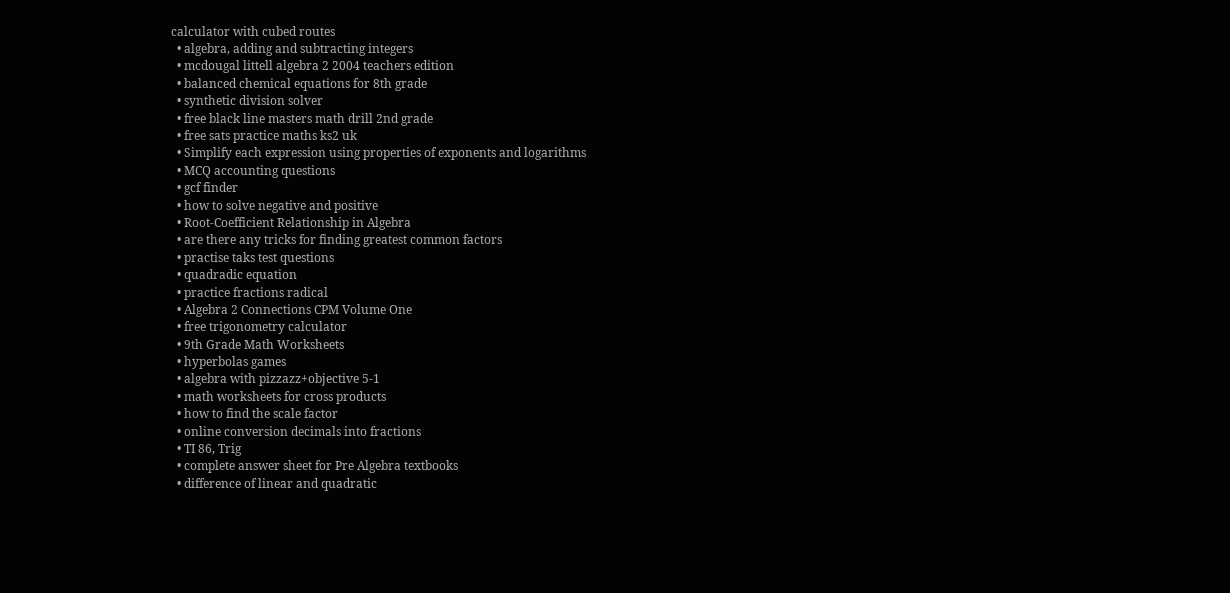calculator with cubed routes
  • algebra, adding and subtracting integers
  • mcdougal littell algebra 2 2004 teachers edition
  • balanced chemical equations for 8th grade
  • synthetic division solver
  • free black line masters math drill 2nd grade
  • free sats practice maths ks2 uk
  • Simplify each expression using properties of exponents and logarithms
  • MCQ accounting questions
  • gcf finder
  • how to solve negative and positive
  • Root-Coefficient Relationship in Algebra
  • are there any tricks for finding greatest common factors
  • practise taks test questions
  • quadradic equation
  • practice fractions radical
  • Algebra 2 Connections CPM Volume One
  • free trigonometry calculator
  • 9th Grade Math Worksheets
  • hyperbolas games
  • algebra with pizzazz+objective 5-1
  • math worksheets for cross products
  • how to find the scale factor
  • online conversion decimals into fractions
  • TI 86, Trig
  • complete answer sheet for Pre Algebra textbooks
  • difference of linear and quadratic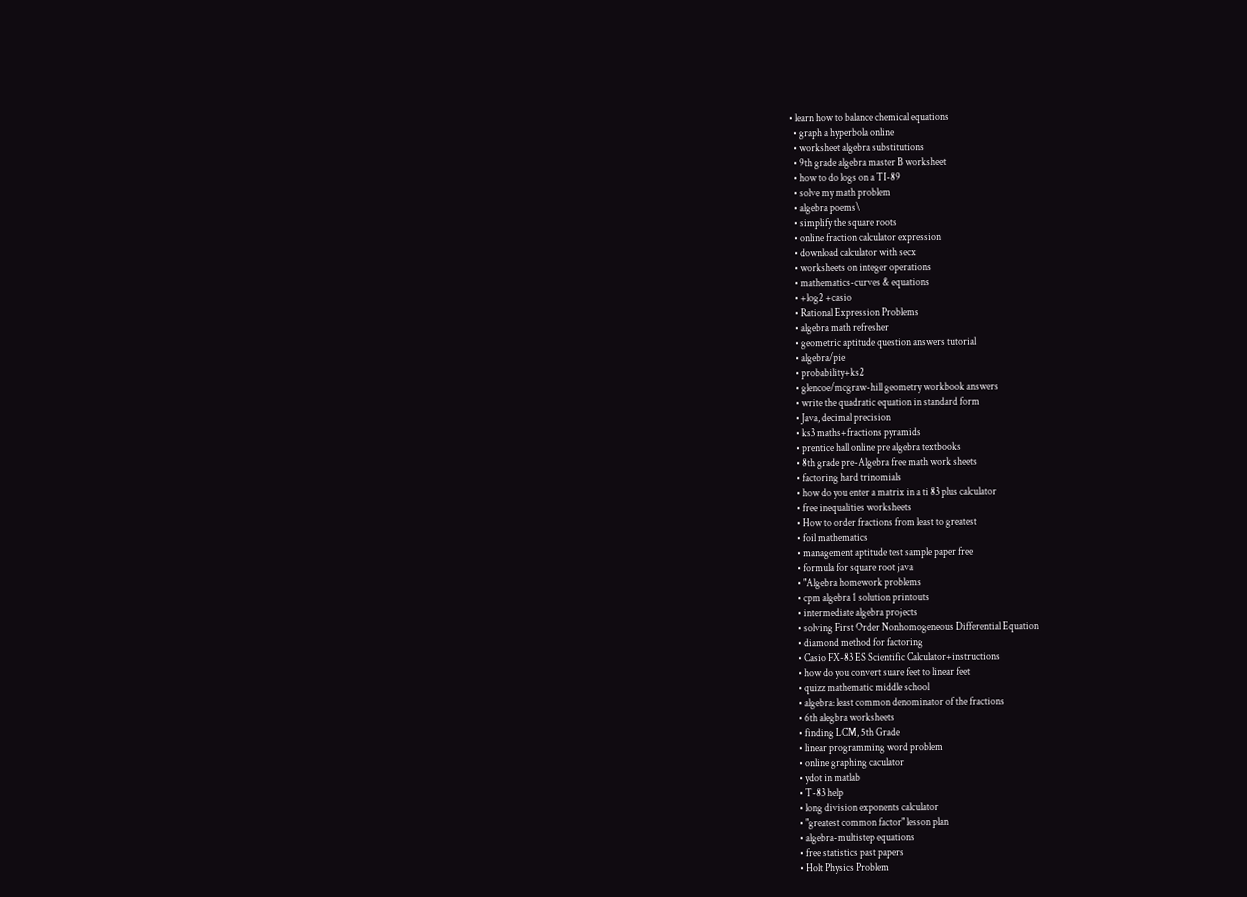• learn how to balance chemical equations
  • graph a hyperbola online
  • worksheet algebra substitutions
  • 9th grade algebra master B worksheet
  • how to do logs on a TI-89
  • solve my math problem
  • algebra poems\
  • simplify the square roots
  • online fraction calculator expression
  • download calculator with secx
  • worksheets on integer operations
  • mathematics-curves & equations
  • +log2 +casio
  • Rational Expression Problems
  • algebra math refresher
  • geometric aptitude question answers tutorial
  • algebra/pie
  • probability+ks2
  • glencoe/mcgraw-hill geometry workbook answers
  • write the quadratic equation in standard form
  • Java, decimal precision
  • ks3 maths+fractions pyramids
  • prentice hall online pre algebra textbooks
  • 8th grade pre-Algebra free math work sheets
  • factoring hard trinomials
  • how do you enter a matrix in a ti 83 plus calculator
  • free inequalities worksheets
  • How to order fractions from least to greatest
  • foil mathematics
  • management aptitude test sample paper free
  • formula for square root java
  • "Algebra homework problems
  • cpm algebra 1 solution printouts
  • intermediate algebra projects
  • solving First Order Nonhomogeneous Differential Equation
  • diamond method for factoring
  • Casio FX-83 ES Scientific Calculator+instructions
  • how do you convert suare feet to linear feet
  • quizz mathematic middle school
  • algebra: least common denominator of the fractions
  • 6th alegbra worksheets
  • finding LCM, 5th Grade
  • linear programming word problem
  • online graphing caculator
  • ydot in matlab
  • T-83 help
  • long division exponents calculator
  • "greatest common factor" lesson plan
  • algebra-multistep equations
  • free statistics past papers
  • Holt Physics Problem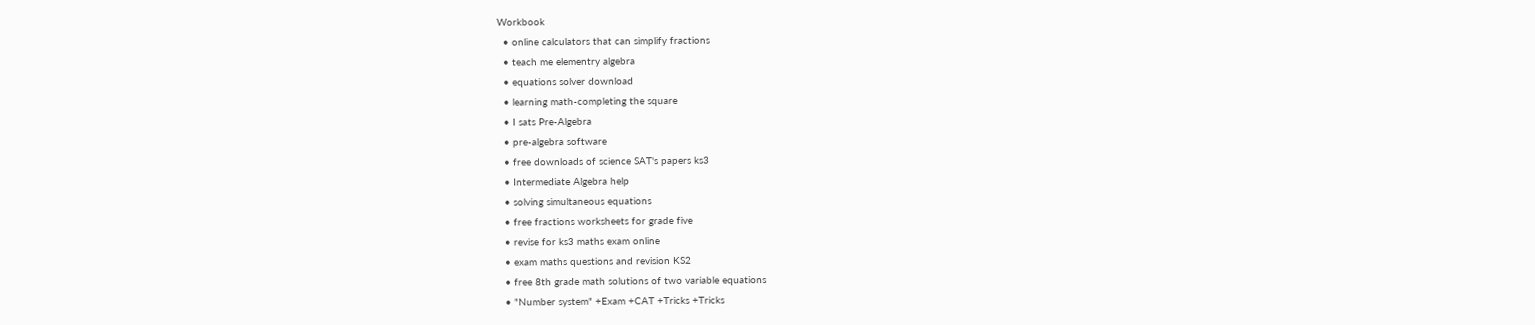Workbook
  • online calculators that can simplify fractions
  • teach me elementry algebra
  • equations solver download
  • learning math-completing the square
  • I sats Pre-Algebra
  • pre-algebra software
  • free downloads of science SAT's papers ks3
  • Intermediate Algebra help
  • solving simultaneous equations
  • free fractions worksheets for grade five
  • revise for ks3 maths exam online
  • exam maths questions and revision KS2
  • free 8th grade math solutions of two variable equations
  • "Number system" +Exam +CAT +Tricks +Tricks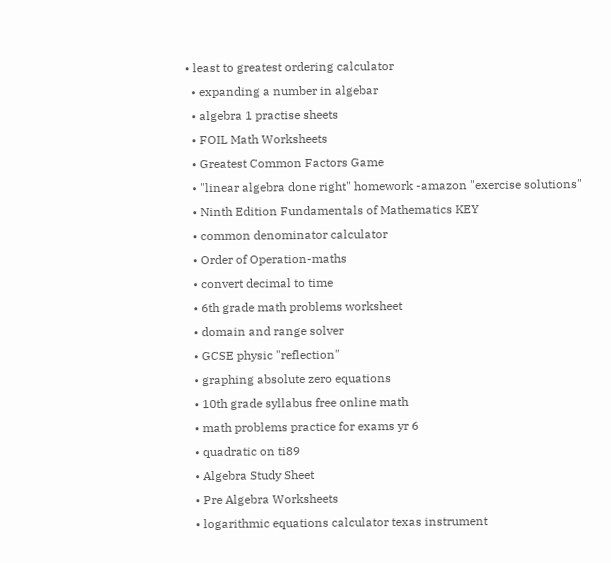• least to greatest ordering calculator
  • expanding a number in algebar
  • algebra 1 practise sheets
  • FOIL Math Worksheets
  • Greatest Common Factors Game
  • "linear algebra done right" homework -amazon "exercise solutions"
  • Ninth Edition Fundamentals of Mathematics KEY
  • common denominator calculator
  • Order of Operation-maths
  • convert decimal to time
  • 6th grade math problems worksheet
  • domain and range solver
  • GCSE physic "reflection"
  • graphing absolute zero equations
  • 10th grade syllabus free online math
  • math problems practice for exams yr 6
  • quadratic on ti89
  • Algebra Study Sheet
  • Pre Algebra Worksheets
  • logarithmic equations calculator texas instrument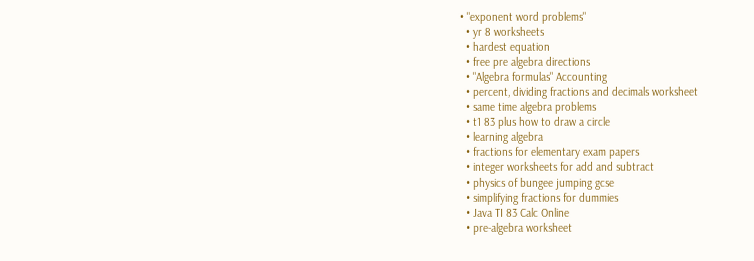• "exponent word problems"
  • yr 8 worksheets
  • hardest equation
  • free pre algebra directions
  • "Algebra formulas" Accounting
  • percent, dividing fractions and decimals worksheet
  • same time algebra problems
  • t1 83 plus how to draw a circle
  • learning algebra
  • fractions for elementary exam papers
  • integer worksheets for add and subtract
  • physics of bungee jumping gcse
  • simplifying fractions for dummies
  • Java TI 83 Calc Online
  • pre-algebra worksheet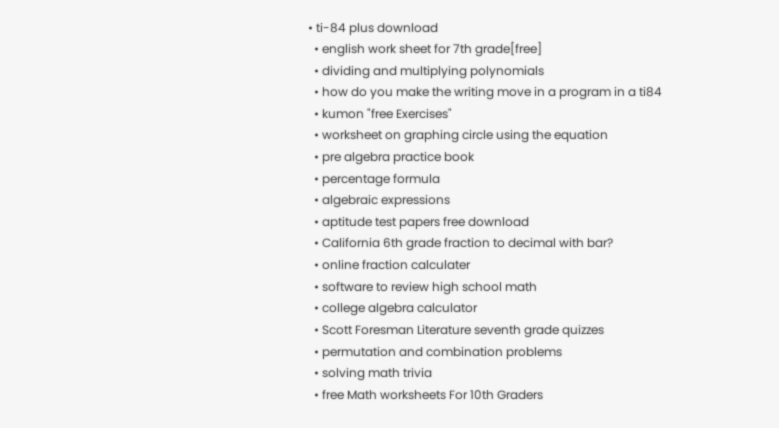• ti-84 plus download
  • english work sheet for 7th grade[free]
  • dividing and multiplying polynomials
  • how do you make the writing move in a program in a ti84
  • kumon "free Exercises"
  • worksheet on graphing circle using the equation
  • pre algebra practice book
  • percentage formula
  • algebraic expressions
  • aptitude test papers free download
  • California 6th grade fraction to decimal with bar?
  • online fraction calculater
  • software to review high school math
  • college algebra calculator
  • Scott Foresman Literature seventh grade quizzes
  • permutation and combination problems
  • solving math trivia
  • free Math worksheets For 10th Graders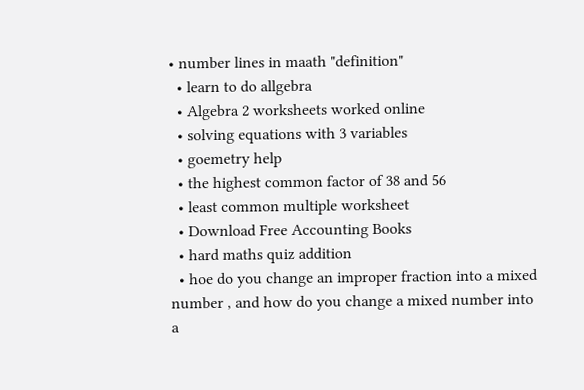• number lines in maath "definition"
  • learn to do allgebra
  • Algebra 2 worksheets worked online
  • solving equations with 3 variables
  • goemetry help
  • the highest common factor of 38 and 56
  • least common multiple worksheet
  • Download Free Accounting Books
  • hard maths quiz addition
  • hoe do you change an improper fraction into a mixed number , and how do you change a mixed number into a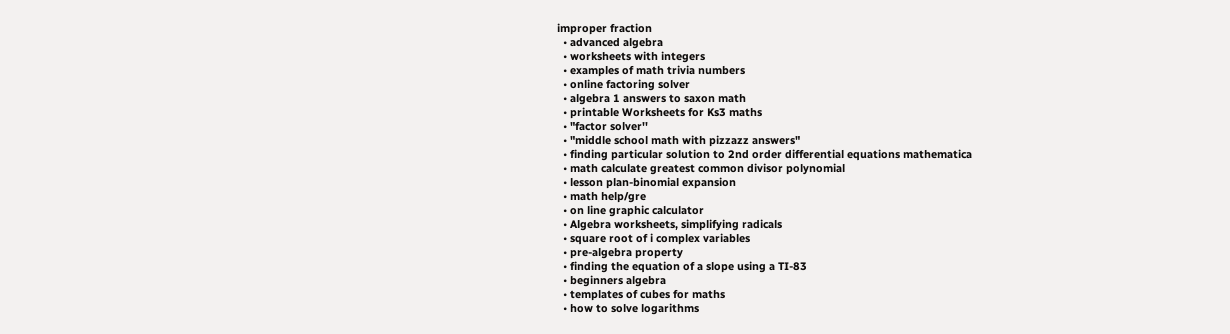improper fraction
  • advanced algebra
  • worksheets with integers
  • examples of math trivia numbers
  • online factoring solver
  • algebra 1 answers to saxon math
  • printable Worksheets for Ks3 maths
  • "factor solver''
  • "middle school math with pizzazz answers"
  • finding particular solution to 2nd order differential equations mathematica
  • math calculate greatest common divisor polynomial
  • lesson plan-binomial expansion
  • math help/gre
  • on line graphic calculator
  • Algebra worksheets, simplifying radicals
  • square root of i complex variables
  • pre-algebra property
  • finding the equation of a slope using a TI-83
  • beginners algebra
  • templates of cubes for maths
  • how to solve logarithms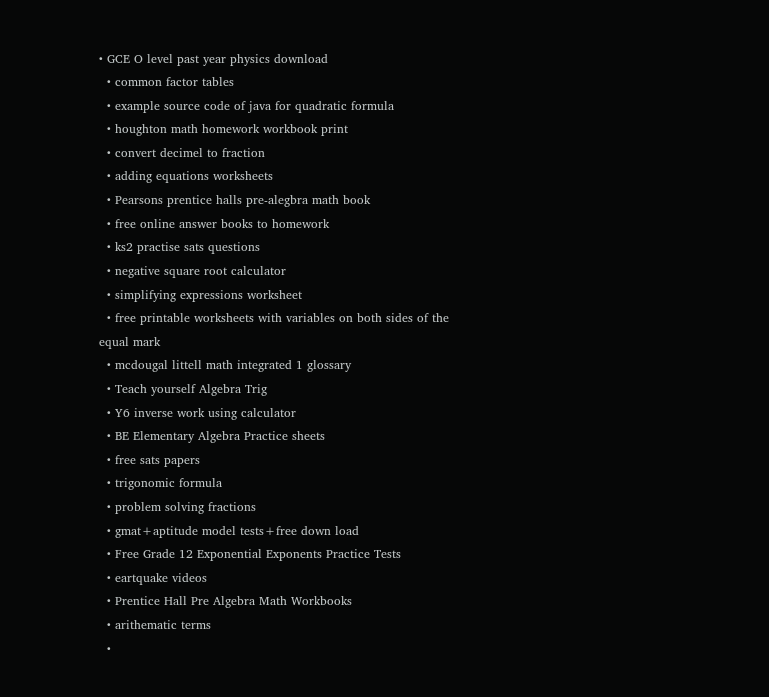• GCE O level past year physics download
  • common factor tables
  • example source code of java for quadratic formula
  • houghton math homework workbook print
  • convert decimel to fraction
  • adding equations worksheets
  • Pearsons prentice halls pre-alegbra math book
  • free online answer books to homework
  • ks2 practise sats questions
  • negative square root calculator
  • simplifying expressions worksheet
  • free printable worksheets with variables on both sides of the equal mark
  • mcdougal littell math integrated 1 glossary
  • Teach yourself Algebra Trig
  • Y6 inverse work using calculator
  • BE Elementary Algebra Practice sheets
  • free sats papers
  • trigonomic formula
  • problem solving fractions
  • gmat+aptitude model tests+free down load
  • Free Grade 12 Exponential Exponents Practice Tests
  • eartquake videos
  • Prentice Hall Pre Algebra Math Workbooks
  • arithematic terms
  •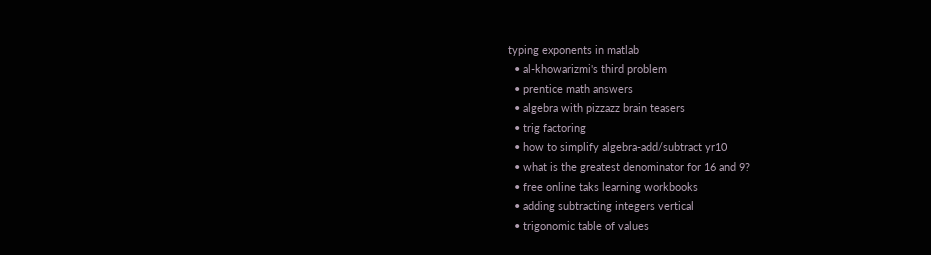typing exponents in matlab
  • al-khowarizmi's third problem
  • prentice math answers
  • algebra with pizzazz brain teasers
  • trig factoring
  • how to simplify algebra-add/subtract yr10
  • what is the greatest denominator for 16 and 9?
  • free online taks learning workbooks
  • adding subtracting integers vertical
  • trigonomic table of values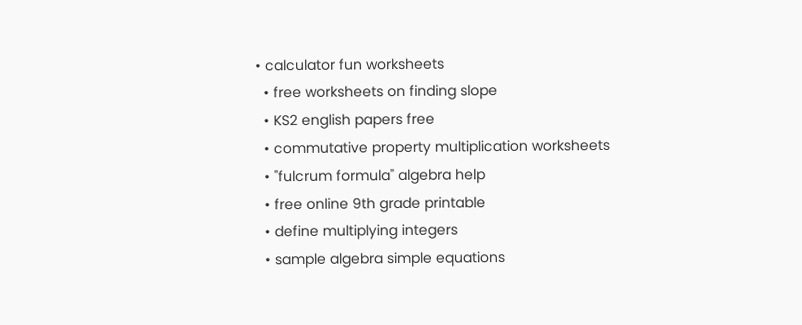• calculator fun worksheets
  • free worksheets on finding slope
  • KS2 english papers free
  • commutative property multiplication worksheets
  • "fulcrum formula" algebra help
  • free online 9th grade printable
  • define multiplying integers
  • sample algebra simple equations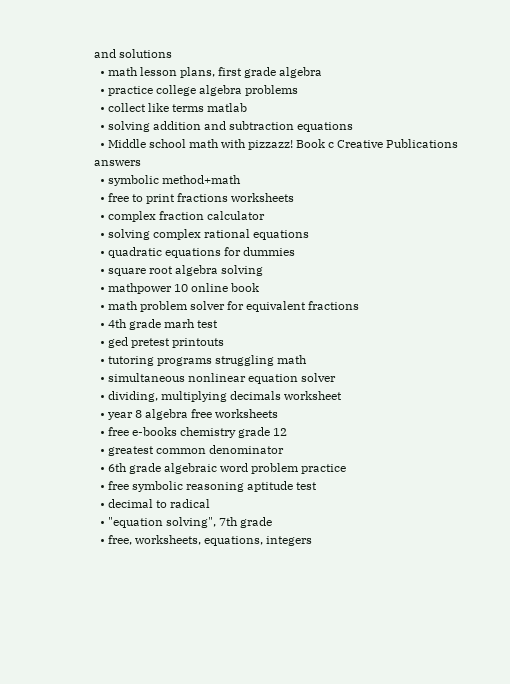and solutions
  • math lesson plans, first grade algebra
  • practice college algebra problems
  • collect like terms matlab
  • solving addition and subtraction equations
  • Middle school math with pizzazz! Book c Creative Publications answers
  • symbolic method+math
  • free to print fractions worksheets
  • complex fraction calculator
  • solving complex rational equations
  • quadratic equations for dummies
  • square root algebra solving
  • mathpower 10 online book
  • math problem solver for equivalent fractions
  • 4th grade marh test
  • ged pretest printouts
  • tutoring programs struggling math
  • simultaneous nonlinear equation solver
  • dividing, multiplying decimals worksheet
  • year 8 algebra free worksheets
  • free e-books chemistry grade 12
  • greatest common denominator
  • 6th grade algebraic word problem practice
  • free symbolic reasoning aptitude test
  • decimal to radical
  • "equation solving", 7th grade
  • free, worksheets, equations, integers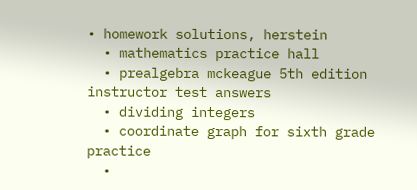• homework solutions, herstein
  • mathematics practice hall
  • prealgebra mckeague 5th edition instructor test answers
  • dividing integers
  • coordinate graph for sixth grade practice
  •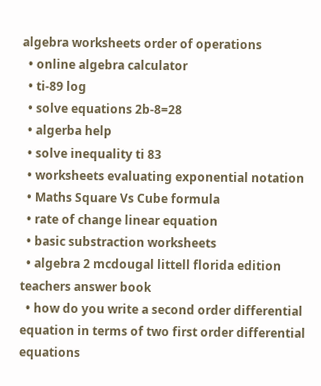algebra worksheets order of operations
  • online algebra calculator
  • ti-89 log
  • solve equations 2b-8=28
  • algerba help
  • solve inequality ti 83
  • worksheets evaluating exponential notation
  • Maths Square Vs Cube formula
  • rate of change linear equation
  • basic substraction worksheets
  • algebra 2 mcdougal littell florida edition teachers answer book
  • how do you write a second order differential equation in terms of two first order differential equations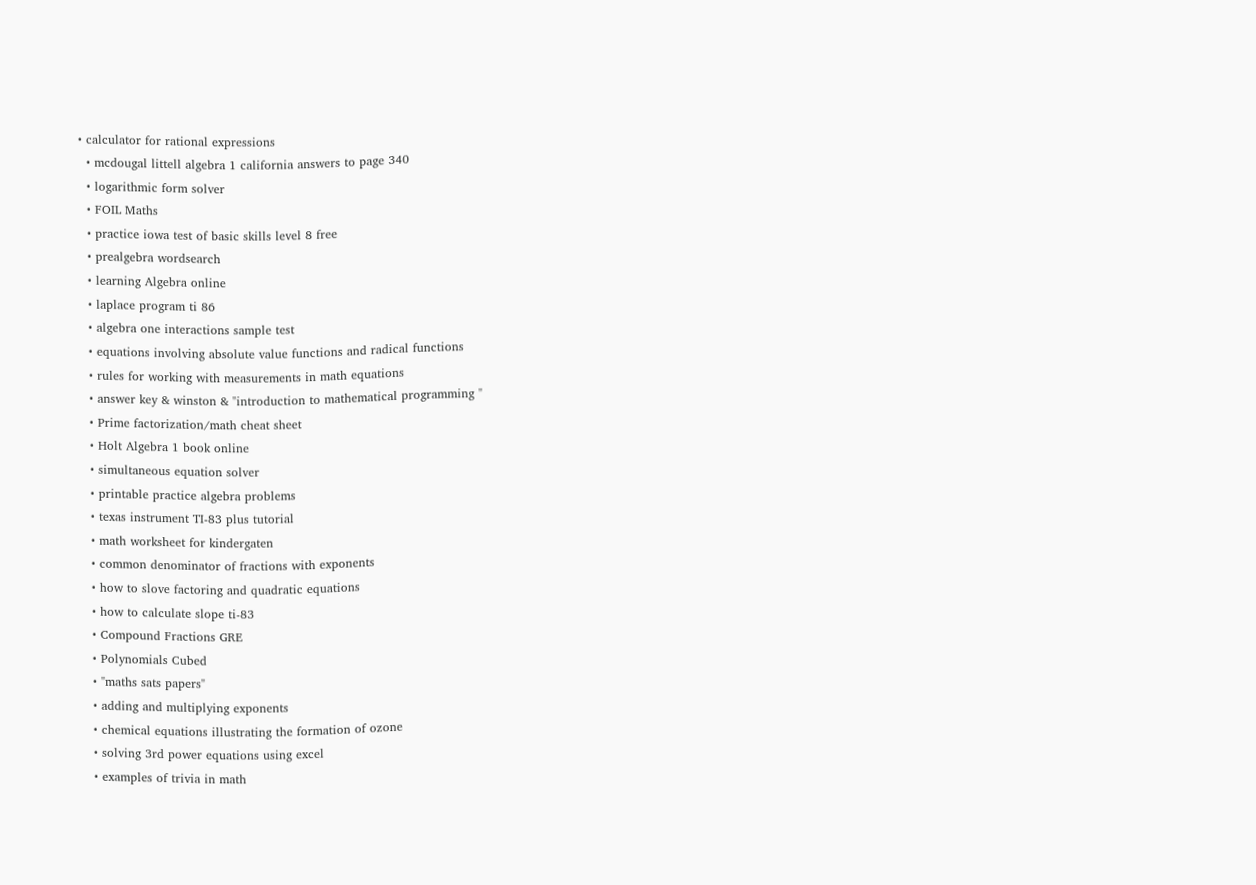• calculator for rational expressions
  • mcdougal littell algebra 1 california answers to page 340
  • logarithmic form solver
  • FOIL Maths
  • practice iowa test of basic skills level 8 free
  • prealgebra wordsearch
  • learning Algebra online
  • laplace program ti 86
  • algebra one interactions sample test
  • equations involving absolute value functions and radical functions
  • rules for working with measurements in math equations
  • answer key & winston & "introduction to mathematical programming "
  • Prime factorization/math cheat sheet
  • Holt Algebra 1 book online
  • simultaneous equation solver
  • printable practice algebra problems
  • texas instrument TI-83 plus tutorial
  • math worksheet for kindergaten
  • common denominator of fractions with exponents
  • how to slove factoring and quadratic equations
  • how to calculate slope ti-83
  • Compound Fractions GRE
  • Polynomials Cubed
  • "maths sats papers"
  • adding and multiplying exponents
  • chemical equations illustrating the formation of ozone
  • solving 3rd power equations using excel
  • examples of trivia in math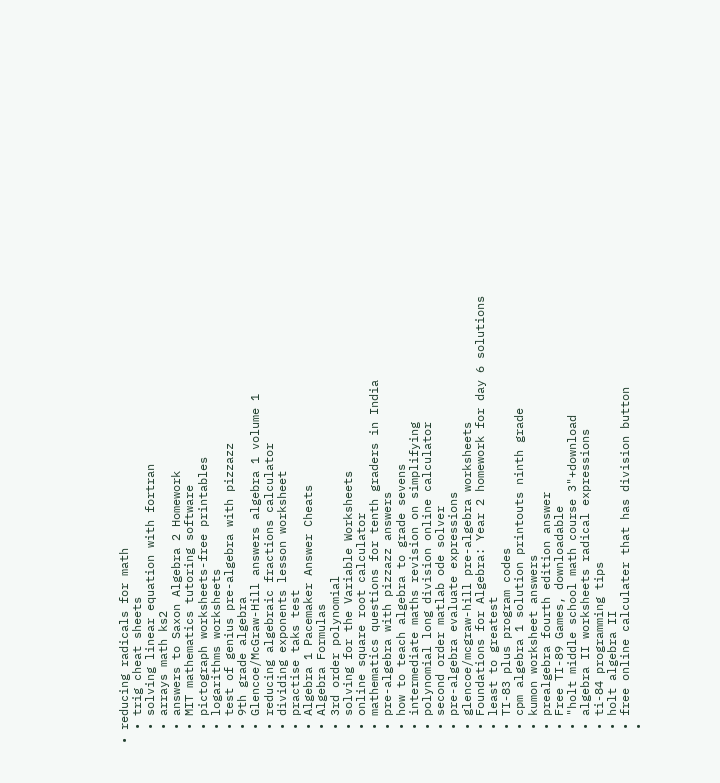• reducing radicals for math
  • trig cheat sheets
  • solving linear equation with fortran
  • arrays math ks2
  • answers to Saxon Algebra 2 Homework
  • MIT mathematics tutoring software
  • pictograph worksheets-free printables
  • logarithms worksheets
  • test of genius pre-algebra with pizzazz
  • 9th grade algebra
  • Glencoe/McGraw-Hill answers algebra 1 volume 1
  • reducing algebraic fractions calculator
  • dividing exponents lesson worksheet
  • practise taks test
  • Algebra 1 Pacemaker Answer Cheats
  • Algebra Formulas
  • 3rd order polynomial
  • solving for the Variable Worksheets
  • online square root calculator
  • mathematics questions for tenth graders in India
  • pre-algebra with pizzazz answers
  • how to teach algebra to grade sevens
  • intermediate maths revision on simplifying
  • polynomial long division online calculator
  • second order matlab ode solver
  • pre-algebra evaluate expressions
  • glencoe/mcgraw-hill pre-algebra worksheets
  • Foundations for Algebra: Year 2 homework for day 6 solutions
  • least to greatest
  • TI-83 plus program codes
  • cpm algebra 1 solution printouts ninth grade
  • kumon worksheet answers
  • prealgebra fourth edition answer
  • Free TI-89 Games, downloadable
  • "holt middle school math course 3"+download
  • algebra II worksheets radical expressions
  • ti-84 programming tips
  • holt algebra II
  • free online calculater that has division button
  •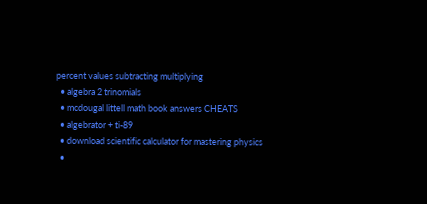percent values subtracting multiplying
  • algebra 2 trinomials
  • mcdougal littell math book answers CHEATS
  • algebrator + ti-89
  • download scientific calculator for mastering physics
  •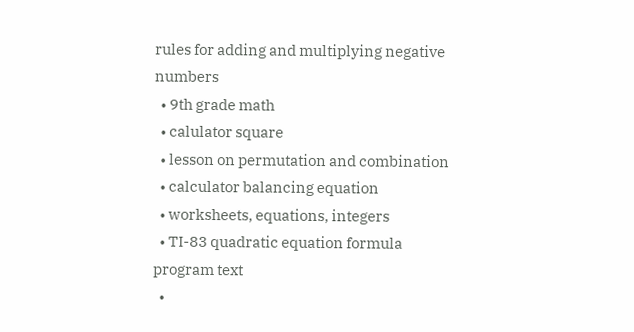rules for adding and multiplying negative numbers
  • 9th grade math
  • calulator square
  • lesson on permutation and combination
  • calculator balancing equation
  • worksheets, equations, integers
  • TI-83 quadratic equation formula program text
  •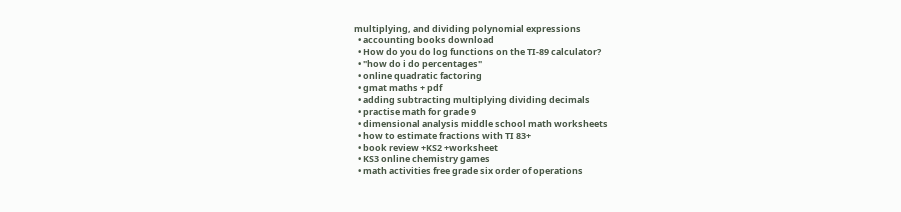multiplying, and dividing polynomial expressions
  • accounting books download
  • How do you do log functions on the TI-89 calculator?
  • "how do i do percentages"
  • online quadratic factoring
  • gmat maths + pdf
  • adding subtracting multiplying dividing decimals
  • practise math for grade 9
  • dimensional analysis middle school math worksheets
  • how to estimate fractions with TI 83+
  • book review +KS2 +worksheet
  • KS3 online chemistry games
  • math activities free grade six order of operations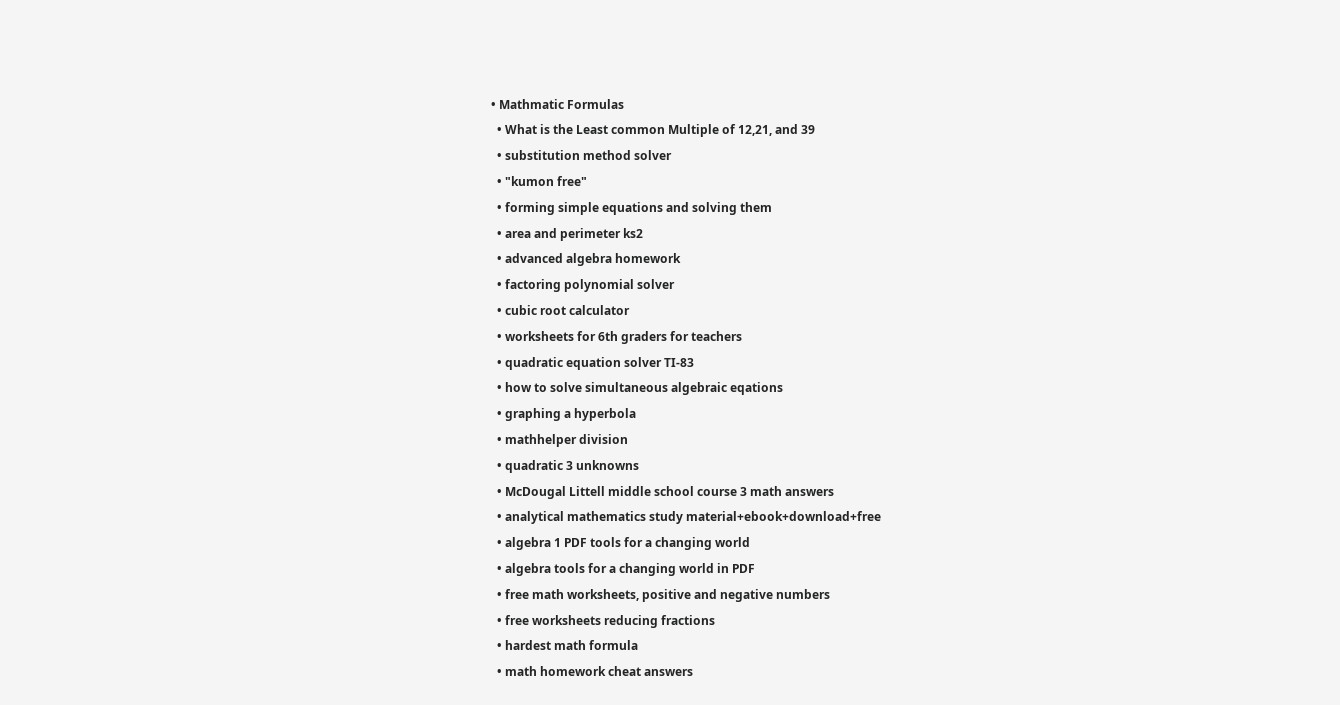• Mathmatic Formulas
  • What is the Least common Multiple of 12,21, and 39
  • substitution method solver
  • "kumon free"
  • forming simple equations and solving them
  • area and perimeter ks2
  • advanced algebra homework
  • factoring polynomial solver
  • cubic root calculator
  • worksheets for 6th graders for teachers
  • quadratic equation solver TI-83
  • how to solve simultaneous algebraic eqations
  • graphing a hyperbola
  • mathhelper division
  • quadratic 3 unknowns
  • McDougal Littell middle school course 3 math answers
  • analytical mathematics study material+ebook+download+free
  • algebra 1 PDF tools for a changing world
  • algebra tools for a changing world in PDF
  • free math worksheets, positive and negative numbers
  • free worksheets reducing fractions
  • hardest math formula
  • math homework cheat answers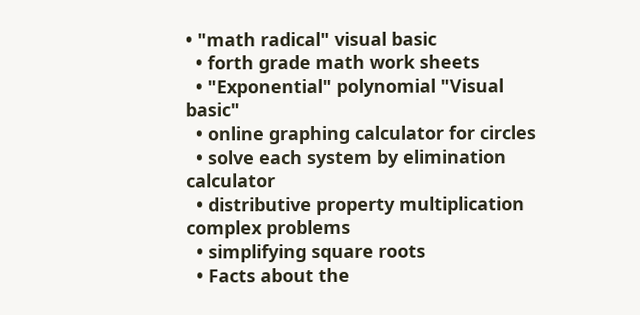• "math radical" visual basic
  • forth grade math work sheets
  • "Exponential" polynomial "Visual basic"
  • online graphing calculator for circles
  • solve each system by elimination calculator
  • distributive property multiplication complex problems
  • simplifying square roots
  • Facts about the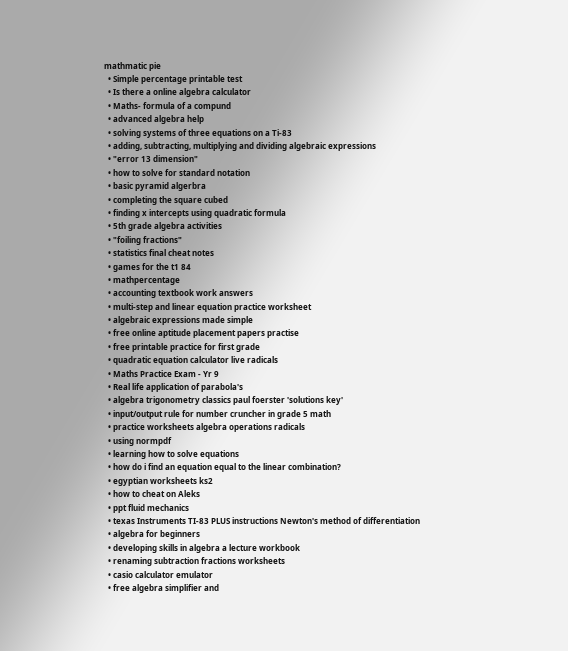mathmatic pie
  • Simple percentage printable test
  • Is there a online algebra calculator
  • Maths- formula of a compund
  • advanced algebra help
  • solving systems of three equations on a Ti-83
  • adding, subtracting, multiplying and dividing algebraic expressions
  • "error 13 dimension"
  • how to solve for standard notation
  • basic pyramid algerbra
  • completing the square cubed
  • finding x intercepts using quadratic formula
  • 5th grade algebra activities
  • "foiling fractions"
  • statistics final cheat notes
  • games for the t1 84
  • mathpercentage
  • accounting textbook work answers
  • multi-step and linear equation practice worksheet
  • algebraic expressions made simple
  • free online aptitude placement papers practise
  • free printable practice for first grade
  • quadratic equation calculator live radicals
  • Maths Practice Exam - Yr 9
  • Real life application of parabola's
  • algebra trigonometry classics paul foerster 'solutions key'
  • input/output rule for number cruncher in grade 5 math
  • practice worksheets algebra operations radicals
  • using normpdf
  • learning how to solve equations
  • how do i find an equation equal to the linear combination?
  • egyptian worksheets ks2
  • how to cheat on Aleks
  • ppt fluid mechanics
  • texas Instruments TI-83 PLUS instructions Newton's method of differentiation
  • algebra for beginners
  • developing skills in algebra a lecture workbook
  • renaming subtraction fractions worksheets
  • casio calculator emulator
  • free algebra simplifier and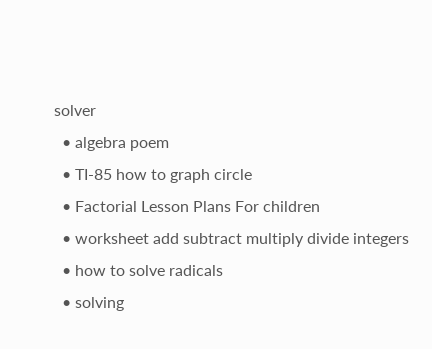solver
  • algebra poem
  • TI-85 how to graph circle
  • Factorial Lesson Plans For children
  • worksheet add subtract multiply divide integers
  • how to solve radicals
  • solving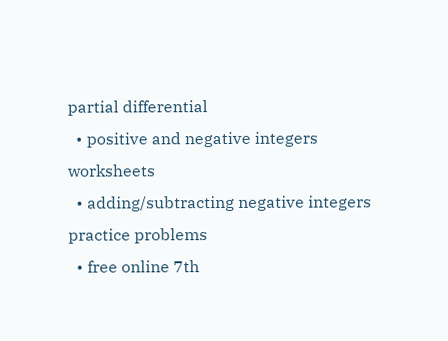partial differential
  • positive and negative integers worksheets
  • adding/subtracting negative integers practice problems
  • free online 7th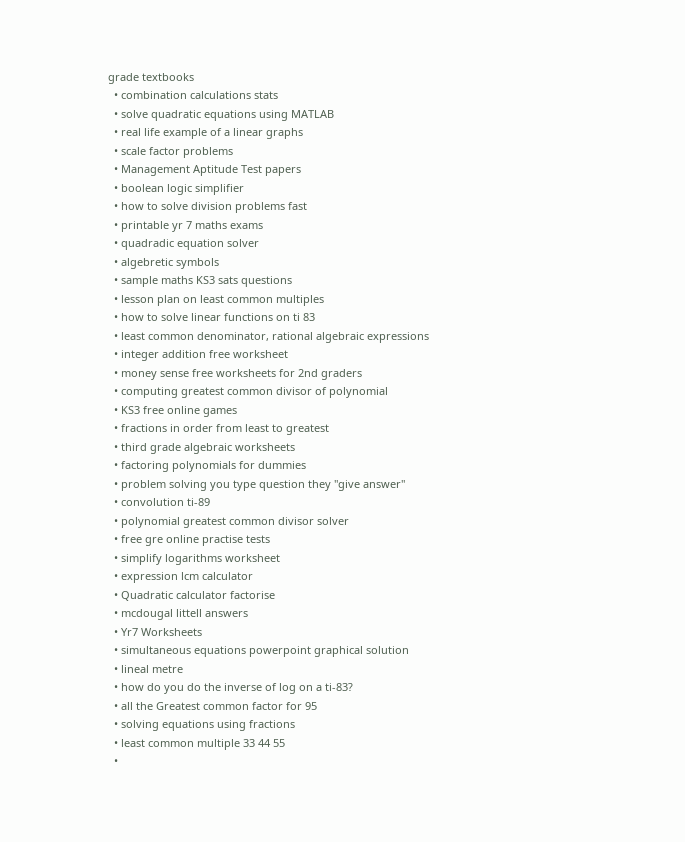grade textbooks
  • combination calculations stats
  • solve quadratic equations using MATLAB
  • real life example of a linear graphs
  • scale factor problems
  • Management Aptitude Test papers
  • boolean logic simplifier
  • how to solve division problems fast
  • printable yr 7 maths exams
  • quadradic equation solver
  • algebretic symbols
  • sample maths KS3 sats questions
  • lesson plan on least common multiples
  • how to solve linear functions on ti 83
  • least common denominator, rational algebraic expressions
  • integer addition free worksheet
  • money sense free worksheets for 2nd graders
  • computing greatest common divisor of polynomial
  • KS3 free online games
  • fractions in order from least to greatest
  • third grade algebraic worksheets
  • factoring polynomials for dummies
  • problem solving you type question they "give answer"
  • convolution ti-89
  • polynomial greatest common divisor solver
  • free gre online practise tests
  • simplify logarithms worksheet
  • expression lcm calculator
  • Quadratic calculator factorise
  • mcdougal littell answers
  • Yr7 Worksheets
  • simultaneous equations powerpoint graphical solution
  • lineal metre
  • how do you do the inverse of log on a ti-83?
  • all the Greatest common factor for 95
  • solving equations using fractions
  • least common multiple 33 44 55
  •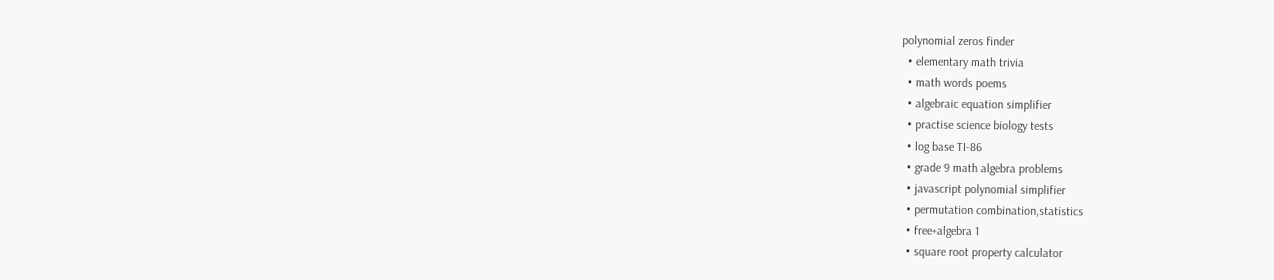polynomial zeros finder
  • elementary math trivia
  • math words poems
  • algebraic equation simplifier
  • practise science biology tests
  • log base TI-86
  • grade 9 math algebra problems
  • javascript polynomial simplifier
  • permutation combination,statistics
  • free+algebra 1
  • square root property calculator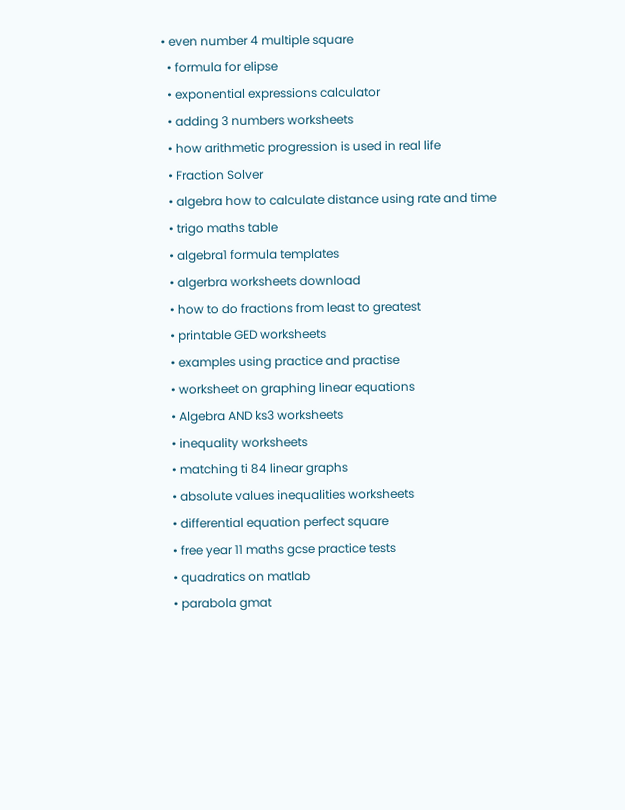• even number 4 multiple square
  • formula for elipse
  • exponential expressions calculator
  • adding 3 numbers worksheets
  • how arithmetic progression is used in real life
  • Fraction Solver
  • algebra how to calculate distance using rate and time
  • trigo maths table
  • algebra1 formula templates
  • algerbra worksheets download
  • how to do fractions from least to greatest
  • printable GED worksheets
  • examples using practice and practise
  • worksheet on graphing linear equations
  • Algebra AND ks3 worksheets
  • inequality worksheets
  • matching ti 84 linear graphs
  • absolute values inequalities worksheets
  • differential equation perfect square
  • free year 11 maths gcse practice tests
  • quadratics on matlab
  • parabola gmat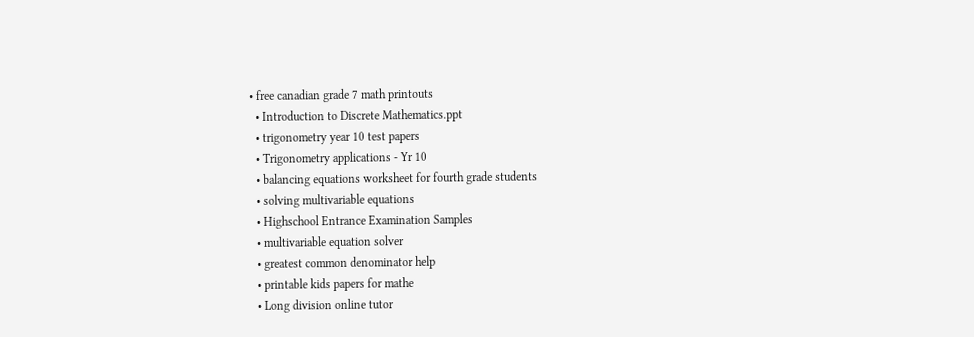• free canadian grade 7 math printouts
  • Introduction to Discrete Mathematics.ppt
  • trigonometry year 10 test papers
  • Trigonometry applications - Yr 10
  • balancing equations worksheet for fourth grade students
  • solving multivariable equations
  • Highschool Entrance Examination Samples
  • multivariable equation solver
  • greatest common denominator help
  • printable kids papers for mathe
  • Long division online tutor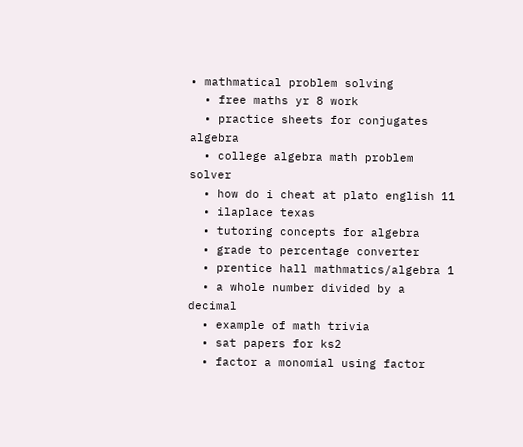• mathmatical problem solving
  • free maths yr 8 work
  • practice sheets for conjugates algebra
  • college algebra math problem solver
  • how do i cheat at plato english 11
  • ilaplace texas
  • tutoring concepts for algebra
  • grade to percentage converter
  • prentice hall mathmatics/algebra 1
  • a whole number divided by a decimal
  • example of math trivia
  • sat papers for ks2
  • factor a monomial using factor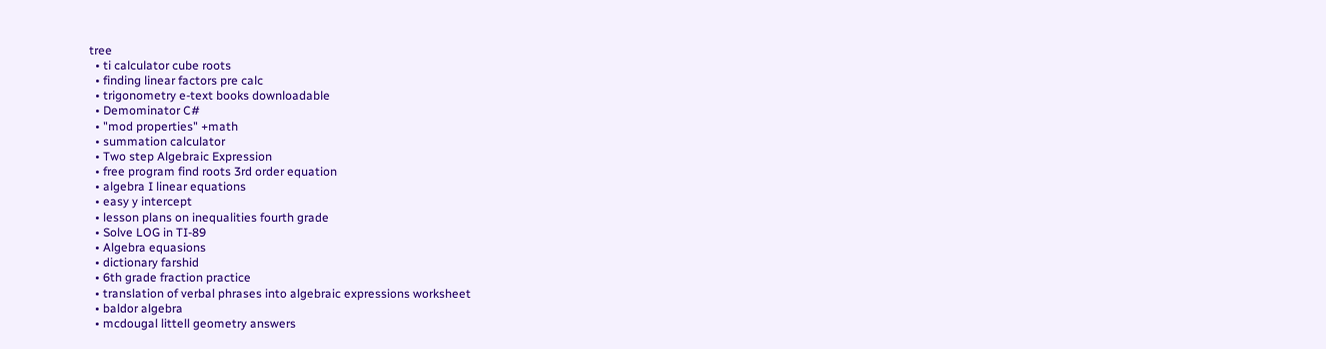tree
  • ti calculator cube roots
  • finding linear factors pre calc
  • trigonometry e-text books downloadable
  • Demominator C#
  • "mod properties" +math
  • summation calculator
  • Two step Algebraic Expression
  • free program find roots 3rd order equation
  • algebra I linear equations
  • easy y intercept
  • lesson plans on inequalities fourth grade
  • Solve LOG in TI-89
  • Algebra equasions
  • dictionary farshid
  • 6th grade fraction practice
  • translation of verbal phrases into algebraic expressions worksheet
  • baldor algebra
  • mcdougal littell geometry answers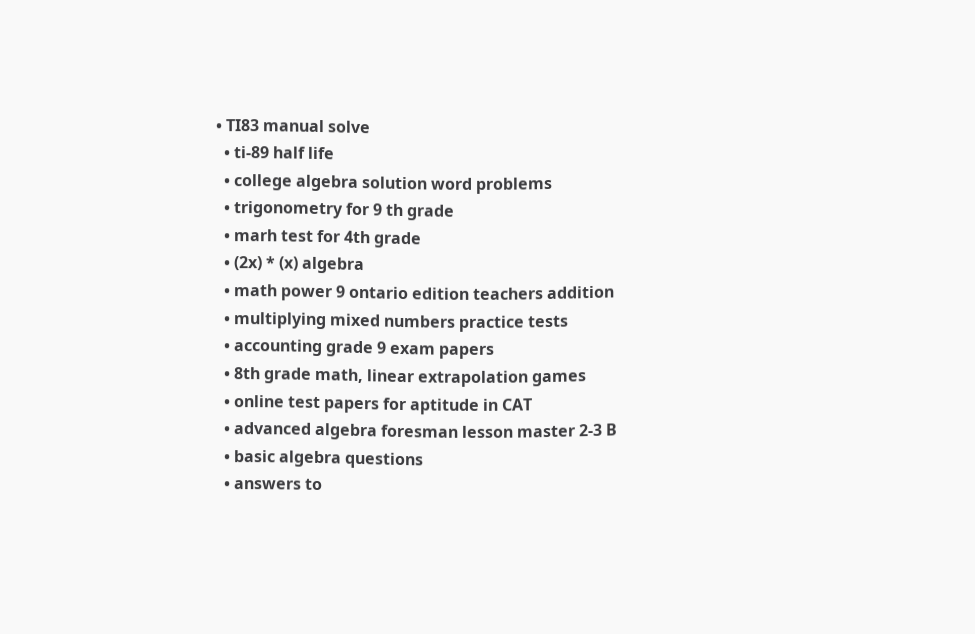• TI83 manual solve
  • ti-89 half life
  • college algebra solution word problems
  • trigonometry for 9 th grade
  • marh test for 4th grade
  • (2x) * (x) algebra
  • math power 9 ontario edition teachers addition
  • multiplying mixed numbers practice tests
  • accounting grade 9 exam papers
  • 8th grade math, linear extrapolation games
  • online test papers for aptitude in CAT
  • advanced algebra foresman lesson master 2-3 B
  • basic algebra questions
  • answers to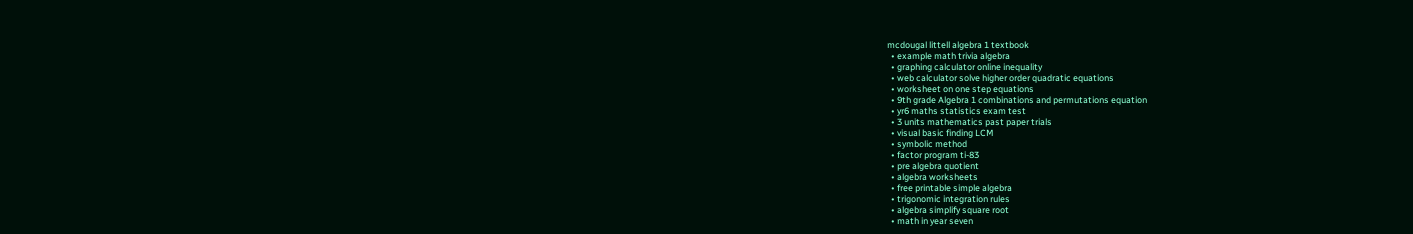mcdougal littell algebra 1 textbook
  • example math trivia algebra
  • graphing calculator online inequality
  • web calculator solve higher order quadratic equations
  • worksheet on one step equations
  • 9th grade Algebra 1 combinations and permutations equation
  • yr6 maths statistics exam test
  • 3 units mathematics past paper trials
  • visual basic finding LCM
  • symbolic method
  • factor program ti-83
  • pre algebra quotient
  • algebra worksheets
  • free printable simple algebra
  • trigonomic integration rules
  • algebra simplify square root
  • math in year seven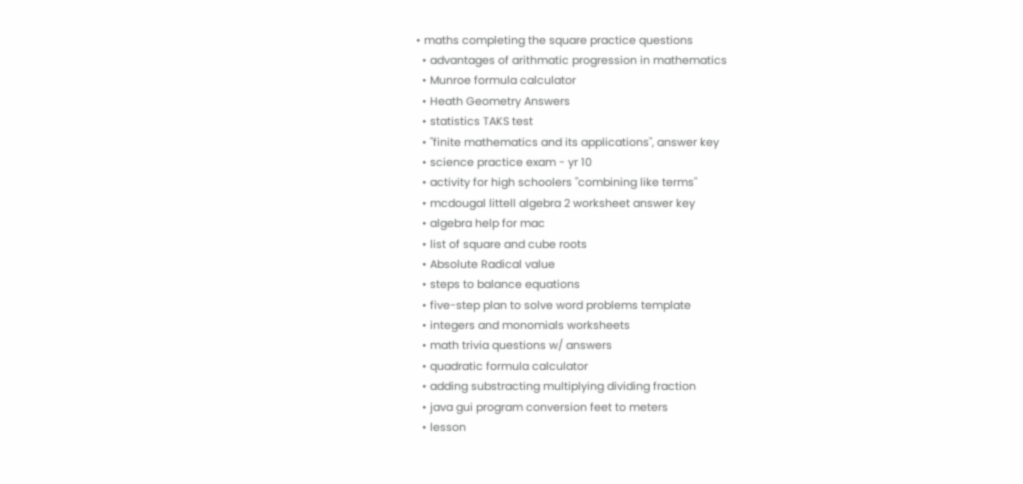• maths completing the square practice questions
  • advantages of arithmatic progression in mathematics
  • Munroe formula calculator
  • Heath Geometry Answers
  • statistics TAKS test
  • "finite mathematics and its applications", answer key
  • science practice exam - yr 10
  • activity for high schoolers "combining like terms"
  • mcdougal littell algebra 2 worksheet answer key
  • algebra help for mac
  • list of square and cube roots
  • Absolute Radical value
  • steps to balance equations
  • five-step plan to solve word problems template
  • integers and monomials worksheets
  • math trivia questions w/ answers
  • quadratic formula calculator
  • adding substracting multiplying dividing fraction
  • java gui program conversion feet to meters
  • lesson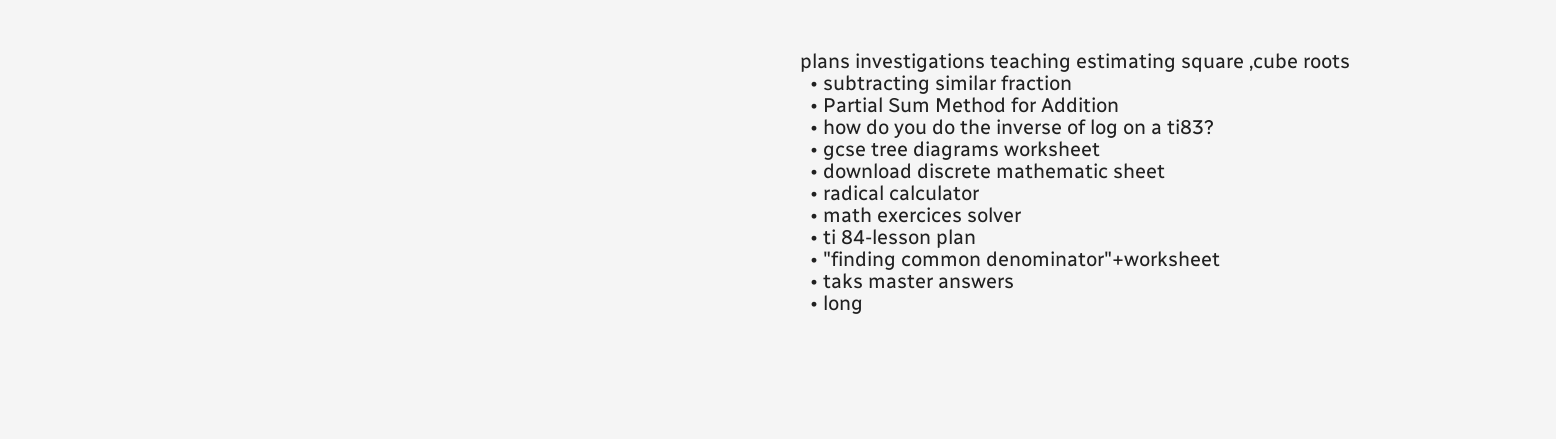plans investigations teaching estimating square ,cube roots
  • subtracting similar fraction
  • Partial Sum Method for Addition
  • how do you do the inverse of log on a ti83?
  • gcse tree diagrams worksheet
  • download discrete mathematic sheet
  • radical calculator
  • math exercices solver
  • ti 84-lesson plan
  • "finding common denominator"+worksheet
  • taks master answers
  • long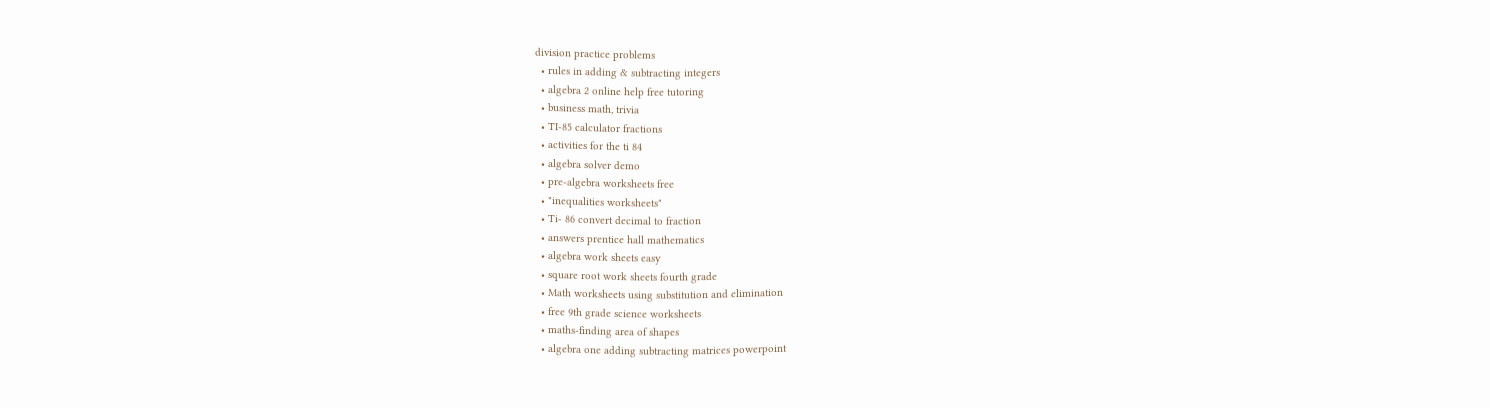division practice problems
  • rules in adding & subtracting integers
  • algebra 2 online help free tutoring
  • business math, trivia
  • TI-85 calculator fractions
  • activities for the ti 84
  • algebra solver demo
  • pre-algebra worksheets free
  • "inequalities worksheets"
  • Ti- 86 convert decimal to fraction
  • answers prentice hall mathematics
  • algebra work sheets easy
  • square root work sheets fourth grade
  • Math worksheets using substitution and elimination
  • free 9th grade science worksheets
  • maths-finding area of shapes
  • algebra one adding subtracting matrices powerpoint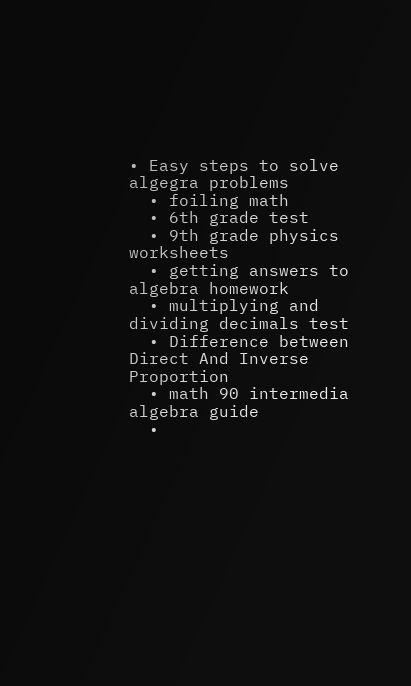• Easy steps to solve algegra problems
  • foiling math
  • 6th grade test
  • 9th grade physics worksheets
  • getting answers to algebra homework
  • multiplying and dividing decimals test
  • Difference between Direct And Inverse Proportion
  • math 90 intermedia algebra guide
  •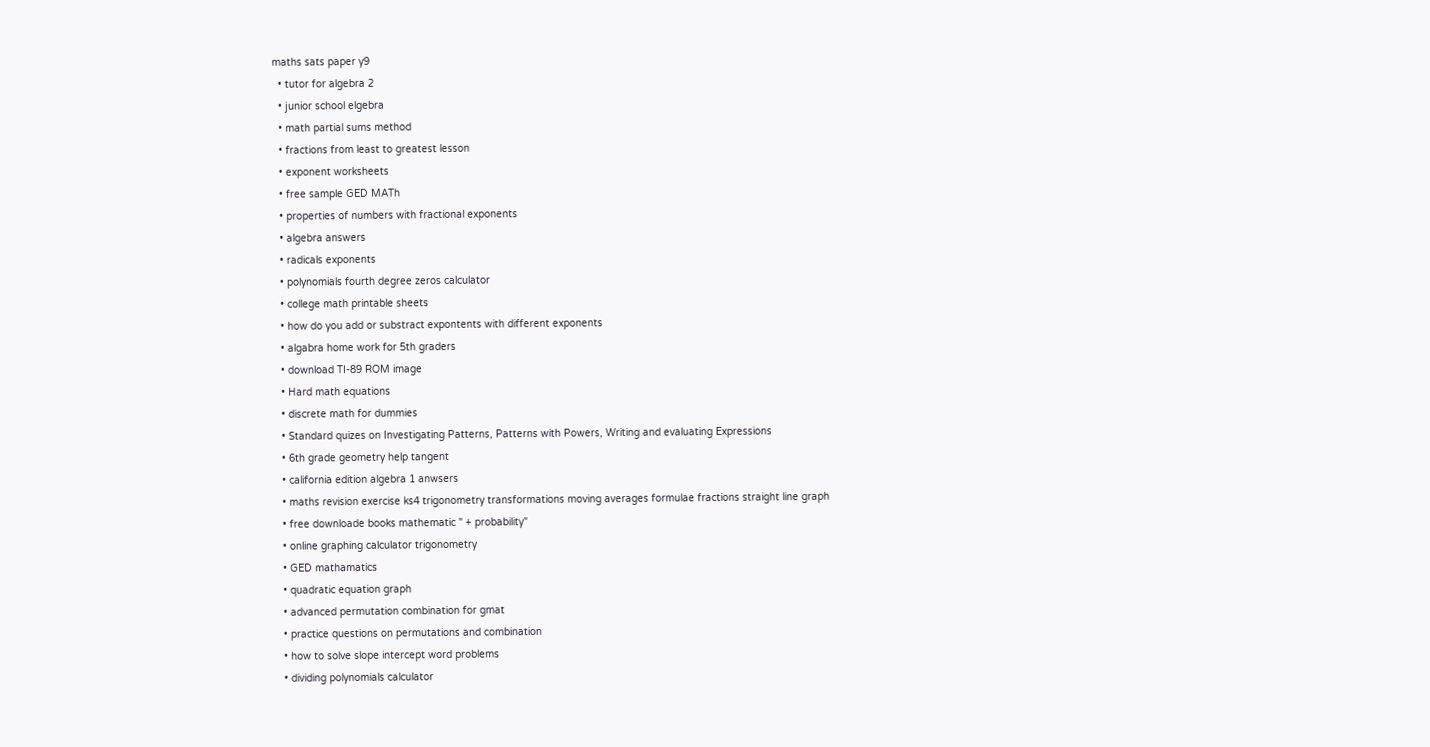maths sats paper y9
  • tutor for algebra 2
  • junior school elgebra
  • math partial sums method
  • fractions from least to greatest lesson
  • exponent worksheets
  • free sample GED MATh
  • properties of numbers with fractional exponents
  • algebra answers
  • radicals exponents
  • polynomials fourth degree zeros calculator
  • college math printable sheets
  • how do you add or substract expontents with different exponents
  • algabra home work for 5th graders
  • download TI-89 ROM image
  • Hard math equations
  • discrete math for dummies
  • Standard quizes on Investigating Patterns, Patterns with Powers, Writing and evaluating Expressions
  • 6th grade geometry help tangent
  • california edition algebra 1 anwsers
  • maths revision exercise ks4 trigonometry transformations moving averages formulae fractions straight line graph
  • free downloade books mathematic " + probability"
  • online graphing calculator trigonometry
  • GED mathamatics
  • quadratic equation graph
  • advanced permutation combination for gmat
  • practice questions on permutations and combination
  • how to solve slope intercept word problems
  • dividing polynomials calculator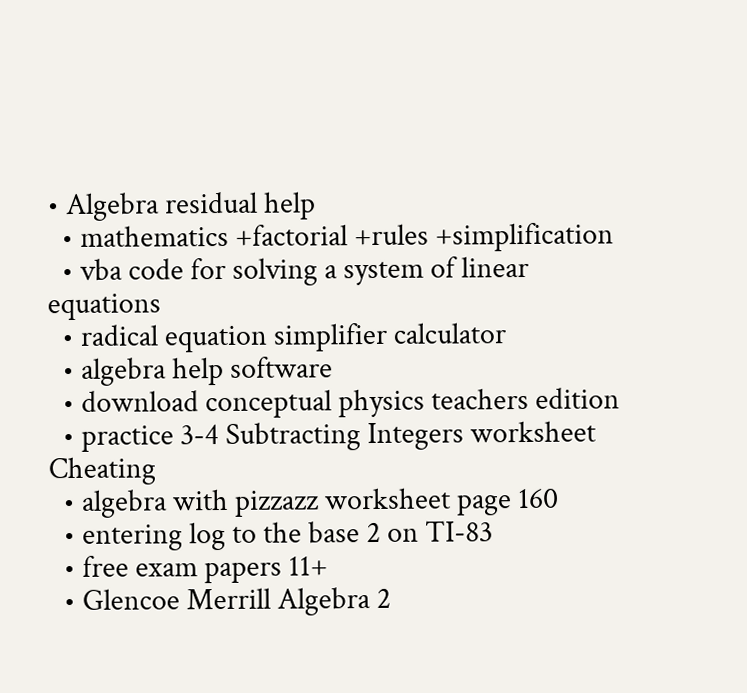• Algebra residual help
  • mathematics +factorial +rules +simplification
  • vba code for solving a system of linear equations
  • radical equation simplifier calculator
  • algebra help software
  • download conceptual physics teachers edition
  • practice 3-4 Subtracting Integers worksheet Cheating
  • algebra with pizzazz worksheet page 160
  • entering log to the base 2 on TI-83
  • free exam papers 11+
  • Glencoe Merrill Algebra 2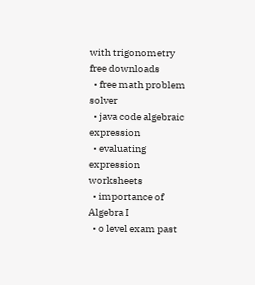with trigonometry free downloads
  • free math problem solver
  • java code algebraic expression
  • evaluating expression worksheets
  • importance of Algebra I
  • o level exam past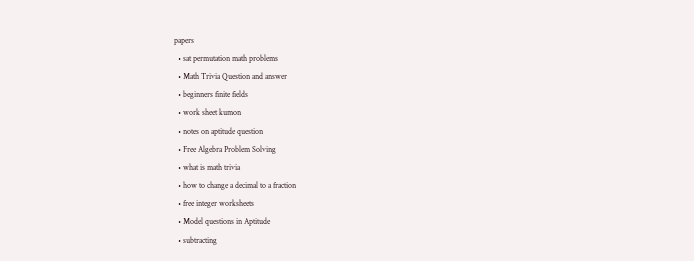papers
  • sat permutation math problems
  • Math Trivia Question and answer
  • beginners finite fields
  • work sheet kumon
  • notes on aptitude question
  • Free Algebra Problem Solving
  • what is math trivia
  • how to change a decimal to a fraction
  • free integer worksheets
  • Model questions in Aptitude
  • subtracting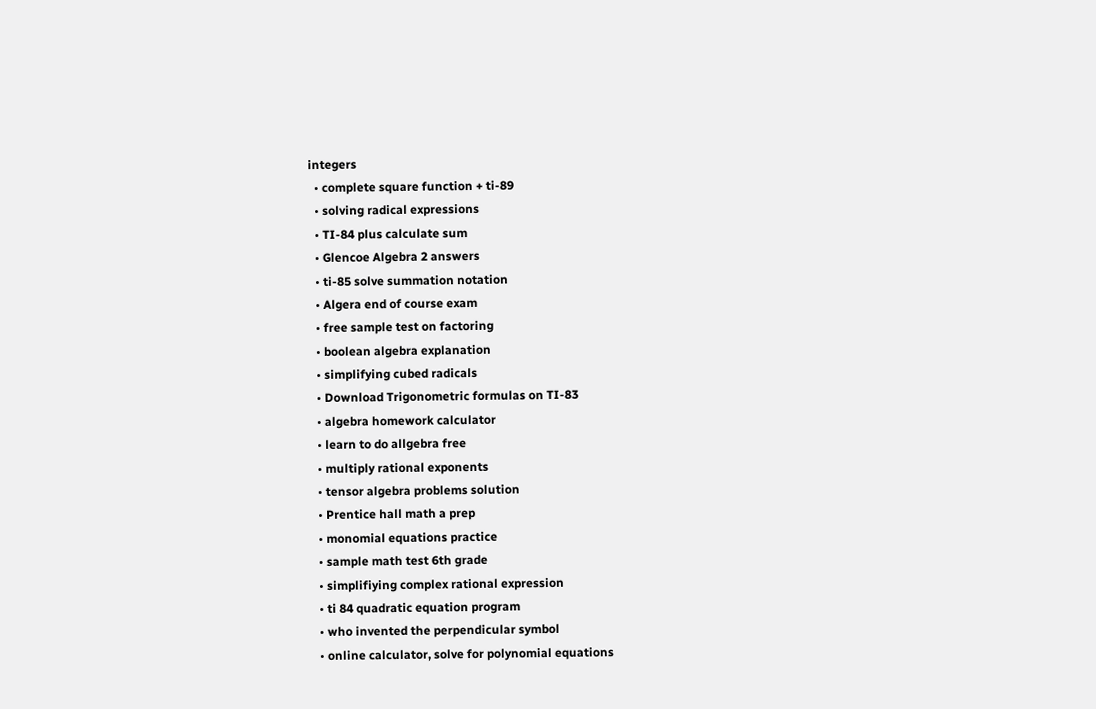integers
  • complete square function + ti-89
  • solving radical expressions
  • TI-84 plus calculate sum
  • Glencoe Algebra 2 answers
  • ti-85 solve summation notation
  • Algera end of course exam
  • free sample test on factoring
  • boolean algebra explanation
  • simplifying cubed radicals
  • Download Trigonometric formulas on TI-83
  • algebra homework calculator
  • learn to do allgebra free
  • multiply rational exponents
  • tensor algebra problems solution
  • Prentice hall math a prep
  • monomial equations practice
  • sample math test 6th grade
  • simplifiying complex rational expression
  • ti 84 quadratic equation program
  • who invented the perpendicular symbol
  • online calculator, solve for polynomial equations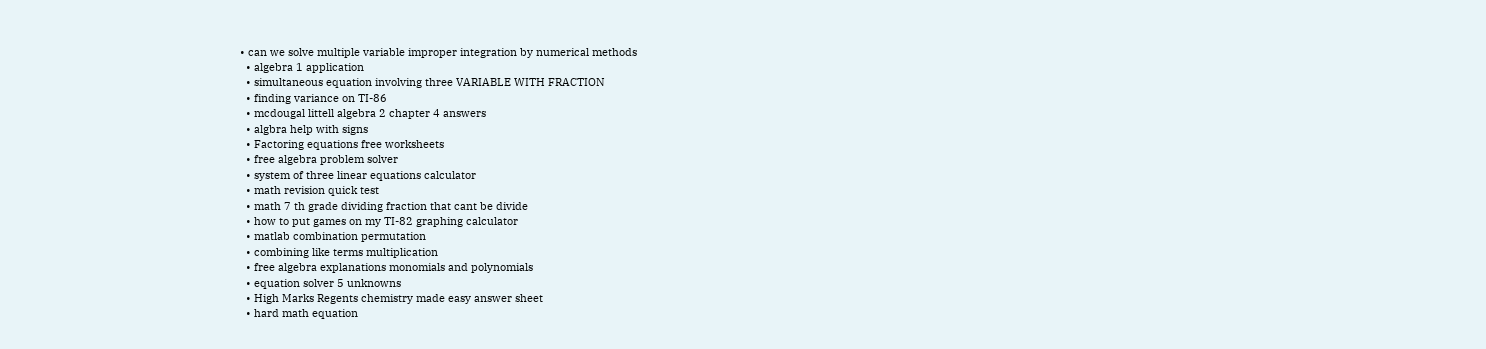• can we solve multiple variable improper integration by numerical methods
  • algebra 1 application
  • simultaneous equation involving three VARIABLE WITH FRACTION
  • finding variance on TI-86
  • mcdougal littell algebra 2 chapter 4 answers
  • algbra help with signs
  • Factoring equations free worksheets
  • free algebra problem solver
  • system of three linear equations calculator
  • math revision quick test
  • math 7 th grade dividing fraction that cant be divide
  • how to put games on my TI-82 graphing calculator
  • matlab combination permutation
  • combining like terms multiplication
  • free algebra explanations monomials and polynomials
  • equation solver 5 unknowns
  • High Marks Regents chemistry made easy answer sheet
  • hard math equation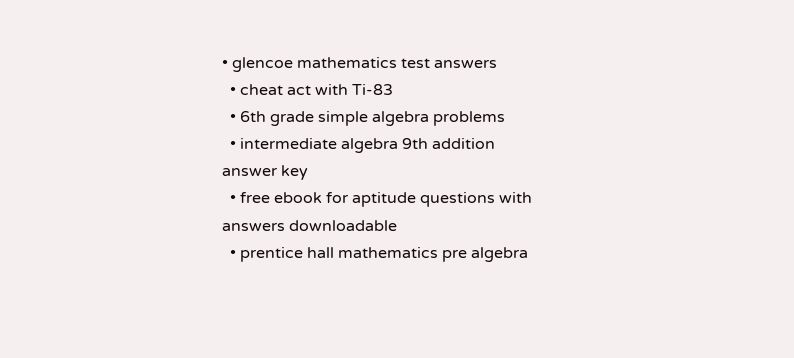• glencoe mathematics test answers
  • cheat act with Ti-83
  • 6th grade simple algebra problems
  • intermediate algebra 9th addition answer key
  • free ebook for aptitude questions with answers downloadable
  • prentice hall mathematics pre algebra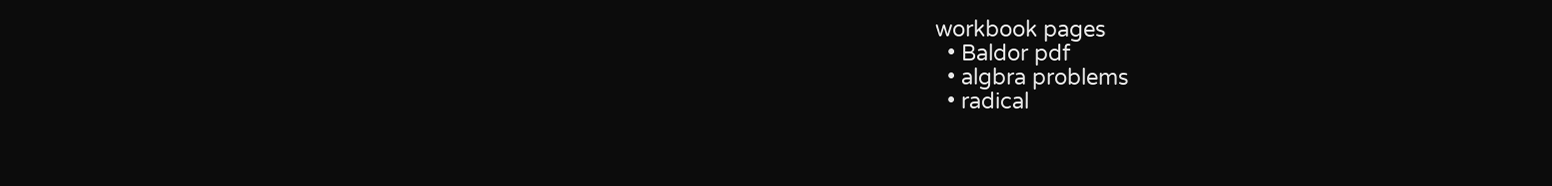workbook pages
  • Baldor pdf
  • algbra problems
  • radical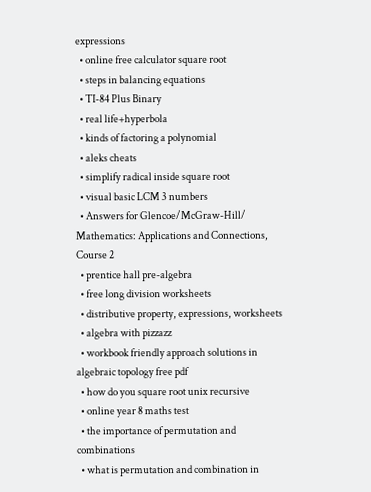expressions
  • online free calculator square root
  • steps in balancing equations
  • TI-84 Plus Binary
  • real life+hyperbola
  • kinds of factoring a polynomial
  • aleks cheats
  • simplify radical inside square root
  • visual basic LCM 3 numbers
  • Answers for Glencoe/McGraw-Hill/ Mathematics: Applications and Connections, Course 2
  • prentice hall pre-algebra
  • free long division worksheets
  • distributive property, expressions, worksheets
  • algebra with pizzazz
  • workbook friendly approach solutions in algebraic topology free pdf
  • how do you square root unix recursive
  • online year 8 maths test
  • the importance of permutation and combinations
  • what is permutation and combination in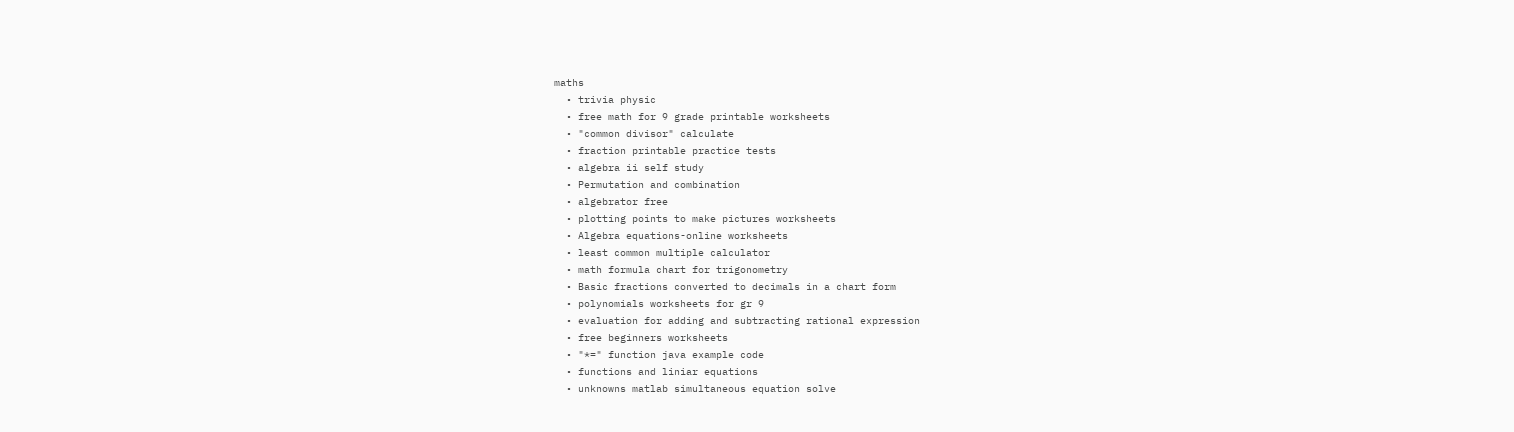maths
  • trivia physic
  • free math for 9 grade printable worksheets
  • "common divisor" calculate
  • fraction printable practice tests
  • algebra ii self study
  • Permutation and combination
  • algebrator free
  • plotting points to make pictures worksheets
  • Algebra equations-online worksheets
  • least common multiple calculator
  • math formula chart for trigonometry
  • Basic fractions converted to decimals in a chart form
  • polynomials worksheets for gr 9
  • evaluation for adding and subtracting rational expression
  • free beginners worksheets
  • "*=" function java example code
  • functions and liniar equations
  • unknowns matlab simultaneous equation solve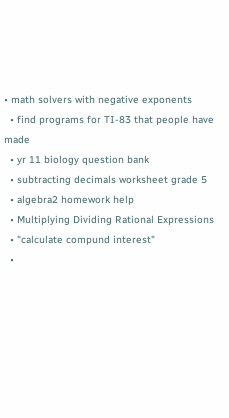• math solvers with negative exponents
  • find programs for TI-83 that people have made
  • yr 11 biology question bank
  • subtracting decimals worksheet grade 5
  • algebra2 homework help
  • Multiplying Dividing Rational Expressions
  • "calculate compund interest"
  •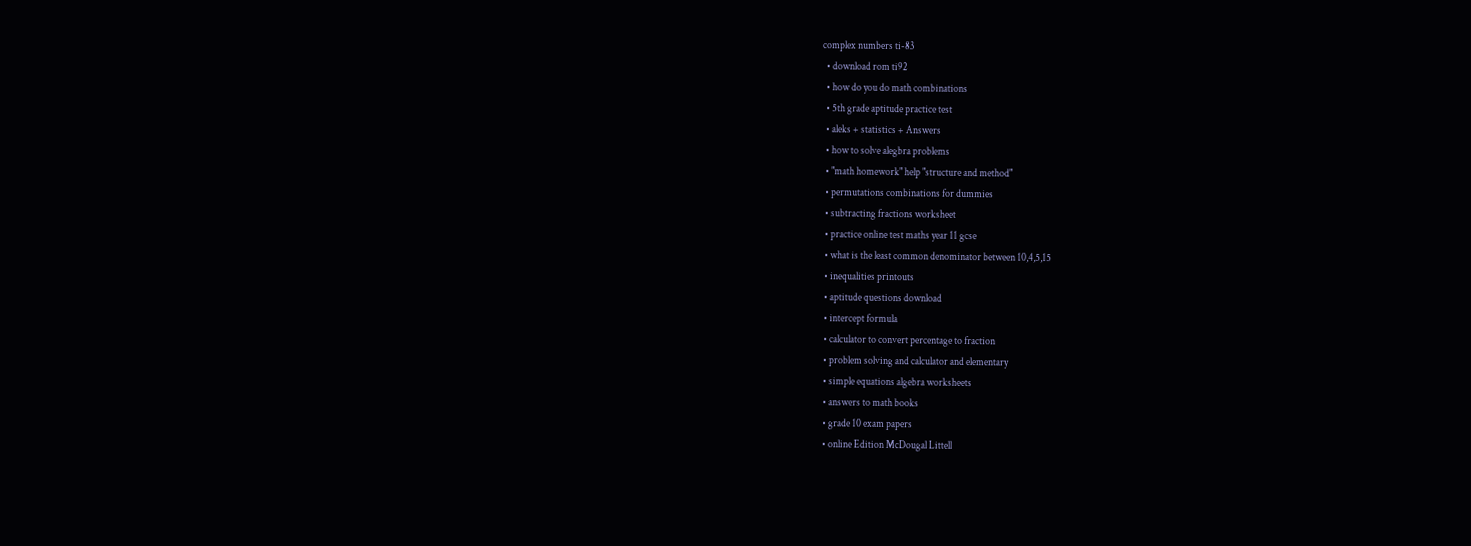complex numbers ti-83
  • download rom ti92
  • how do you do math combinations
  • 5th grade aptitude practice test
  • aleks + statistics + Answers
  • how to solve alegbra problems
  • "math homework" help "structure and method"
  • permutations combinations for dummies
  • subtracting fractions worksheet
  • practice online test maths year 11 gcse
  • what is the least common denominator between 10,4,5,15
  • inequalities printouts
  • aptitude questions download
  • intercept formula
  • calculator to convert percentage to fraction
  • problem solving and calculator and elementary
  • simple equations algebra worksheets
  • answers to math books
  • grade 10 exam papers
  • online Edition McDougal Littell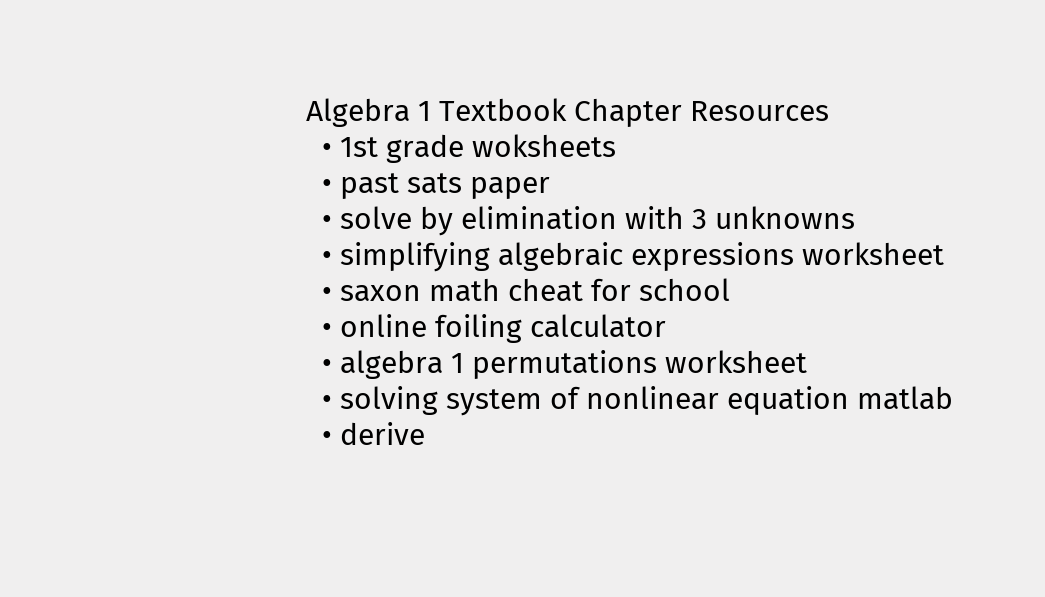Algebra 1 Textbook Chapter Resources
  • 1st grade woksheets
  • past sats paper
  • solve by elimination with 3 unknowns
  • simplifying algebraic expressions worksheet
  • saxon math cheat for school
  • online foiling calculator
  • algebra 1 permutations worksheet
  • solving system of nonlinear equation matlab
  • derive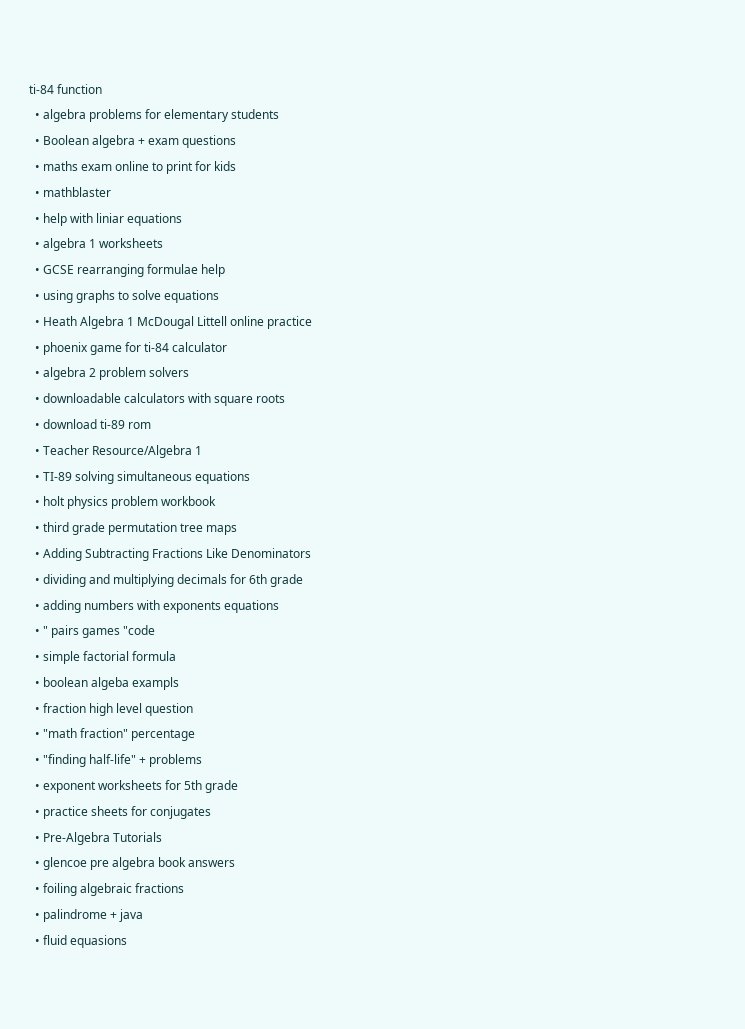ti-84 function
  • algebra problems for elementary students
  • Boolean algebra + exam questions
  • maths exam online to print for kids
  • mathblaster
  • help with liniar equations
  • algebra 1 worksheets
  • GCSE rearranging formulae help
  • using graphs to solve equations
  • Heath Algebra 1 McDougal Littell online practice
  • phoenix game for ti-84 calculator
  • algebra 2 problem solvers
  • downloadable calculators with square roots
  • download ti-89 rom
  • Teacher Resource/Algebra 1
  • TI-89 solving simultaneous equations
  • holt physics problem workbook
  • third grade permutation tree maps
  • Adding Subtracting Fractions Like Denominators
  • dividing and multiplying decimals for 6th grade
  • adding numbers with exponents equations
  • " pairs games "code
  • simple factorial formula
  • boolean algeba exampls
  • fraction high level question
  • "math fraction" percentage
  • "finding half-life" + problems
  • exponent worksheets for 5th grade
  • practice sheets for conjugates
  • Pre-Algebra Tutorials
  • glencoe pre algebra book answers
  • foiling algebraic fractions
  • palindrome + java
  • fluid equasions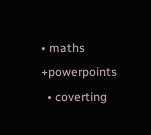• maths +powerpoints
  • coverting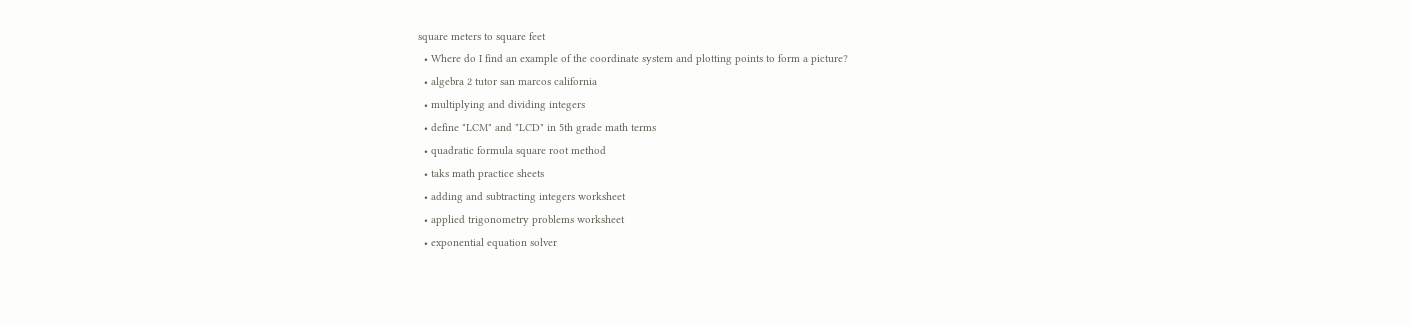square meters to square feet
  • Where do I find an example of the coordinate system and plotting points to form a picture?
  • algebra 2 tutor san marcos california
  • multiplying and dividing integers
  • define "LCM" and "LCD" in 5th grade math terms
  • quadratic formula square root method
  • taks math practice sheets
  • adding and subtracting integers worksheet
  • applied trigonometry problems worksheet
  • exponential equation solver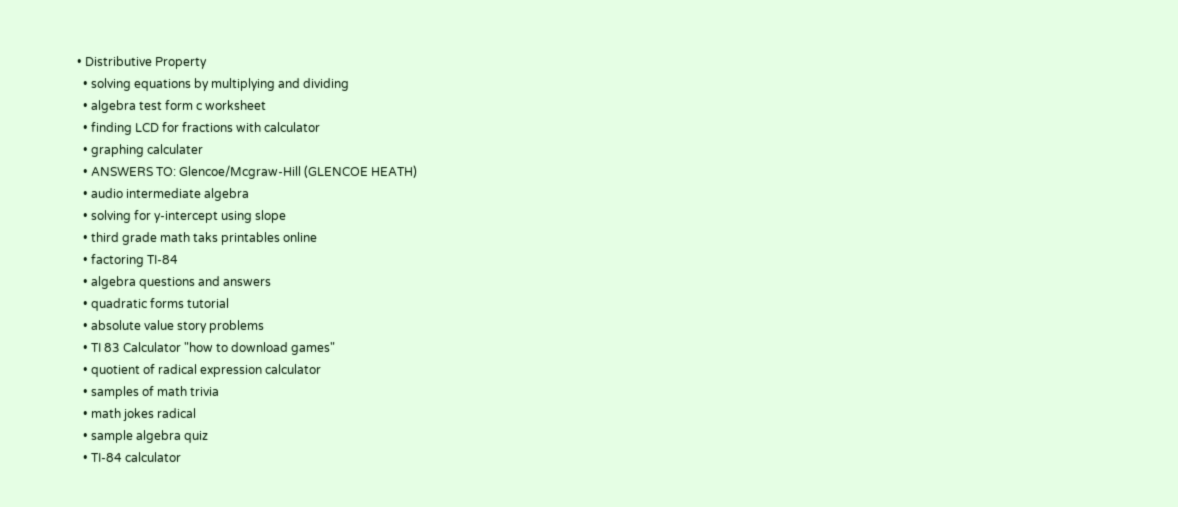• Distributive Property
  • solving equations by multiplying and dividing
  • algebra test form c worksheet
  • finding LCD for fractions with calculator
  • graphing calculater
  • ANSWERS TO: Glencoe/Mcgraw-Hill (GLENCOE HEATH)
  • audio intermediate algebra
  • solving for y-intercept using slope
  • third grade math taks printables online
  • factoring TI-84
  • algebra questions and answers
  • quadratic forms tutorial
  • absolute value story problems
  • TI 83 Calculator "how to download games"
  • quotient of radical expression calculator
  • samples of math trivia
  • math jokes radical
  • sample algebra quiz
  • TI-84 calculator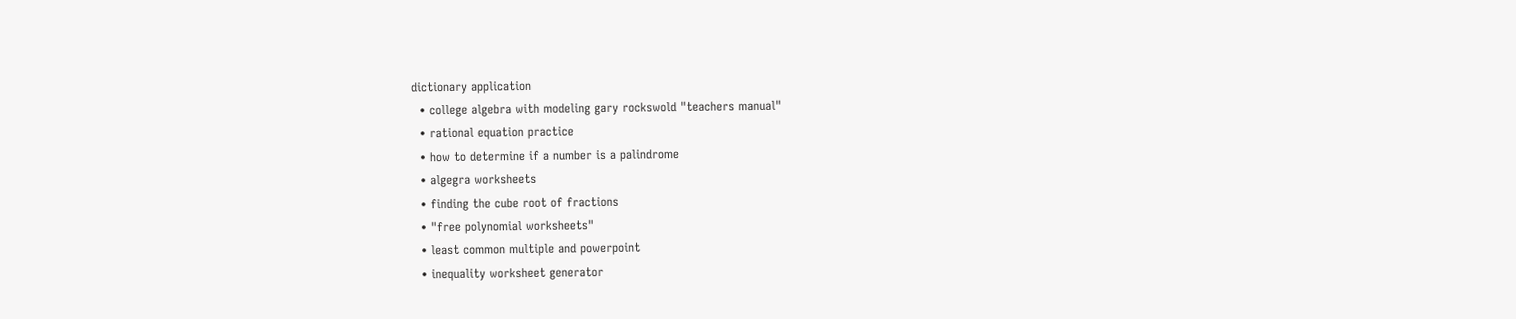dictionary application
  • college algebra with modeling gary rockswold "teachers manual"
  • rational equation practice
  • how to determine if a number is a palindrome
  • algegra worksheets
  • finding the cube root of fractions
  • "free polynomial worksheets"
  • least common multiple and powerpoint
  • inequality worksheet generator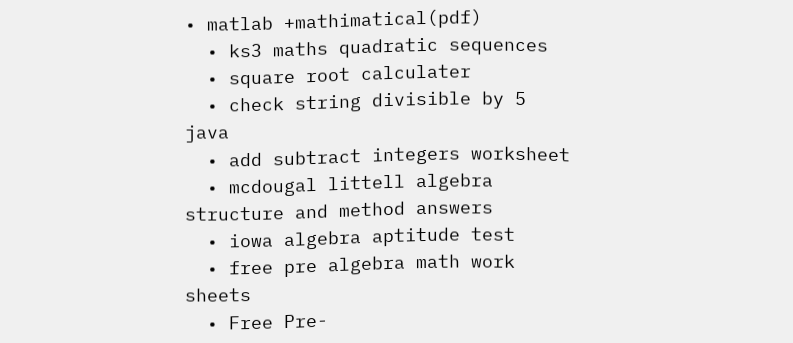• matlab +mathimatical(pdf)
  • ks3 maths quadratic sequences
  • square root calculater
  • check string divisible by 5 java
  • add subtract integers worksheet
  • mcdougal littell algebra structure and method answers
  • iowa algebra aptitude test
  • free pre algebra math work sheets
  • Free Pre-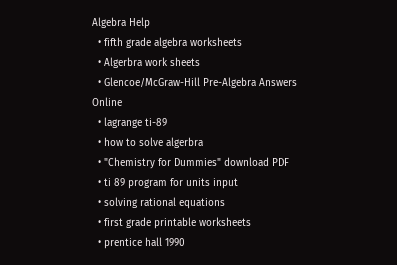Algebra Help
  • fifth grade algebra worksheets
  • Algerbra work sheets
  • Glencoe/McGraw-Hill Pre-Algebra Answers Online
  • lagrange ti-89
  • how to solve algerbra
  • "Chemistry for Dummies" download PDF
  • ti 89 program for units input
  • solving rational equations
  • first grade printable worksheets
  • prentice hall 1990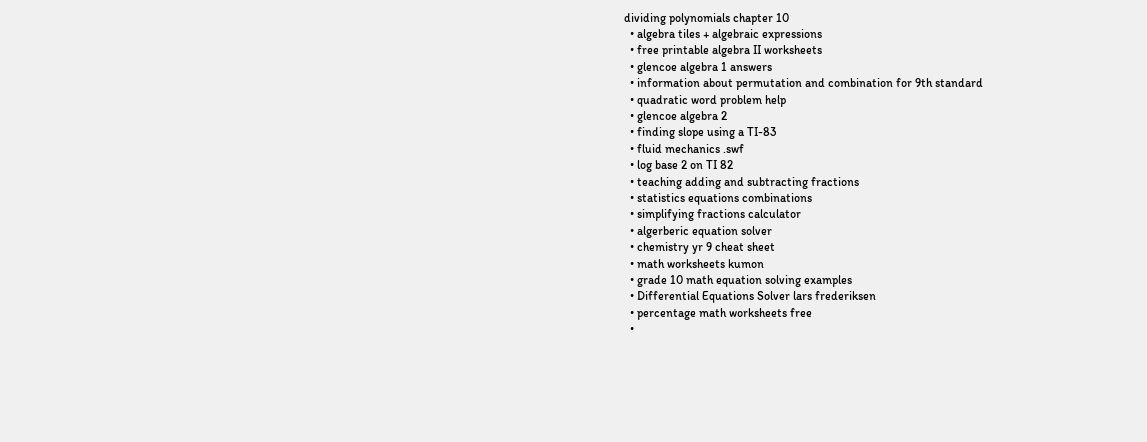dividing polynomials chapter 10
  • algebra tiles + algebraic expressions
  • free printable algebra II worksheets
  • glencoe algebra 1 answers
  • information about permutation and combination for 9th standard
  • quadratic word problem help
  • glencoe algebra 2
  • finding slope using a TI-83
  • fluid mechanics .swf
  • log base 2 on TI 82
  • teaching adding and subtracting fractions
  • statistics equations combinations
  • simplifying fractions calculator
  • algerberic equation solver
  • chemistry yr 9 cheat sheet
  • math worksheets kumon
  • grade 10 math equation solving examples
  • Differential Equations Solver lars frederiksen
  • percentage math worksheets free
  •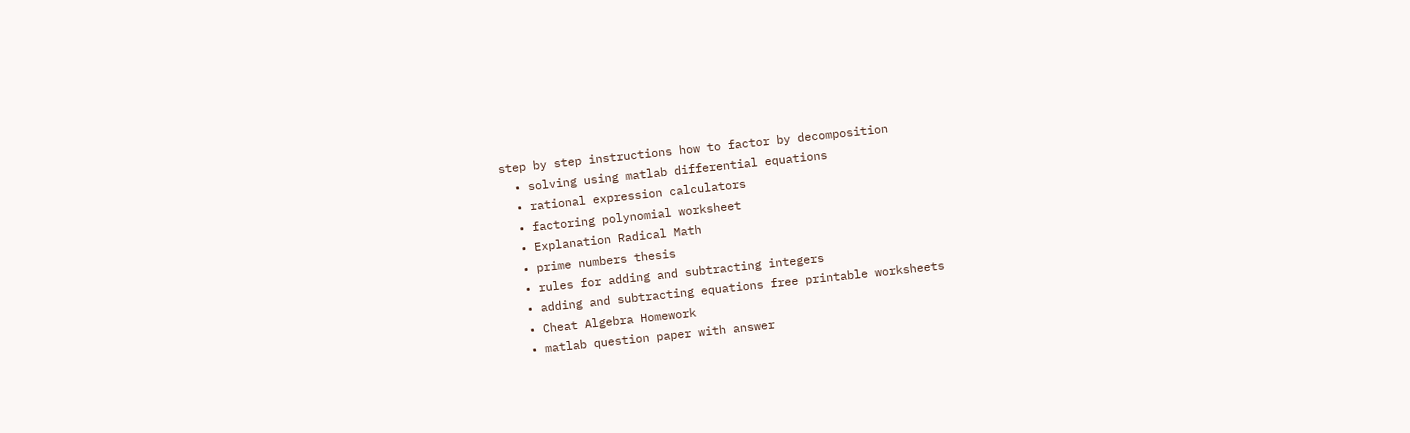step by step instructions how to factor by decomposition
  • solving using matlab differential equations
  • rational expression calculators
  • factoring polynomial worksheet
  • Explanation Radical Math
  • prime numbers thesis
  • rules for adding and subtracting integers
  • adding and subtracting equations free printable worksheets
  • Cheat Algebra Homework
  • matlab question paper with answer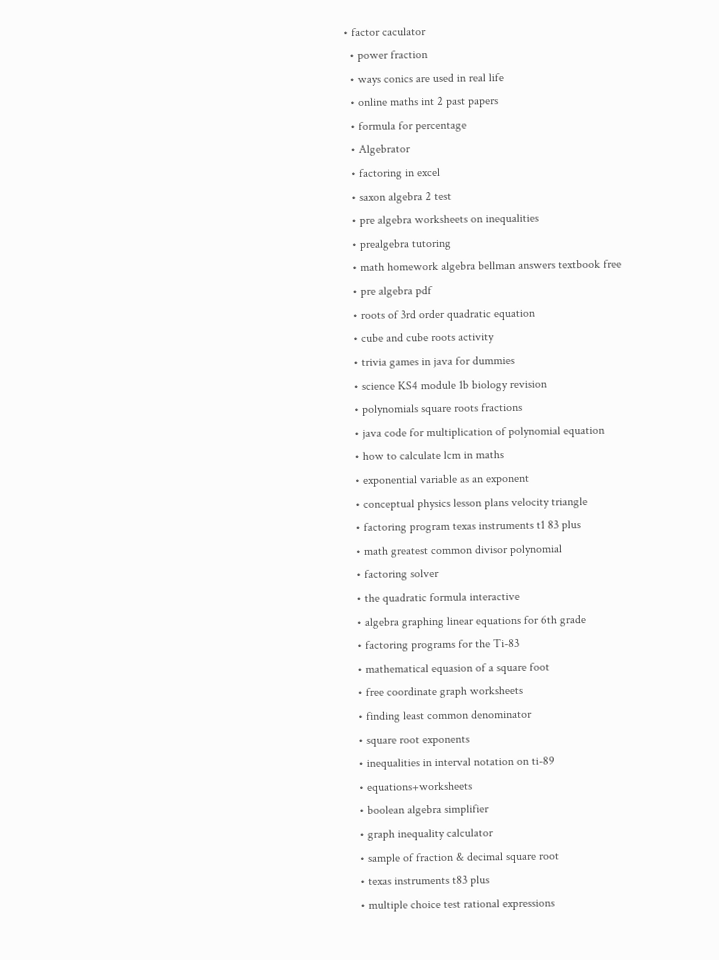• factor caculator
  • power fraction
  • ways conics are used in real life
  • online maths int 2 past papers
  • formula for percentage
  • Algebrator
  • factoring in excel
  • saxon algebra 2 test
  • pre algebra worksheets on inequalities
  • prealgebra tutoring
  • math homework algebra bellman answers textbook free
  • pre algebra pdf
  • roots of 3rd order quadratic equation
  • cube and cube roots activity
  • trivia games in java for dummies
  • science KS4 module 1b biology revision
  • polynomials square roots fractions
  • java code for multiplication of polynomial equation
  • how to calculate lcm in maths
  • exponential variable as an exponent
  • conceptual physics lesson plans velocity triangle
  • factoring program texas instruments t1 83 plus
  • math greatest common divisor polynomial
  • factoring solver
  • the quadratic formula interactive
  • algebra graphing linear equations for 6th grade
  • factoring programs for the Ti-83
  • mathematical equasion of a square foot
  • free coordinate graph worksheets
  • finding least common denominator
  • square root exponents
  • inequalities in interval notation on ti-89
  • equations+worksheets
  • boolean algebra simplifier
  • graph inequality calculator
  • sample of fraction & decimal square root
  • texas instruments t83 plus
  • multiple choice test rational expressions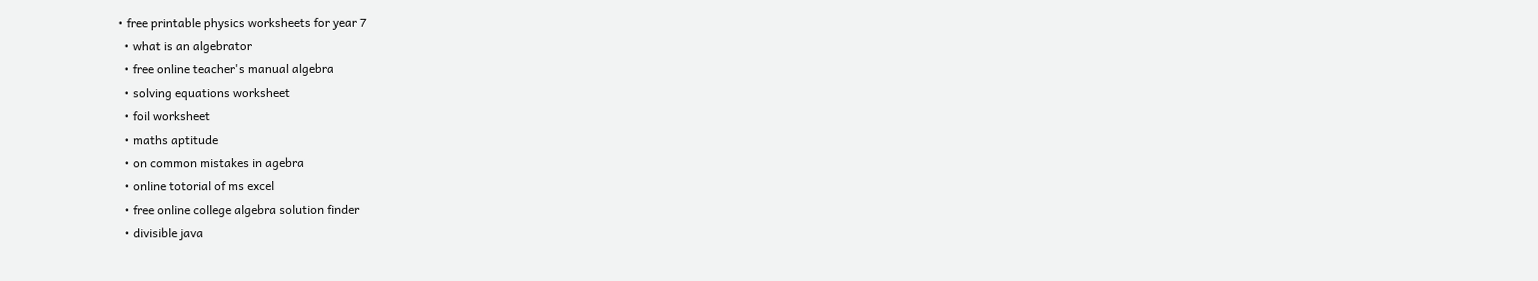• free printable physics worksheets for year 7
  • what is an algebrator
  • free online teacher's manual algebra
  • solving equations worksheet
  • foil worksheet
  • maths aptitude
  • on common mistakes in agebra
  • online totorial of ms excel
  • free online college algebra solution finder
  • divisible java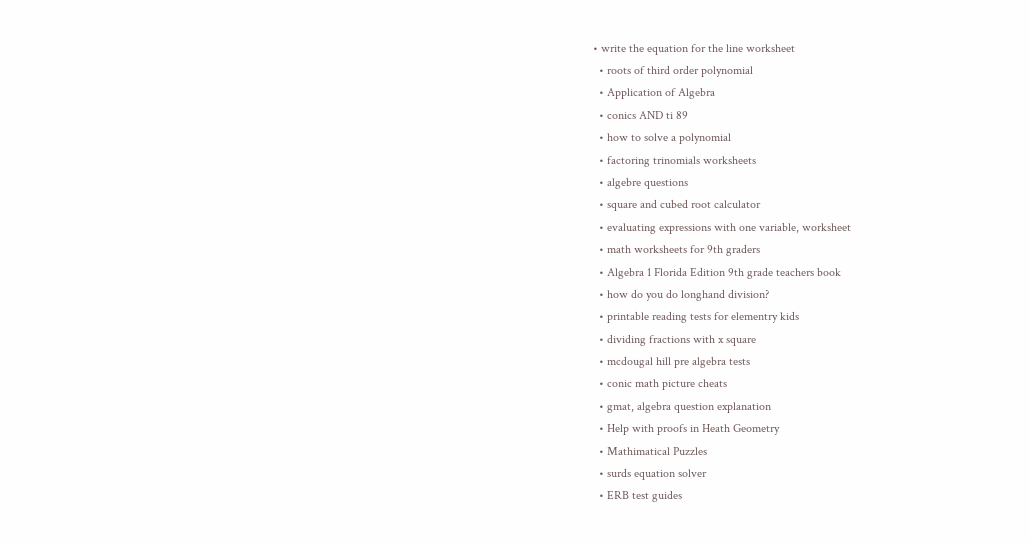• write the equation for the line worksheet
  • roots of third order polynomial
  • Application of Algebra
  • conics AND ti 89
  • how to solve a polynomial
  • factoring trinomials worksheets
  • algebre questions
  • square and cubed root calculator
  • evaluating expressions with one variable, worksheet
  • math worksheets for 9th graders
  • Algebra 1 Florida Edition 9th grade teachers book
  • how do you do longhand division?
  • printable reading tests for elementry kids
  • dividing fractions with x square
  • mcdougal hill pre algebra tests
  • conic math picture cheats
  • gmat, algebra question explanation
  • Help with proofs in Heath Geometry
  • Mathimatical Puzzles
  • surds equation solver
  • ERB test guides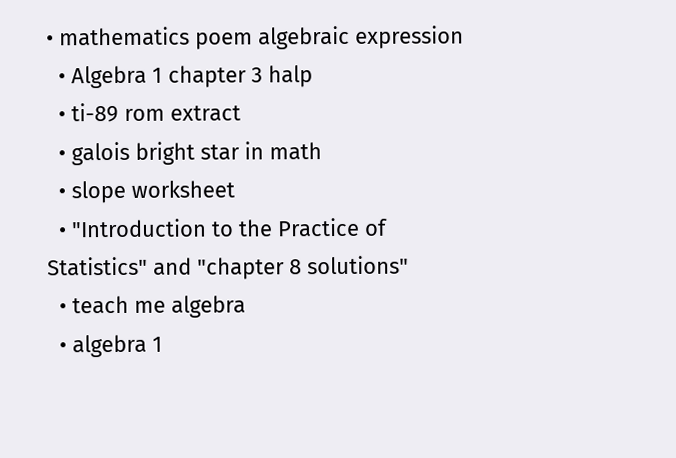• mathematics poem algebraic expression
  • Algebra 1 chapter 3 halp
  • ti-89 rom extract
  • galois bright star in math
  • slope worksheet
  • "Introduction to the Practice of Statistics" and "chapter 8 solutions"
  • teach me algebra
  • algebra 1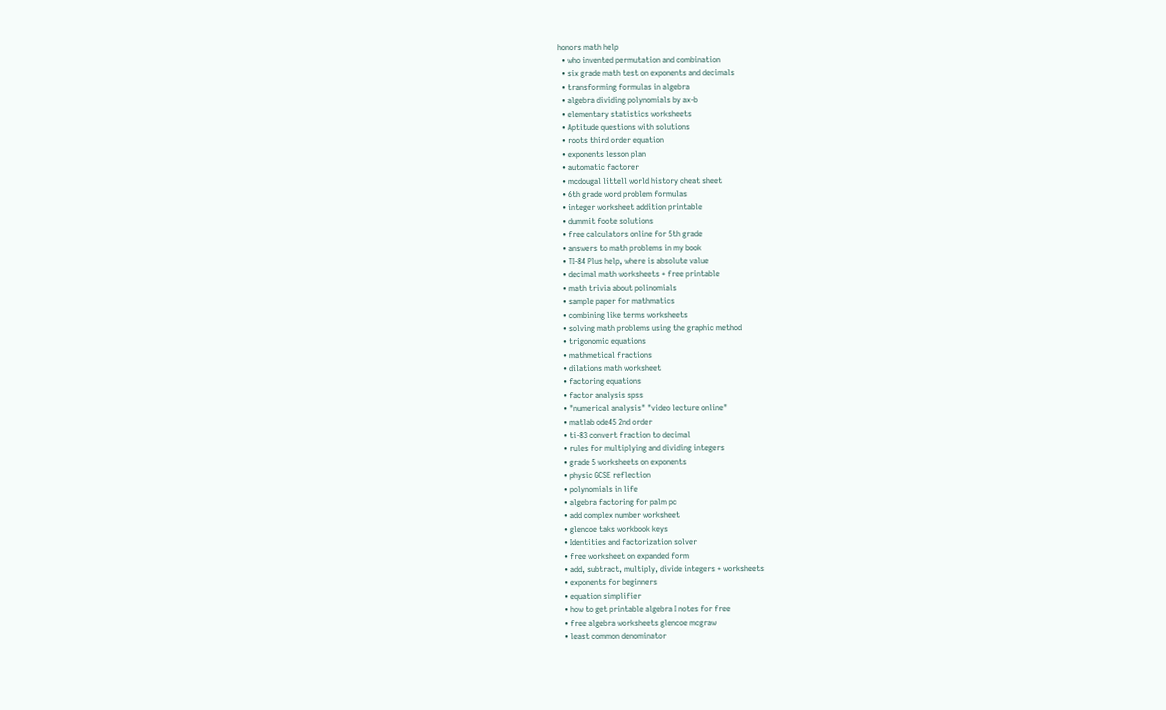honors math help
  • who invented permutation and combination
  • six grade math test on exponents and decimals
  • transforming formulas in algebra
  • algebra dividing polynomials by ax-b
  • elementary statistics worksheets
  • Aptitude questions with solutions
  • roots third order equation
  • exponents lesson plan
  • automatic factorer
  • mcdougal littell world history cheat sheet
  • 6th grade word problem formulas
  • integer worksheet addition printable
  • dummit foote solutions
  • free calculators online for 5th grade
  • answers to math problems in my book
  • TI-84 Plus help, where is absolute value
  • decimal math worksheets + free printable
  • math trivia about polinomials
  • sample paper for mathmatics
  • combining like terms worksheets
  • solving math problems using the graphic method
  • trigonomic equations
  • mathmetical fractions
  • dilations math worksheet
  • factoring equations
  • factor analysis spss
  • "numerical analysis" "video lecture online"
  • matlab ode45 2nd order
  • ti-83 convert fraction to decimal
  • rules for multiplying and dividing integers
  • grade 5 worksheets on exponents
  • physic GCSE reflection
  • polynomials in life
  • algebra factoring for palm pc
  • add complex number worksheet
  • glencoe taks workbook keys
  • Identities and factorization solver
  • free worksheet on expanded form
  • add, subtract, multiply, divide integers + worksheets
  • exponents for beginners
  • equation simplifier
  • how to get printable algebra I notes for free
  • free algebra worksheets glencoe mcgraw
  • least common denominator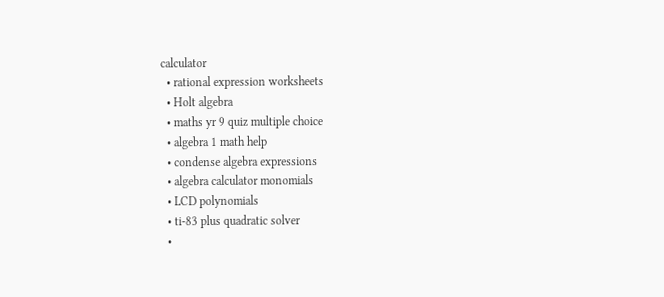calculator
  • rational expression worksheets
  • Holt algebra
  • maths yr 9 quiz multiple choice
  • algebra 1 math help
  • condense algebra expressions
  • algebra calculator monomials
  • LCD polynomials
  • ti-83 plus quadratic solver
  •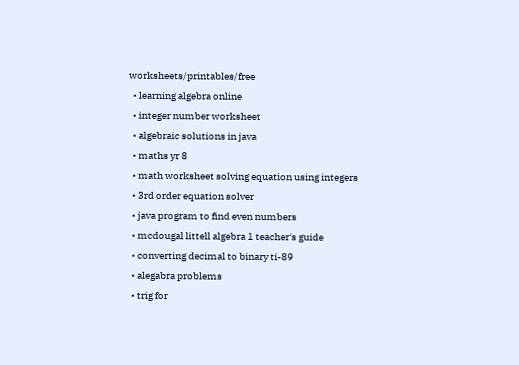worksheets/printables/free
  • learning algebra online
  • integer number worksheet
  • algebraic solutions in java
  • maths yr 8
  • math worksheet solving equation using integers
  • 3rd order equation solver
  • java program to find even numbers
  • mcdougal littell algebra 1 teacher's guide
  • converting decimal to binary ti-89
  • alegabra problems
  • trig for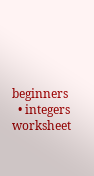beginners
  • integers worksheet